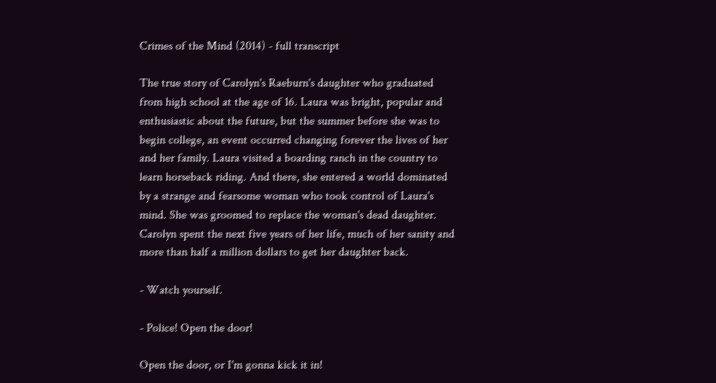Crimes of the Mind (2014) - full transcript

The true story of Carolyn's Raeburn's daughter who graduated from high school at the age of 16. Laura was bright, popular and enthusiastic about the future, but the summer before she was to begin college, an event occurred changing forever the lives of her and her family. Laura visited a boarding ranch in the country to learn horseback riding. And there, she entered a world dominated by a strange and fearsome woman who took control of Laura's mind. She was groomed to replace the woman's dead daughter. Carolyn spent the next five years of her life, much of her sanity and more than half a million dollars to get her daughter back.

- Watch yourself.

- Police! Open the door!

Open the door, or I'm gonna kick it in!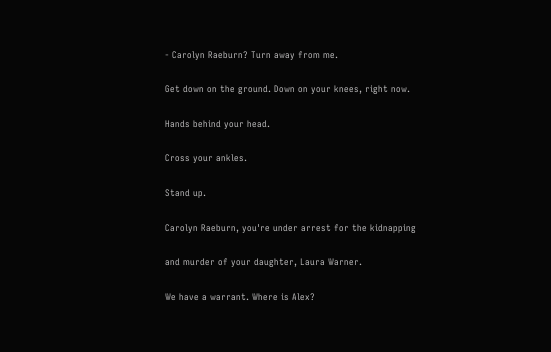- Carolyn Raeburn? Turn away from me.

Get down on the ground. Down on your knees, right now.

Hands behind your head.

Cross your ankles.

Stand up.

Carolyn Raeburn, you're under arrest for the kidnapping

and murder of your daughter, Laura Warner.

We have a warrant. Where is Alex?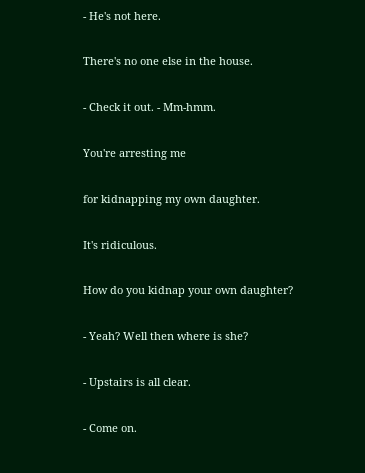- He's not here.

There's no one else in the house.

- Check it out. - Mm-hmm.

You're arresting me

for kidnapping my own daughter.

It's ridiculous.

How do you kidnap your own daughter?

- Yeah? Well then where is she?

- Upstairs is all clear.

- Come on.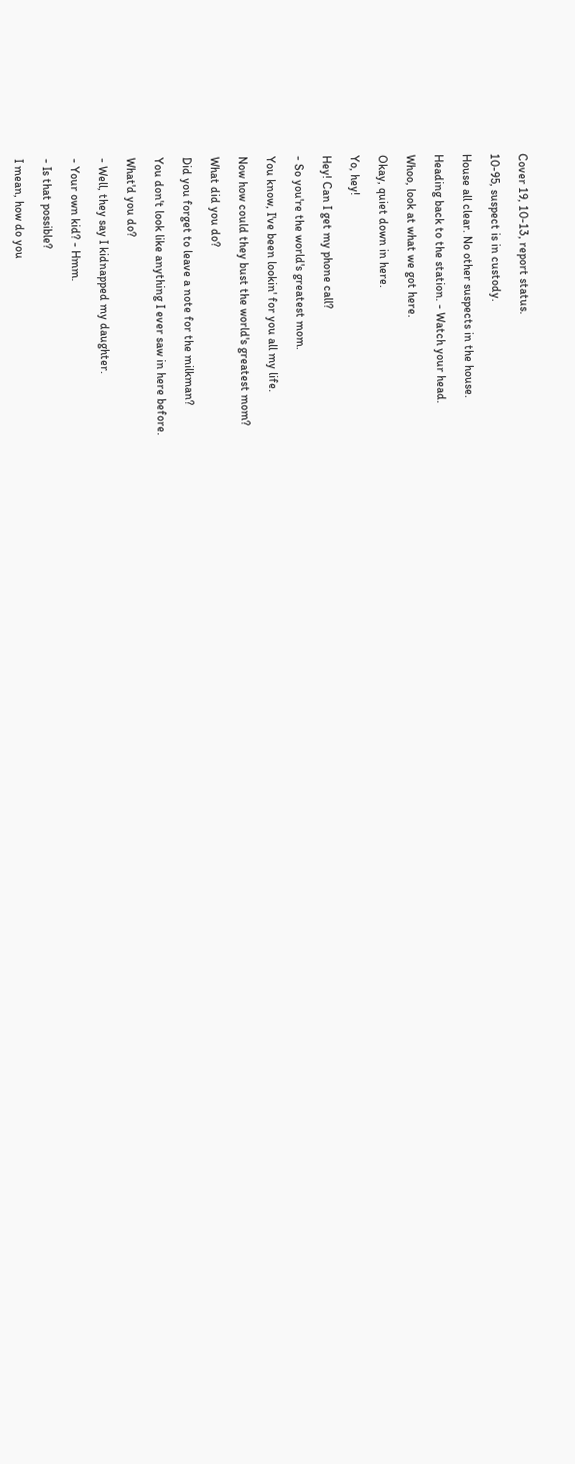Cover 19, 10-13, report status.

10-95, suspect is in custody.

House all clear. No other suspects in the house.

Heading back to the station. - Watch your head.

Whoo, look at what we got here.

Okay, quiet down in here.

Yo, hey!

Hey! Can I get my phone call?

- So you're the world's greatest mom.

You know, I've been lookin' for you all my life.

Now how could they bust the world's greatest mom?

What did you do?

Did you forget to leave a note for the milkman?

You don't look like anything I ever saw in here before.

What'd you do?

- Well, they say I kidnapped my daughter.

- Your own kid? - Hmm.

- Is that possible?

I mean, how do you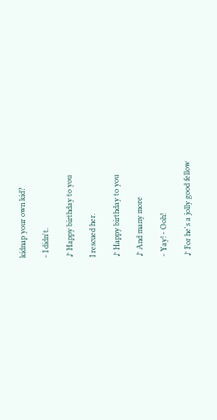kidnap your own kid?

- I didn't.

♪ Happy birthday to you

I rescued her.

♪ Happy birthday to you

♪ And many more

- Yay! - Ooh!

♪ For he's a jolly good fellow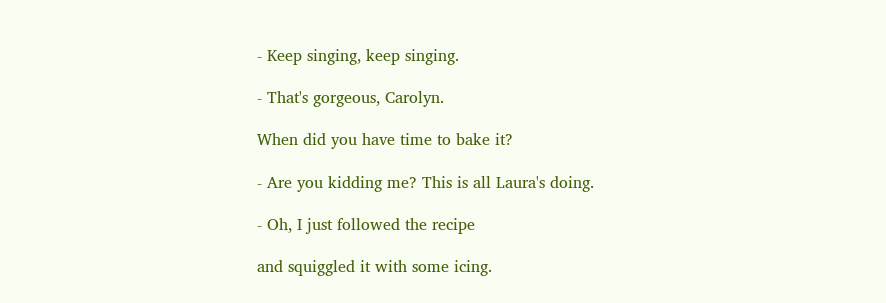- Keep singing, keep singing.

- That's gorgeous, Carolyn.

When did you have time to bake it?

- Are you kidding me? This is all Laura's doing.

- Oh, I just followed the recipe

and squiggled it with some icing.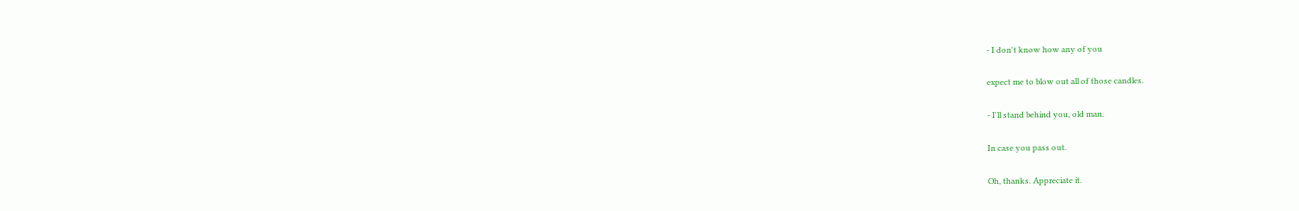- I don't know how any of you

expect me to blow out all of those candles.

- I'll stand behind you, old man.

In case you pass out.

Oh, thanks. Appreciate it.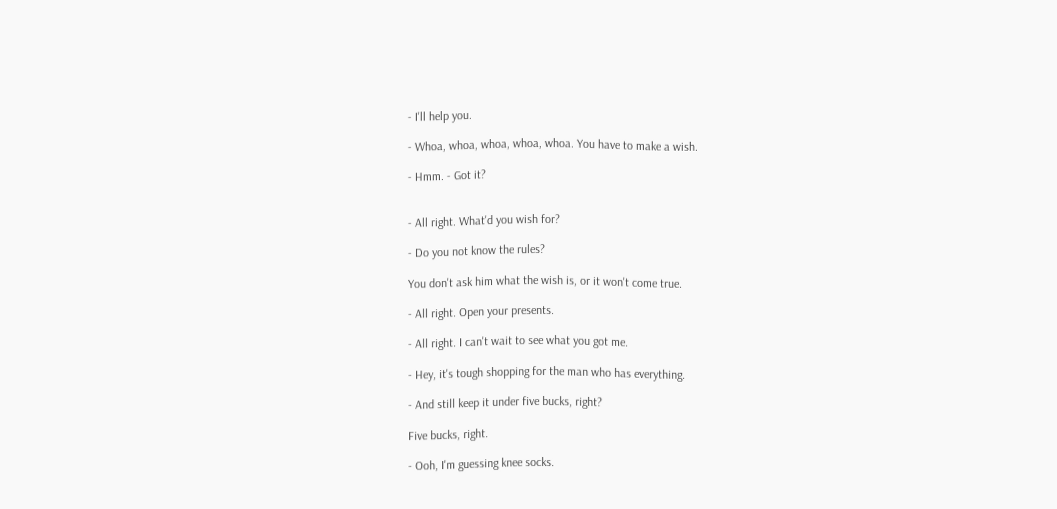- I'll help you.

- Whoa, whoa, whoa, whoa, whoa. You have to make a wish.

- Hmm. - Got it?


- All right. What'd you wish for?

- Do you not know the rules?

You don't ask him what the wish is, or it won't come true.

- All right. Open your presents.

- All right. I can't wait to see what you got me.

- Hey, it's tough shopping for the man who has everything.

- And still keep it under five bucks, right?

Five bucks, right.

- Ooh, I'm guessing knee socks.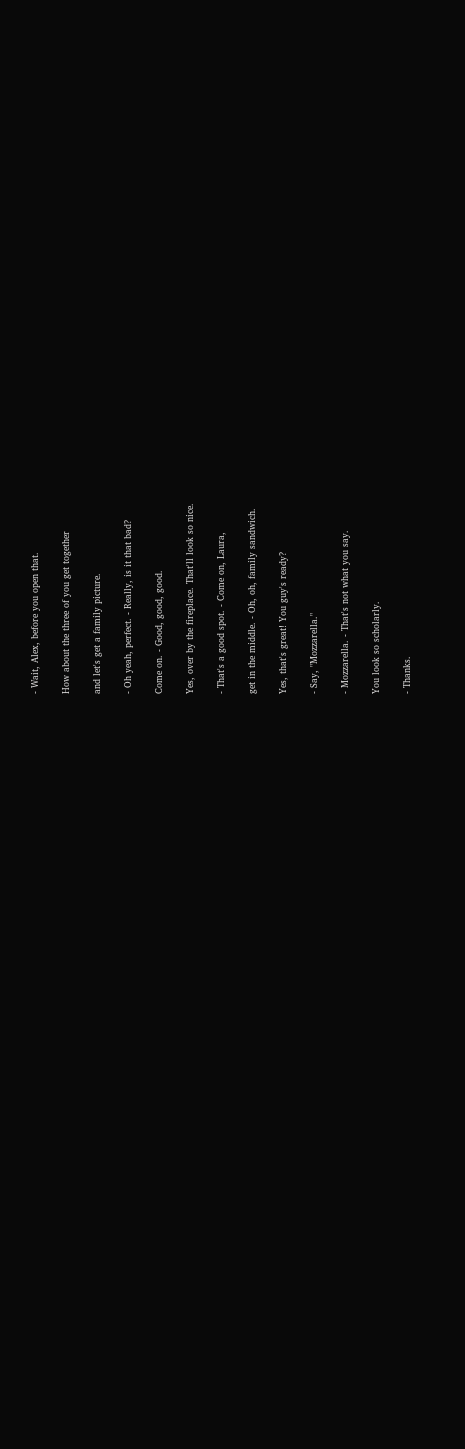- Wait, Alex, before you open that.

How about the three of you get together

and let's get a family picture.

- Oh yeah, perfect. - Really, is it that bad?

Come on. - Good, good, good.

Yes, over by the fireplace. That'll look so nice.

- That's a good spot. - Come on, Laura,

get in the middle. - Oh, oh, family sandwich.

Yes, that's great! You guy's ready?

- Say, "Mozzarella."

- Mozzarella. - That's not what you say.

You look so scholarly.

- Thanks.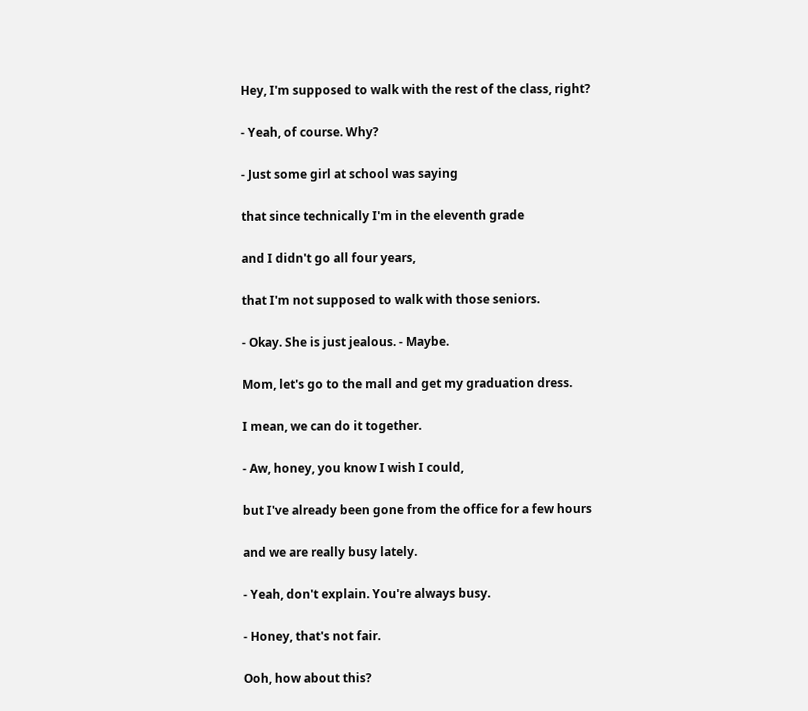Hey, I'm supposed to walk with the rest of the class, right?

- Yeah, of course. Why?

- Just some girl at school was saying

that since technically I'm in the eleventh grade

and I didn't go all four years,

that I'm not supposed to walk with those seniors.

- Okay. She is just jealous. - Maybe.

Mom, let's go to the mall and get my graduation dress.

I mean, we can do it together.

- Aw, honey, you know I wish I could,

but I've already been gone from the office for a few hours

and we are really busy lately.

- Yeah, don't explain. You're always busy.

- Honey, that's not fair.

Ooh, how about this?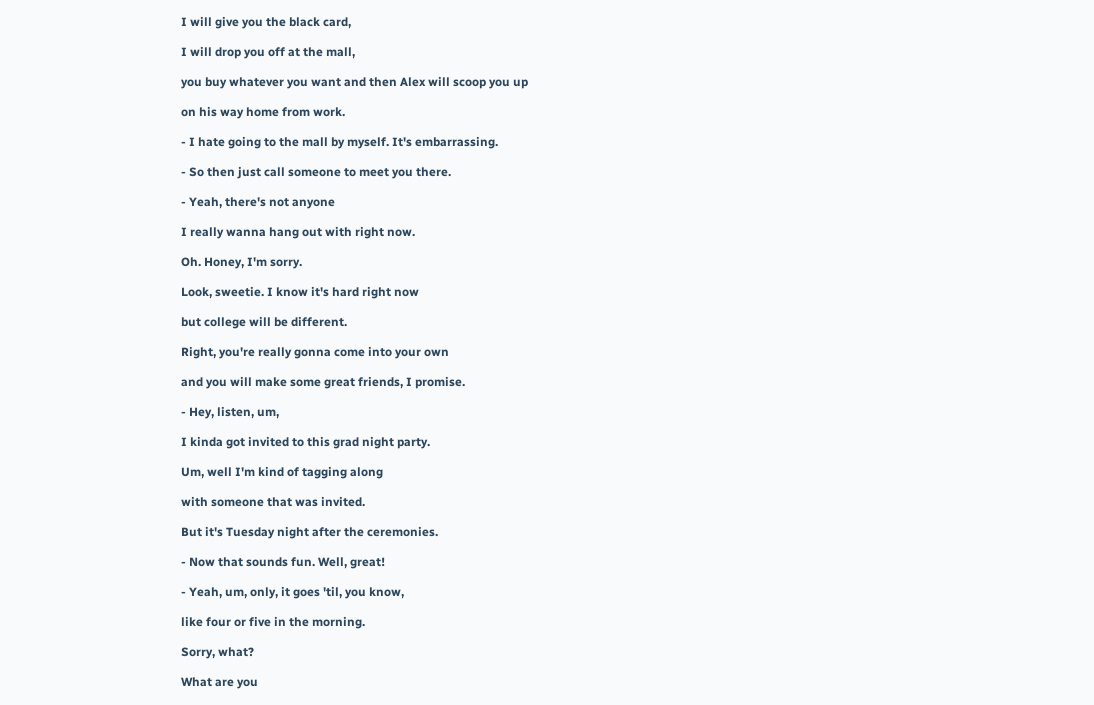I will give you the black card,

I will drop you off at the mall,

you buy whatever you want and then Alex will scoop you up

on his way home from work.

- I hate going to the mall by myself. It's embarrassing.

- So then just call someone to meet you there.

- Yeah, there's not anyone

I really wanna hang out with right now.

Oh. Honey, I'm sorry.

Look, sweetie. I know it's hard right now

but college will be different.

Right, you're really gonna come into your own

and you will make some great friends, I promise.

- Hey, listen, um,

I kinda got invited to this grad night party.

Um, well I'm kind of tagging along

with someone that was invited.

But it's Tuesday night after the ceremonies.

- Now that sounds fun. Well, great!

- Yeah, um, only, it goes 'til, you know,

like four or five in the morning.

Sorry, what?

What are you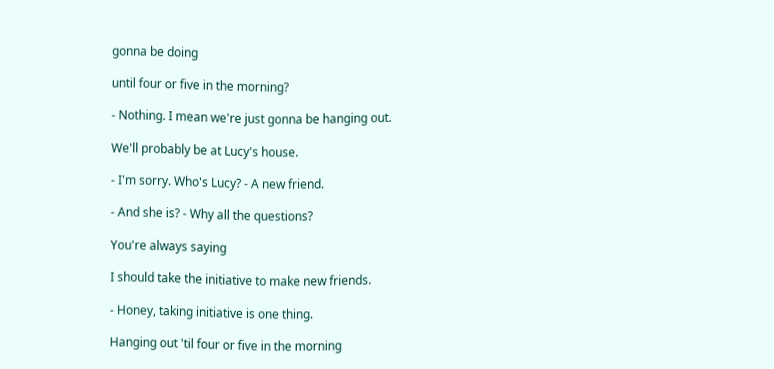gonna be doing

until four or five in the morning?

- Nothing. I mean we're just gonna be hanging out.

We'll probably be at Lucy's house.

- I'm sorry. Who's Lucy? - A new friend.

- And she is? - Why all the questions?

You're always saying

I should take the initiative to make new friends.

- Honey, taking initiative is one thing.

Hanging out 'til four or five in the morning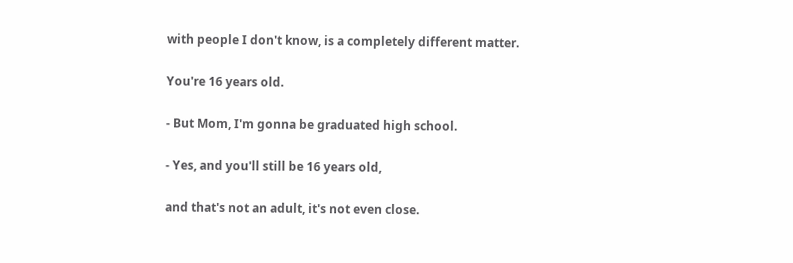with people I don't know, is a completely different matter.

You're 16 years old.

- But Mom, I'm gonna be graduated high school.

- Yes, and you'll still be 16 years old,

and that's not an adult, it's not even close.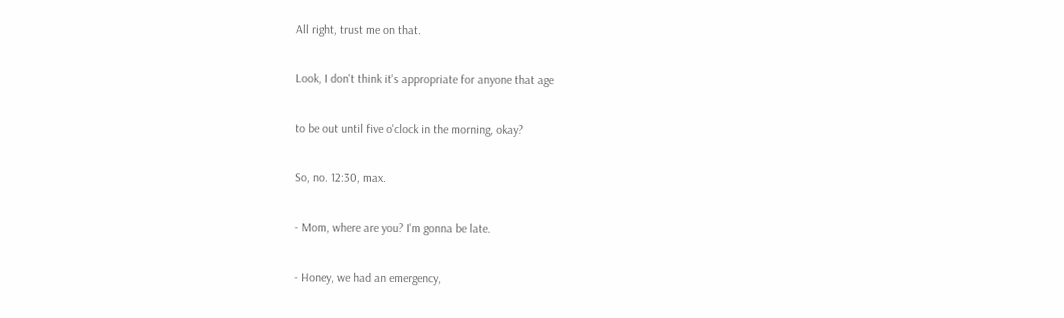All right, trust me on that.

Look, I don't think it's appropriate for anyone that age

to be out until five o'clock in the morning, okay?

So, no. 12:30, max.

- Mom, where are you? I'm gonna be late.

- Honey, we had an emergency,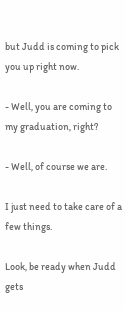but Judd is coming to pick you up right now.

- Well, you are coming to my graduation, right?

- Well, of course we are.

I just need to take care of a few things.

Look, be ready when Judd gets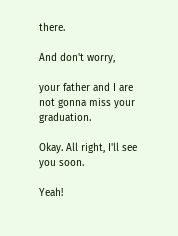there.

And don't worry,

your father and I are not gonna miss your graduation.

Okay. All right, I'll see you soon.

Yeah!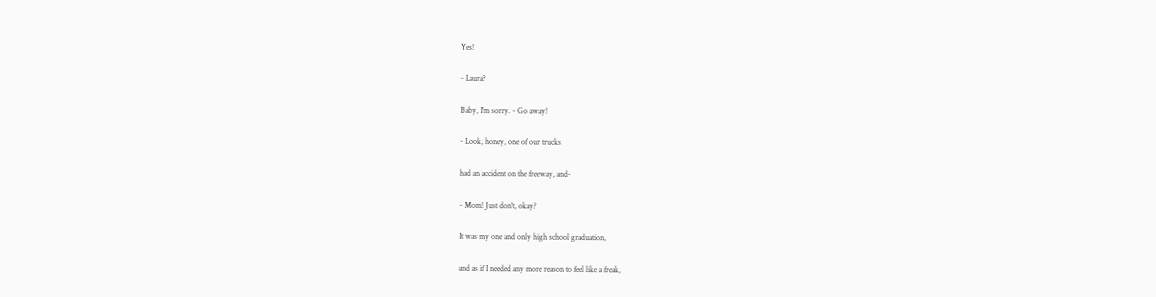Yes!

- Laura?

Baby, I'm sorry. - Go away!

- Look, honey, one of our trucks

had an accident on the freeway, and-

- Mom! Just don't, okay?

It was my one and only high school graduation,

and as if I needed any more reason to feel like a freak,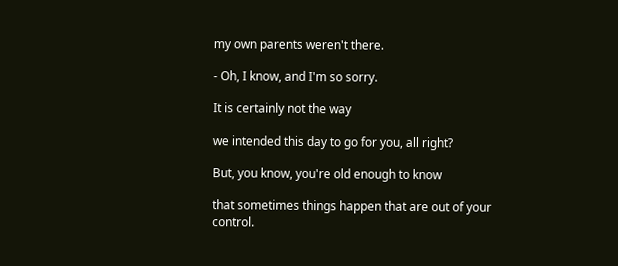my own parents weren't there.

- Oh, I know, and I'm so sorry.

It is certainly not the way

we intended this day to go for you, all right?

But, you know, you're old enough to know

that sometimes things happen that are out of your control.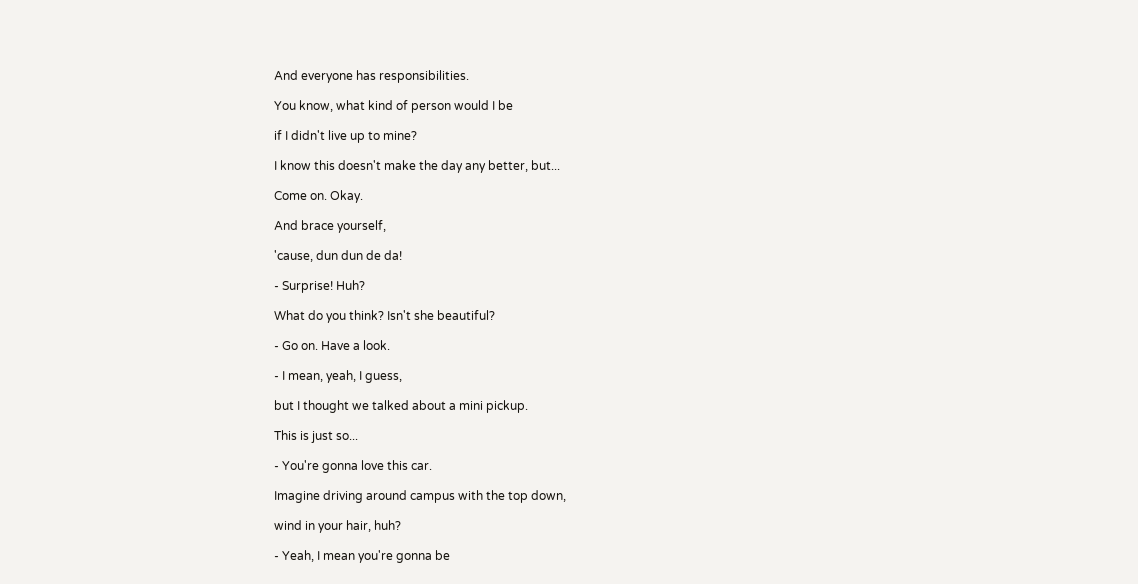And everyone has responsibilities.

You know, what kind of person would I be

if I didn't live up to mine?

I know this doesn't make the day any better, but...

Come on. Okay.

And brace yourself,

'cause, dun dun de da!

- Surprise! Huh?

What do you think? Isn't she beautiful?

- Go on. Have a look.

- I mean, yeah, I guess,

but I thought we talked about a mini pickup.

This is just so...

- You're gonna love this car.

Imagine driving around campus with the top down,

wind in your hair, huh?

- Yeah, I mean you're gonna be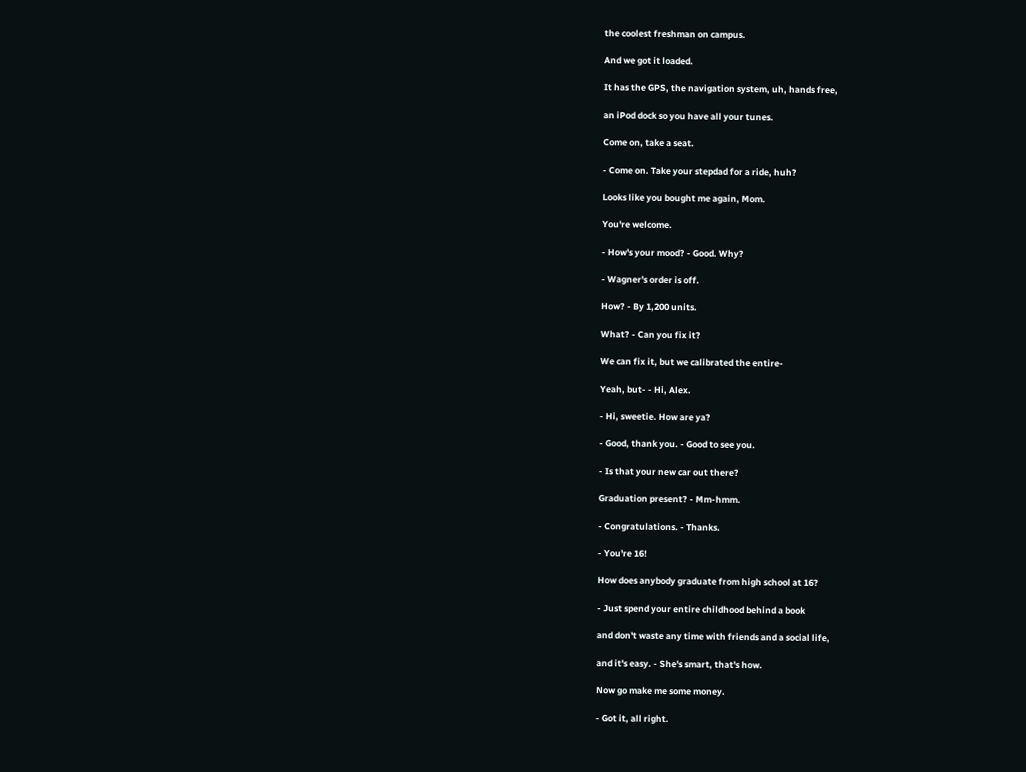the coolest freshman on campus.

And we got it loaded.

It has the GPS, the navigation system, uh, hands free,

an iPod dock so you have all your tunes.

Come on, take a seat.

- Come on. Take your stepdad for a ride, huh?

Looks like you bought me again, Mom.

You're welcome.

- How's your mood? - Good. Why?

- Wagner's order is off.

How? - By 1,200 units.

What? - Can you fix it?

We can fix it, but we calibrated the entire-

Yeah, but- - Hi, Alex.

- Hi, sweetie. How are ya?

- Good, thank you. - Good to see you.

- Is that your new car out there?

Graduation present? - Mm-hmm.

- Congratulations. - Thanks.

- You're 16!

How does anybody graduate from high school at 16?

- Just spend your entire childhood behind a book

and don't waste any time with friends and a social life,

and it's easy. - She's smart, that's how.

Now go make me some money.

- Got it, all right.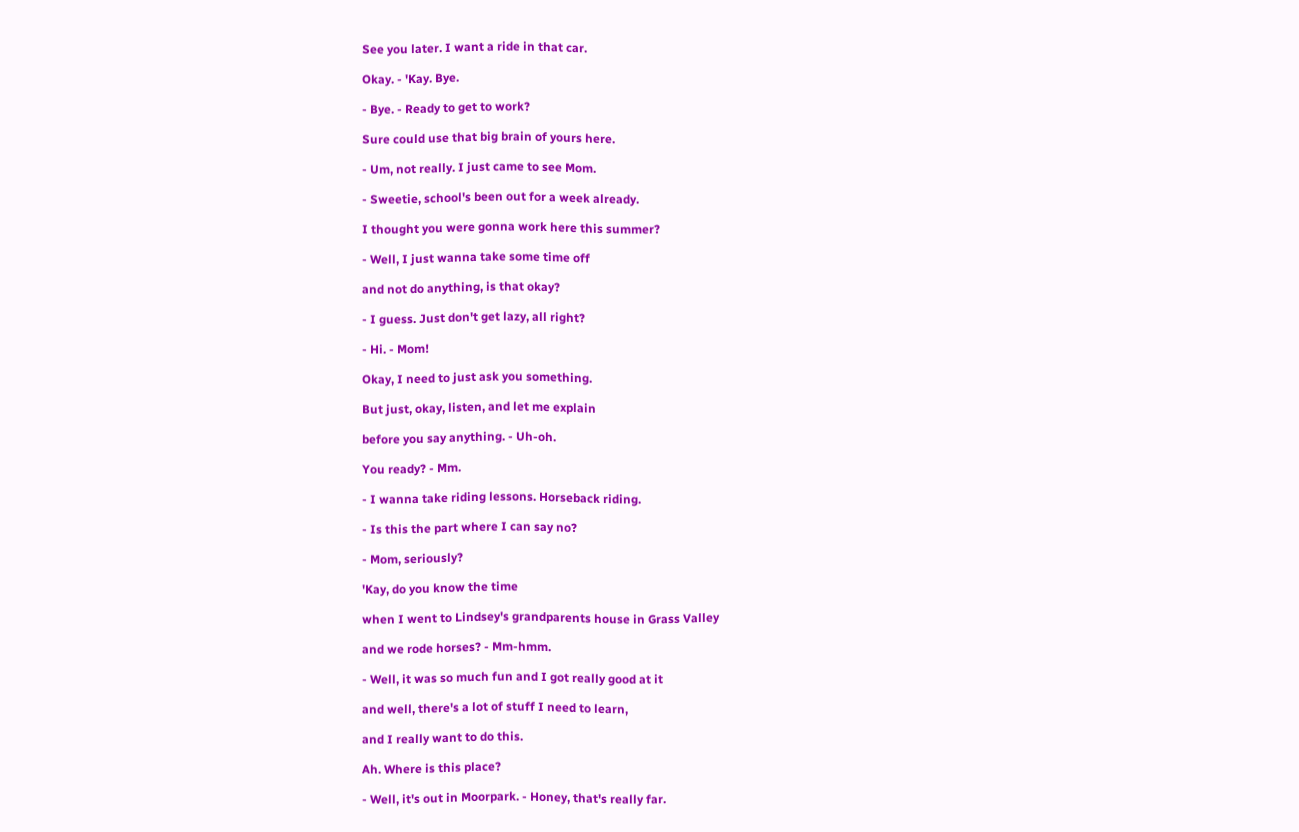See you later. I want a ride in that car.

Okay. - 'Kay. Bye.

- Bye. - Ready to get to work?

Sure could use that big brain of yours here.

- Um, not really. I just came to see Mom.

- Sweetie, school's been out for a week already.

I thought you were gonna work here this summer?

- Well, I just wanna take some time off

and not do anything, is that okay?

- I guess. Just don't get lazy, all right?

- Hi. - Mom!

Okay, I need to just ask you something.

But just, okay, listen, and let me explain

before you say anything. - Uh-oh.

You ready? - Mm.

- I wanna take riding lessons. Horseback riding.

- Is this the part where I can say no?

- Mom, seriously?

'Kay, do you know the time

when I went to Lindsey's grandparents house in Grass Valley

and we rode horses? - Mm-hmm.

- Well, it was so much fun and I got really good at it

and well, there's a lot of stuff I need to learn,

and I really want to do this.

Ah. Where is this place?

- Well, it's out in Moorpark. - Honey, that's really far.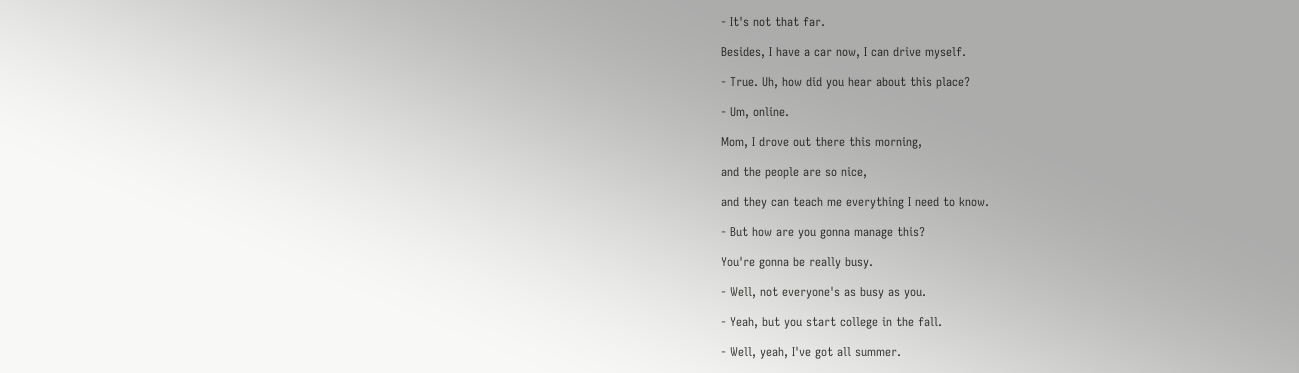- It's not that far.

Besides, I have a car now, I can drive myself.

- True. Uh, how did you hear about this place?

- Um, online.

Mom, I drove out there this morning,

and the people are so nice,

and they can teach me everything I need to know.

- But how are you gonna manage this?

You're gonna be really busy.

- Well, not everyone's as busy as you.

- Yeah, but you start college in the fall.

- Well, yeah, I've got all summer.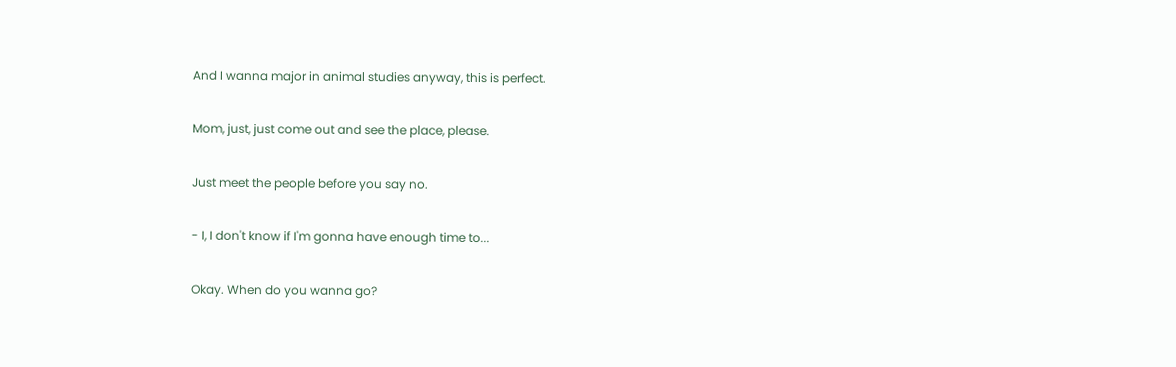And I wanna major in animal studies anyway, this is perfect.

Mom, just, just come out and see the place, please.

Just meet the people before you say no.

- I, I don't know if I'm gonna have enough time to...

Okay. When do you wanna go?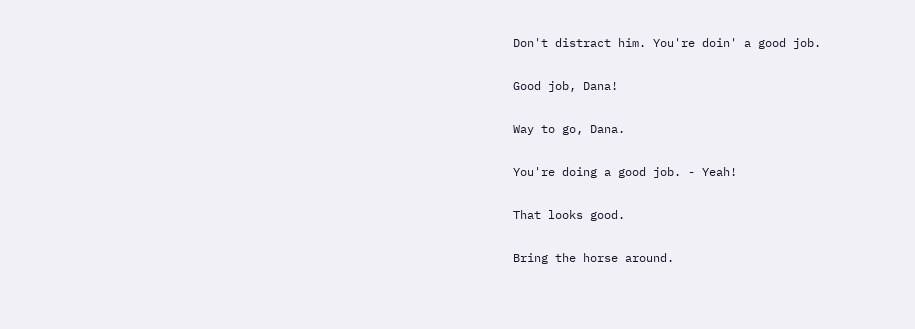Don't distract him. You're doin' a good job.

Good job, Dana!

Way to go, Dana.

You're doing a good job. - Yeah!

That looks good.

Bring the horse around.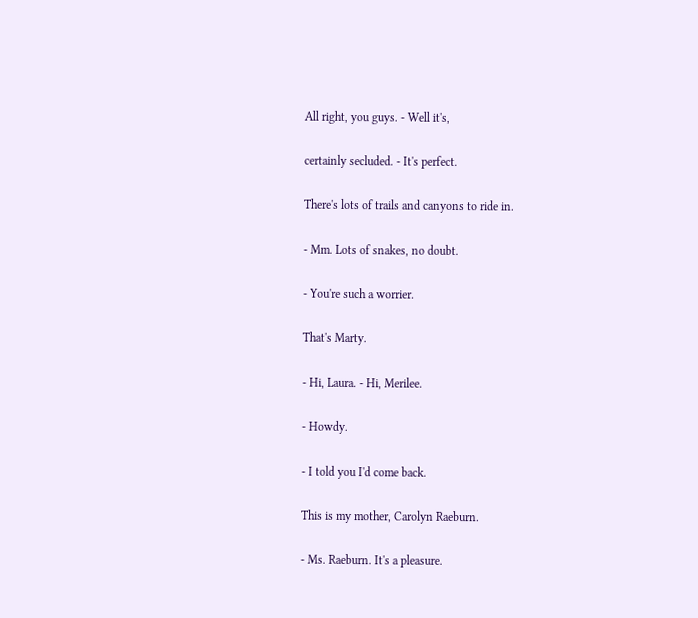All right, you guys. - Well it's,

certainly secluded. - It's perfect.

There's lots of trails and canyons to ride in.

- Mm. Lots of snakes, no doubt.

- You're such a worrier.

That's Marty.

- Hi, Laura. - Hi, Merilee.

- Howdy.

- I told you I'd come back.

This is my mother, Carolyn Raeburn.

- Ms. Raeburn. It's a pleasure.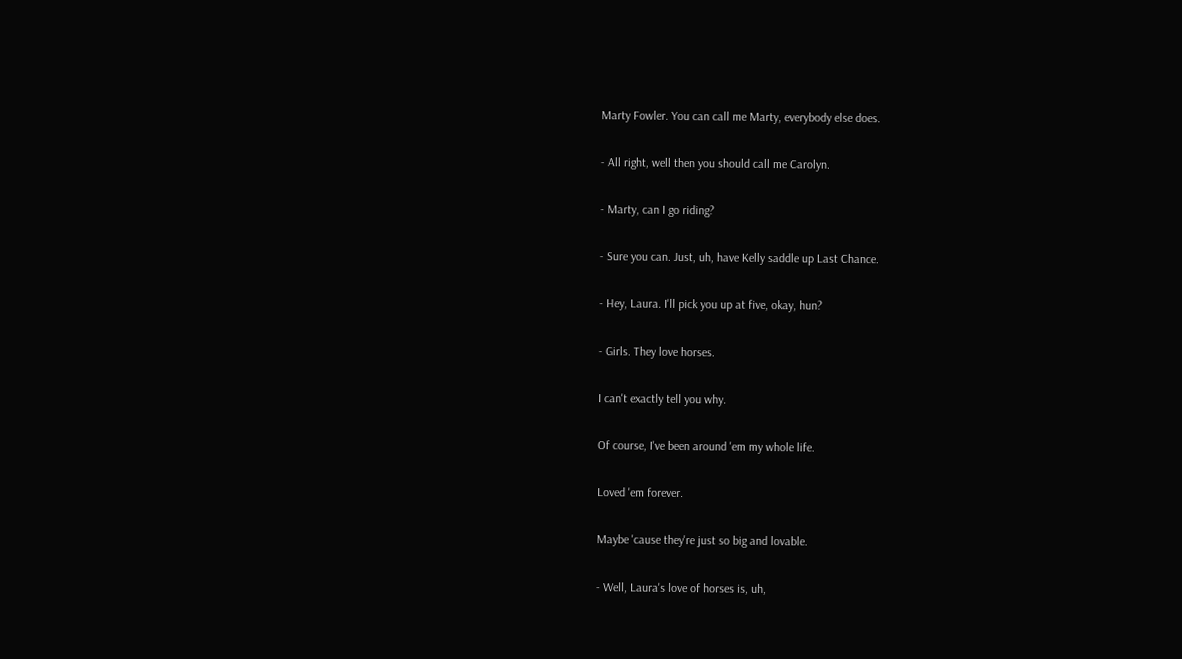Marty Fowler. You can call me Marty, everybody else does.

- All right, well then you should call me Carolyn.

- Marty, can I go riding?

- Sure you can. Just, uh, have Kelly saddle up Last Chance.

- Hey, Laura. I'll pick you up at five, okay, hun?

- Girls. They love horses.

I can't exactly tell you why.

Of course, I've been around 'em my whole life.

Loved 'em forever.

Maybe 'cause they're just so big and lovable.

- Well, Laura's love of horses is, uh,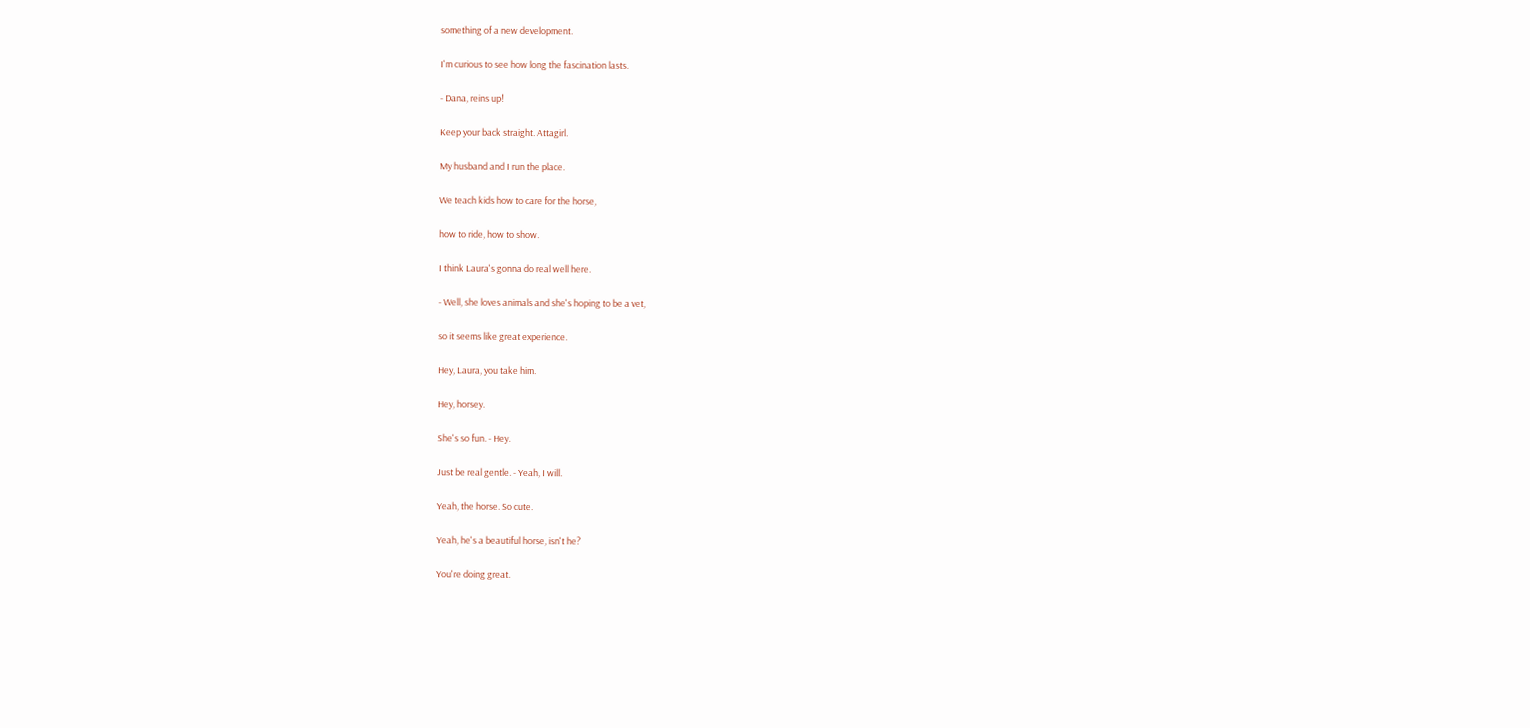something of a new development.

I'm curious to see how long the fascination lasts.

- Dana, reins up!

Keep your back straight. Attagirl.

My husband and I run the place.

We teach kids how to care for the horse,

how to ride, how to show.

I think Laura's gonna do real well here.

- Well, she loves animals and she's hoping to be a vet,

so it seems like great experience.

Hey, Laura, you take him.

Hey, horsey.

She's so fun. - Hey.

Just be real gentle. - Yeah, I will.

Yeah, the horse. So cute.

Yeah, he's a beautiful horse, isn't he?

You're doing great.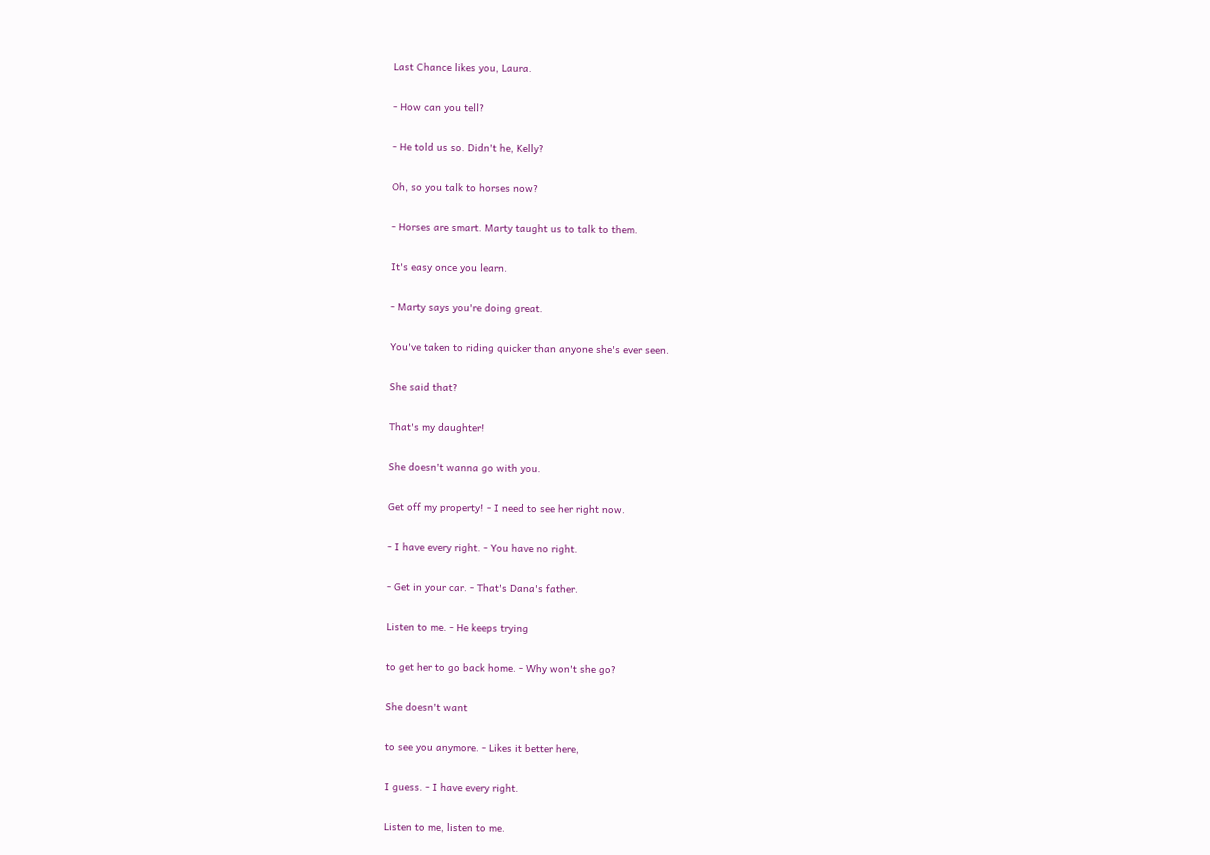Last Chance likes you, Laura.

- How can you tell?

- He told us so. Didn't he, Kelly?

Oh, so you talk to horses now?

- Horses are smart. Marty taught us to talk to them.

It's easy once you learn.

- Marty says you're doing great.

You've taken to riding quicker than anyone she's ever seen.

She said that?

That's my daughter!

She doesn't wanna go with you.

Get off my property! - I need to see her right now.

- I have every right. - You have no right.

- Get in your car. - That's Dana's father.

Listen to me. - He keeps trying

to get her to go back home. - Why won't she go?

She doesn't want

to see you anymore. - Likes it better here,

I guess. - I have every right.

Listen to me, listen to me.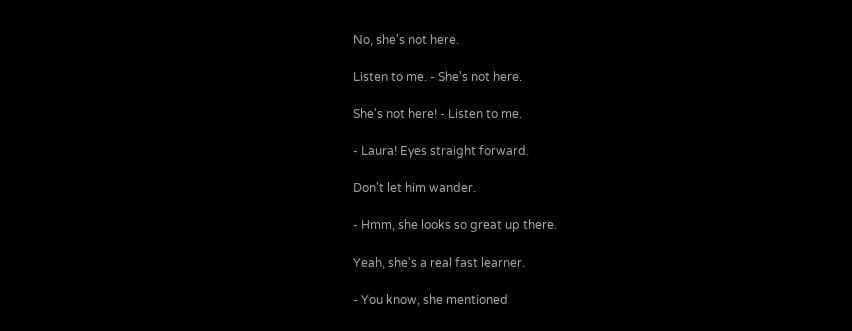No, she's not here.

Listen to me. - She's not here.

She's not here! - Listen to me.

- Laura! Eyes straight forward.

Don't let him wander.

- Hmm, she looks so great up there.

Yeah, she's a real fast learner.

- You know, she mentioned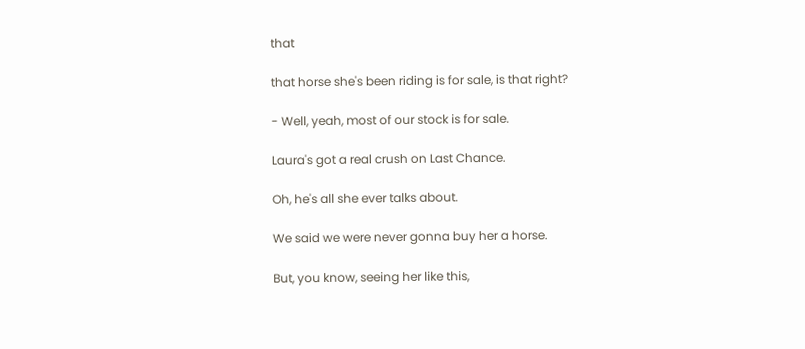that

that horse she's been riding is for sale, is that right?

- Well, yeah, most of our stock is for sale.

Laura's got a real crush on Last Chance.

Oh, he's all she ever talks about.

We said we were never gonna buy her a horse.

But, you know, seeing her like this,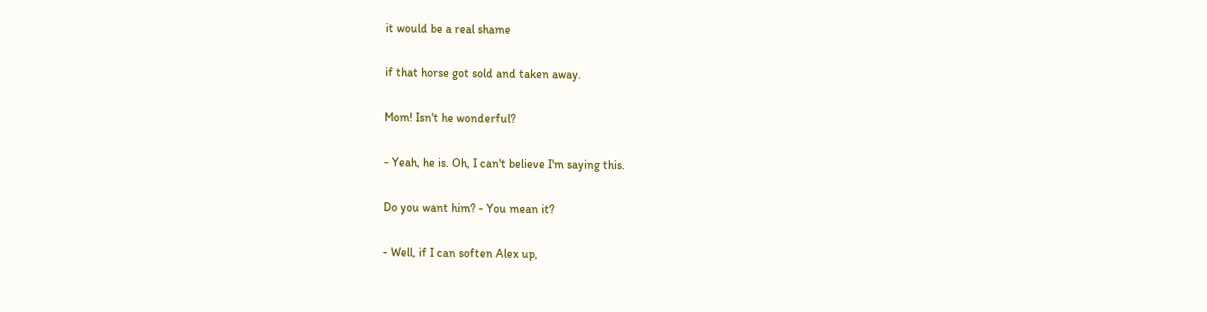it would be a real shame

if that horse got sold and taken away.

Mom! Isn't he wonderful?

- Yeah, he is. Oh, I can't believe I'm saying this.

Do you want him? - You mean it?

- Well, if I can soften Alex up,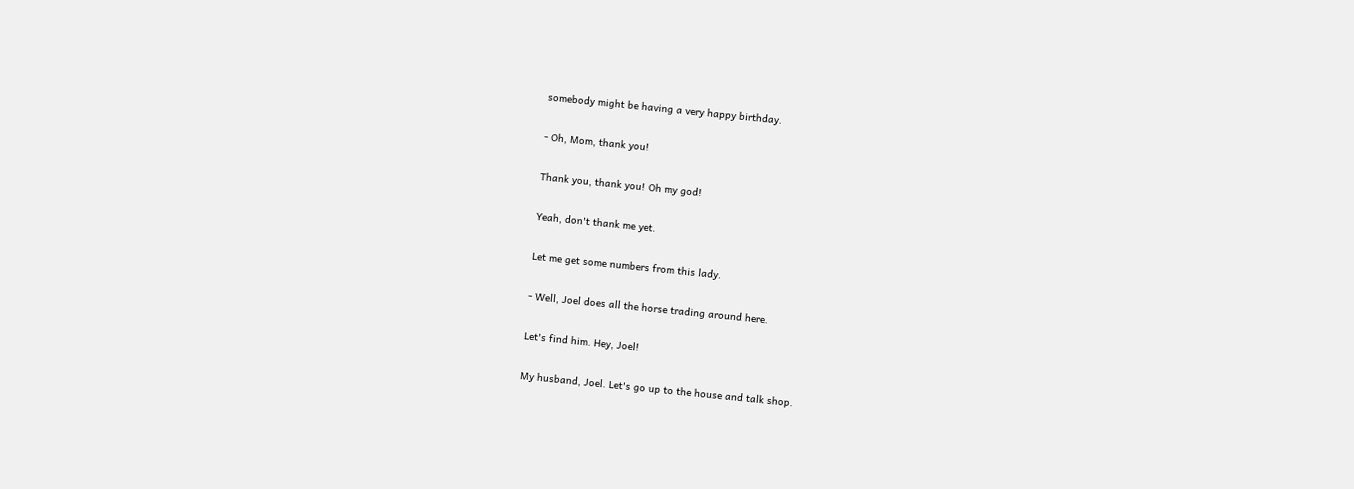somebody might be having a very happy birthday.

- Oh, Mom, thank you!

Thank you, thank you! Oh my god!

Yeah, don't thank me yet.

Let me get some numbers from this lady.

- Well, Joel does all the horse trading around here.

Let's find him. Hey, Joel!

My husband, Joel. Let's go up to the house and talk shop.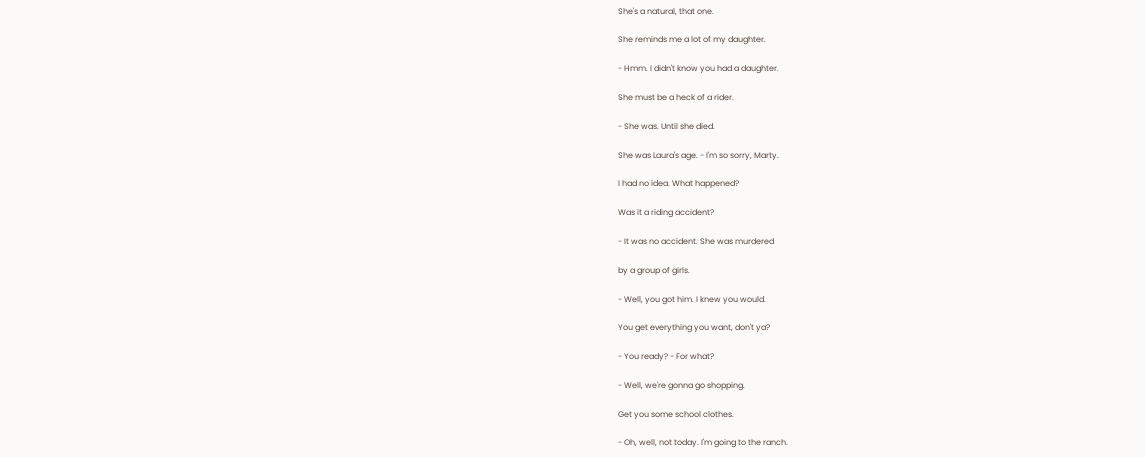She's a natural, that one.

She reminds me a lot of my daughter.

- Hmm. I didn't know you had a daughter.

She must be a heck of a rider.

- She was. Until she died.

She was Laura's age. - I'm so sorry, Marty.

I had no idea. What happened?

Was it a riding accident?

- It was no accident. She was murdered

by a group of girls.

- Well, you got him. I knew you would.

You get everything you want, don't ya?

- You ready? - For what?

- Well, we're gonna go shopping.

Get you some school clothes.

- Oh, well, not today. I'm going to the ranch.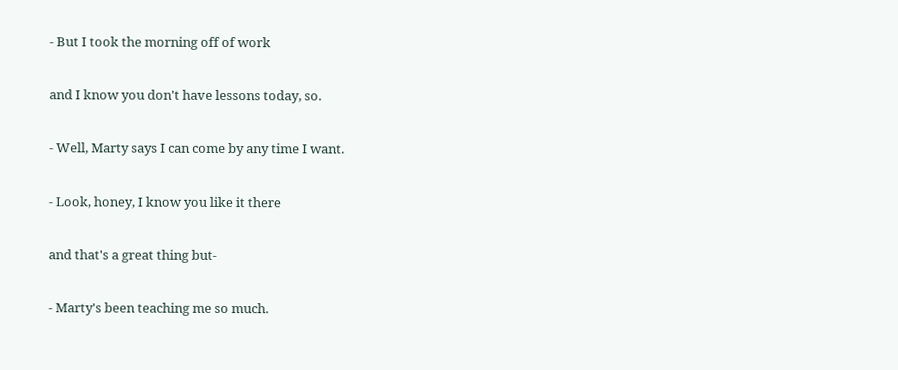- But I took the morning off of work

and I know you don't have lessons today, so.

- Well, Marty says I can come by any time I want.

- Look, honey, I know you like it there

and that's a great thing but-

- Marty's been teaching me so much.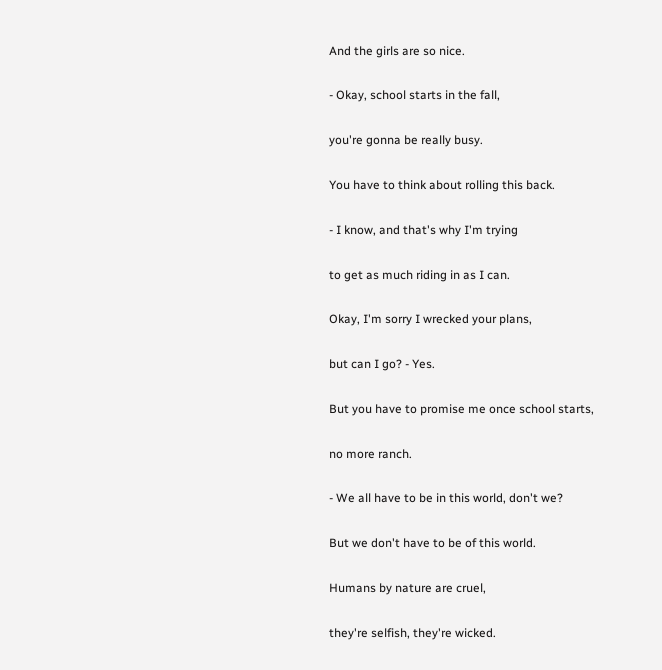And the girls are so nice.

- Okay, school starts in the fall,

you're gonna be really busy.

You have to think about rolling this back.

- I know, and that's why I'm trying

to get as much riding in as I can.

Okay, I'm sorry I wrecked your plans,

but can I go? - Yes.

But you have to promise me once school starts,

no more ranch.

- We all have to be in this world, don't we?

But we don't have to be of this world.

Humans by nature are cruel,

they're selfish, they're wicked.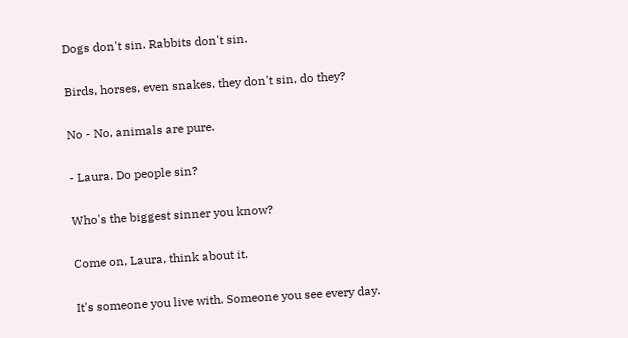Dogs don't sin. Rabbits don't sin.

Birds, horses, even snakes, they don't sin, do they?

No - No, animals are pure.

- Laura. Do people sin?

Who's the biggest sinner you know?

Come on, Laura, think about it.

It's someone you live with. Someone you see every day.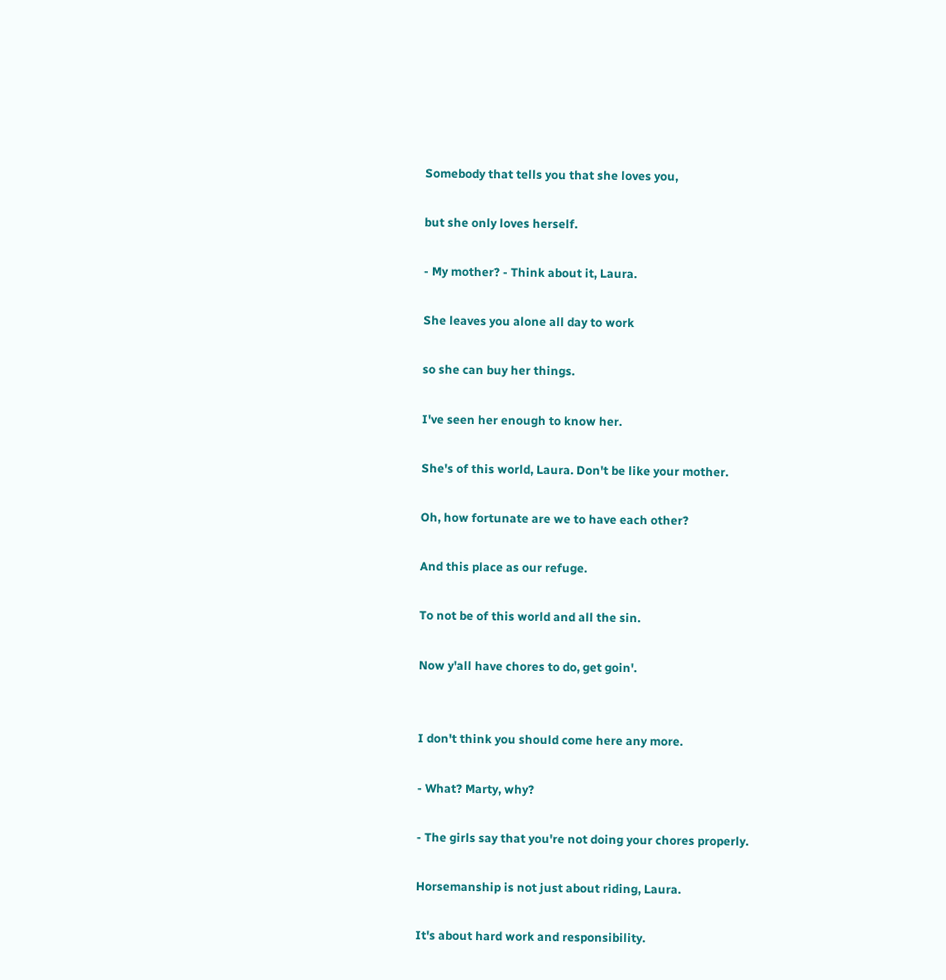Somebody that tells you that she loves you,

but she only loves herself.

- My mother? - Think about it, Laura.

She leaves you alone all day to work

so she can buy her things.

I've seen her enough to know her.

She's of this world, Laura. Don't be like your mother.

Oh, how fortunate are we to have each other?

And this place as our refuge.

To not be of this world and all the sin.

Now y'all have chores to do, get goin'.


I don't think you should come here any more.

- What? Marty, why?

- The girls say that you're not doing your chores properly.

Horsemanship is not just about riding, Laura.

It's about hard work and responsibility.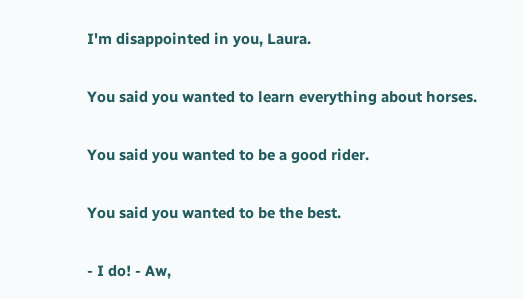I'm disappointed in you, Laura.

You said you wanted to learn everything about horses.

You said you wanted to be a good rider.

You said you wanted to be the best.

- I do! - Aw,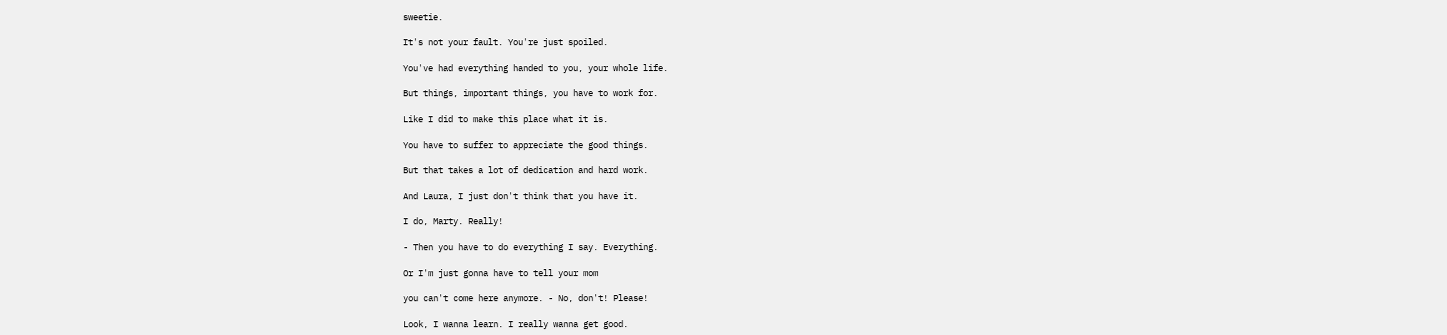sweetie.

It's not your fault. You're just spoiled.

You've had everything handed to you, your whole life.

But things, important things, you have to work for.

Like I did to make this place what it is.

You have to suffer to appreciate the good things.

But that takes a lot of dedication and hard work.

And Laura, I just don't think that you have it.

I do, Marty. Really!

- Then you have to do everything I say. Everything.

Or I'm just gonna have to tell your mom

you can't come here anymore. - No, don't! Please!

Look, I wanna learn. I really wanna get good.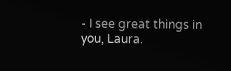- I see great things in you, Laura.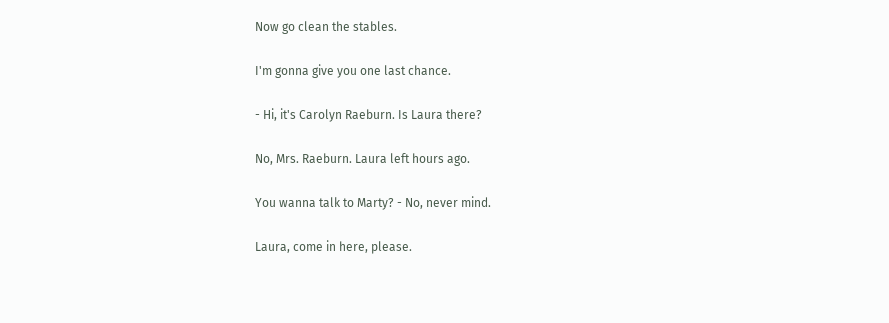Now go clean the stables.

I'm gonna give you one last chance.

- Hi, it's Carolyn Raeburn. Is Laura there?

No, Mrs. Raeburn. Laura left hours ago.

You wanna talk to Marty? - No, never mind.

Laura, come in here, please.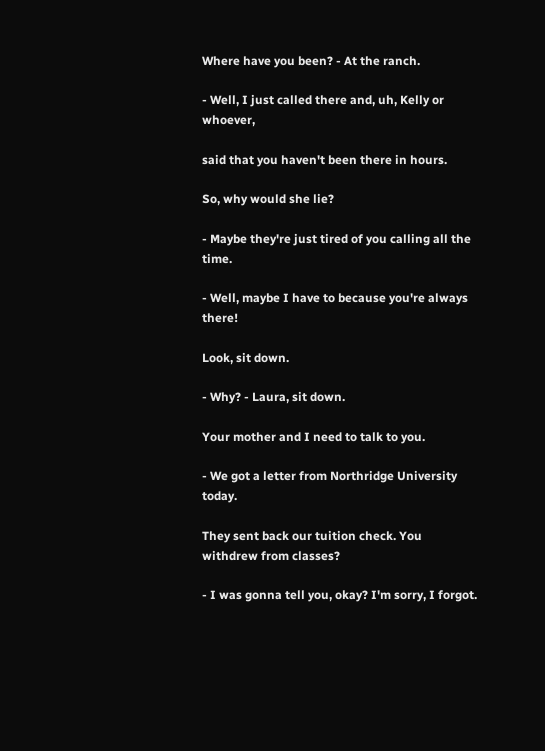Where have you been? - At the ranch.

- Well, I just called there and, uh, Kelly or whoever,

said that you haven't been there in hours.

So, why would she lie?

- Maybe they're just tired of you calling all the time.

- Well, maybe I have to because you're always there!

Look, sit down.

- Why? - Laura, sit down.

Your mother and I need to talk to you.

- We got a letter from Northridge University today.

They sent back our tuition check. You withdrew from classes?

- I was gonna tell you, okay? I'm sorry, I forgot.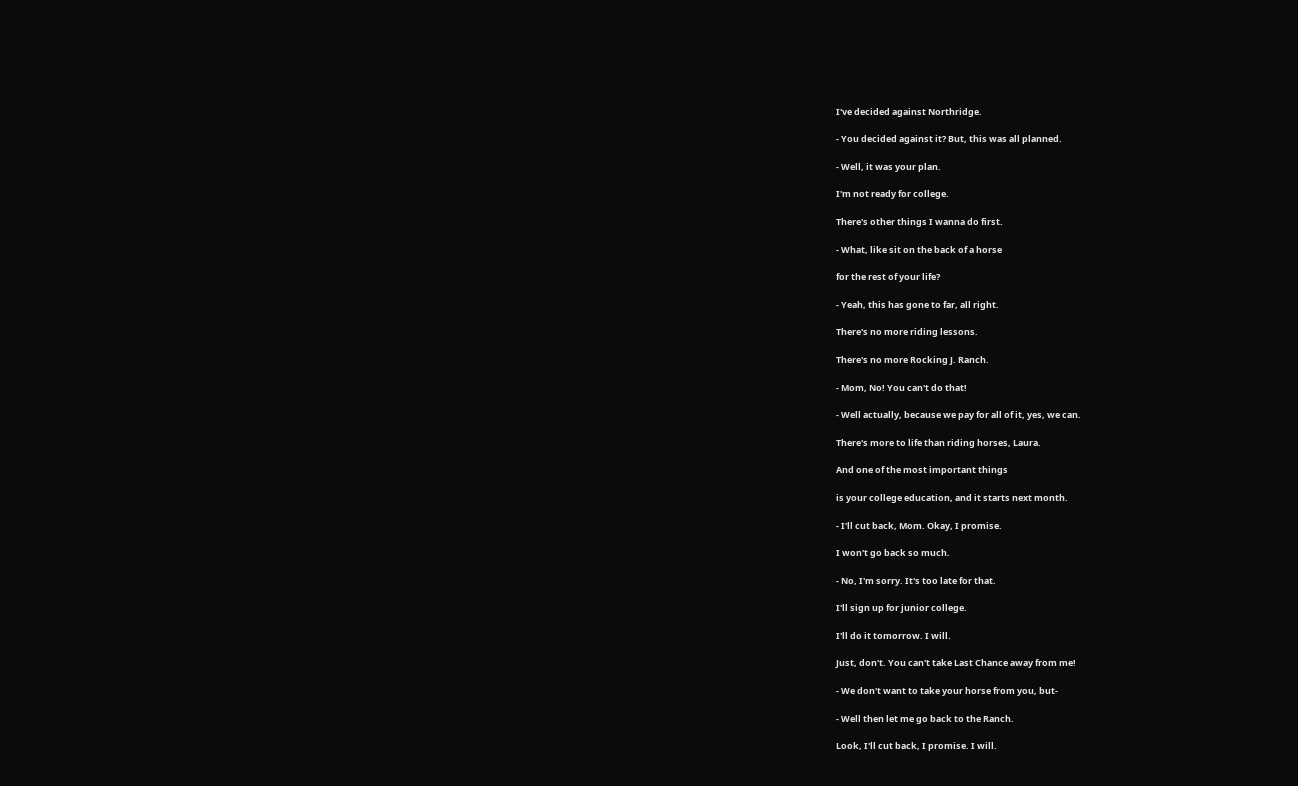I've decided against Northridge.

- You decided against it? But, this was all planned.

- Well, it was your plan.

I'm not ready for college.

There's other things I wanna do first.

- What, like sit on the back of a horse

for the rest of your life?

- Yeah, this has gone to far, all right.

There's no more riding lessons.

There's no more Rocking J. Ranch.

- Mom, No! You can't do that!

- Well actually, because we pay for all of it, yes, we can.

There's more to life than riding horses, Laura.

And one of the most important things

is your college education, and it starts next month.

- I'll cut back, Mom. Okay, I promise.

I won't go back so much.

- No, I'm sorry. It's too late for that.

I'll sign up for junior college.

I'll do it tomorrow. I will.

Just, don't. You can't take Last Chance away from me!

- We don't want to take your horse from you, but-

- Well then let me go back to the Ranch.

Look, I'll cut back, I promise. I will.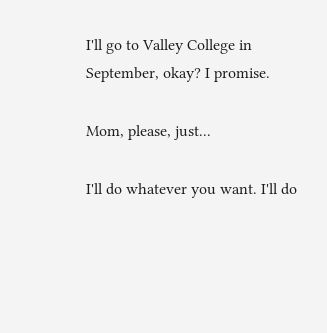I'll go to Valley College in September, okay? I promise.

Mom, please, just...

I'll do whatever you want. I'll do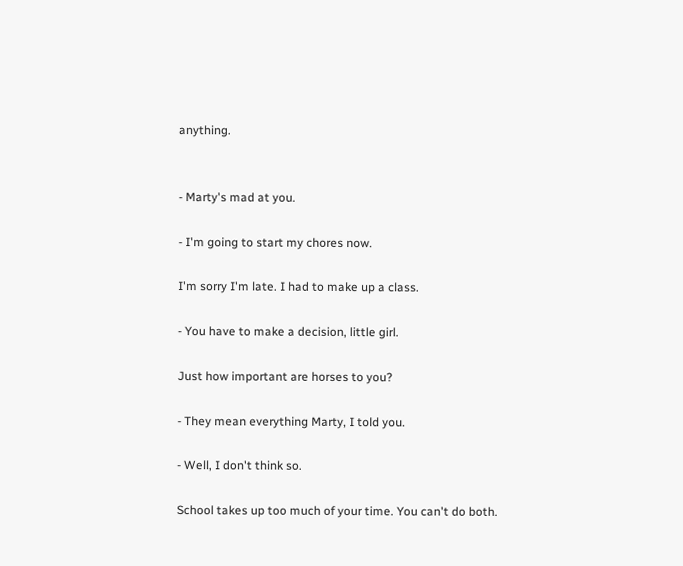anything.


- Marty's mad at you.

- I'm going to start my chores now.

I'm sorry I'm late. I had to make up a class.

- You have to make a decision, little girl.

Just how important are horses to you?

- They mean everything Marty, I told you.

- Well, I don't think so.

School takes up too much of your time. You can't do both.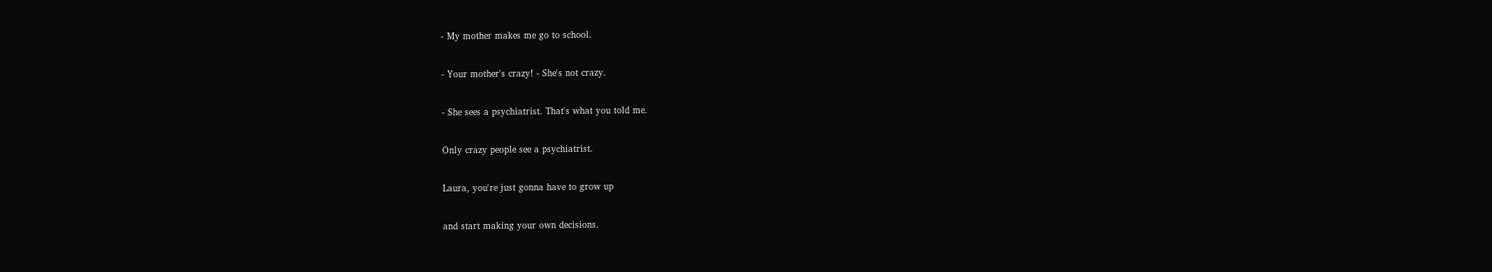- My mother makes me go to school.

- Your mother's crazy! - She's not crazy.

- She sees a psychiatrist. That's what you told me.

Only crazy people see a psychiatrist.

Laura, you're just gonna have to grow up

and start making your own decisions.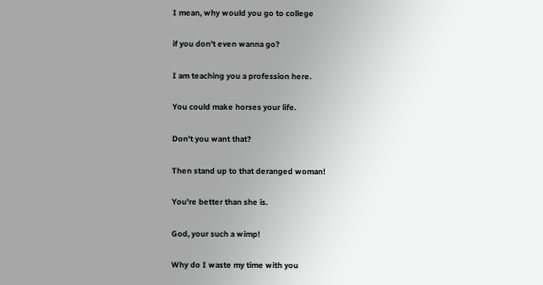I mean, why would you go to college

if you don't even wanna go?

I am teaching you a profession here.

You could make horses your life.

Don't you want that?

Then stand up to that deranged woman!

You're better than she is.

God, your such a wimp!

Why do I waste my time with you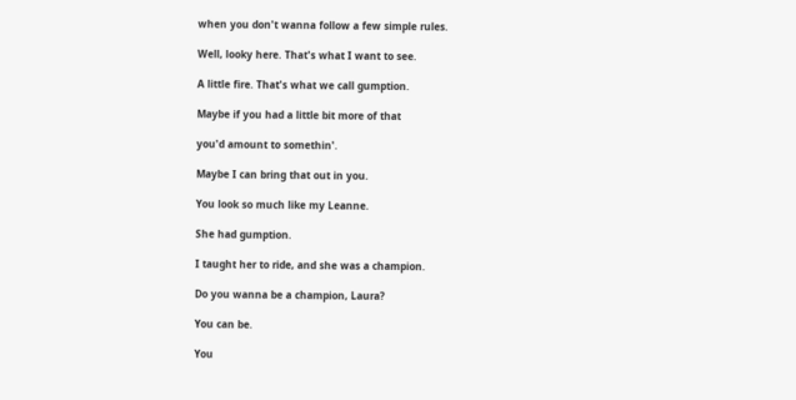when you don't wanna follow a few simple rules.

Well, looky here. That's what I want to see.

A little fire. That's what we call gumption.

Maybe if you had a little bit more of that

you'd amount to somethin'.

Maybe I can bring that out in you.

You look so much like my Leanne.

She had gumption.

I taught her to ride, and she was a champion.

Do you wanna be a champion, Laura?

You can be.

You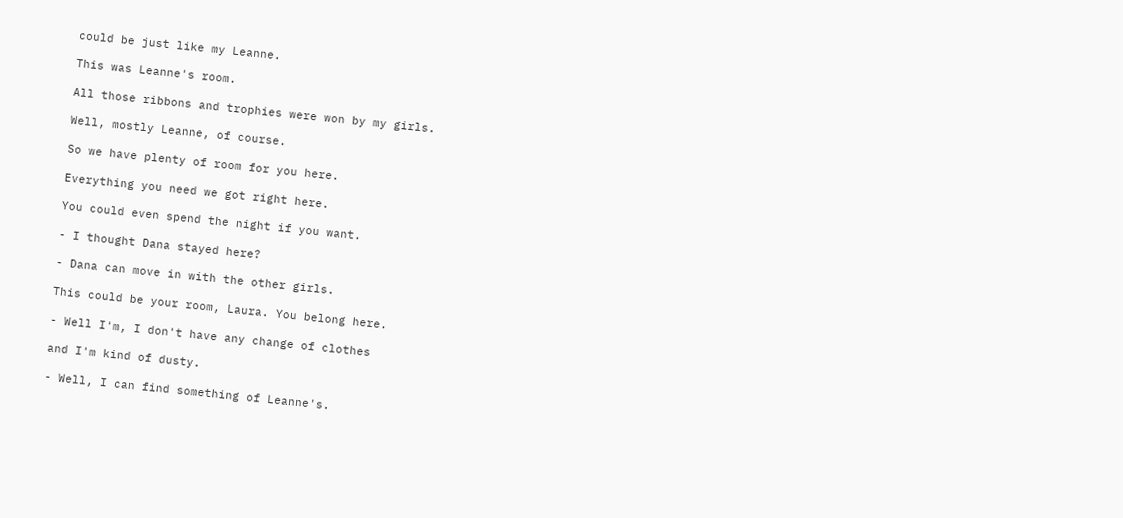could be just like my Leanne.

This was Leanne's room.

All those ribbons and trophies were won by my girls.

Well, mostly Leanne, of course.

So we have plenty of room for you here.

Everything you need we got right here.

You could even spend the night if you want.

- I thought Dana stayed here?

- Dana can move in with the other girls.

This could be your room, Laura. You belong here.

- Well I'm, I don't have any change of clothes

and I'm kind of dusty.

- Well, I can find something of Leanne's.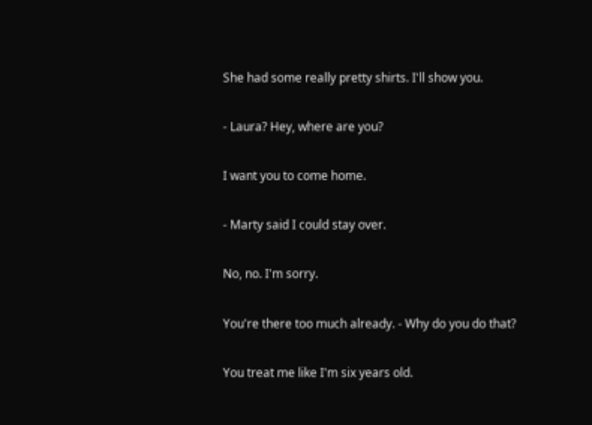She had some really pretty shirts. I'll show you.

- Laura? Hey, where are you?

I want you to come home.

- Marty said I could stay over.

No, no. I'm sorry.

You're there too much already. - Why do you do that?

You treat me like I'm six years old.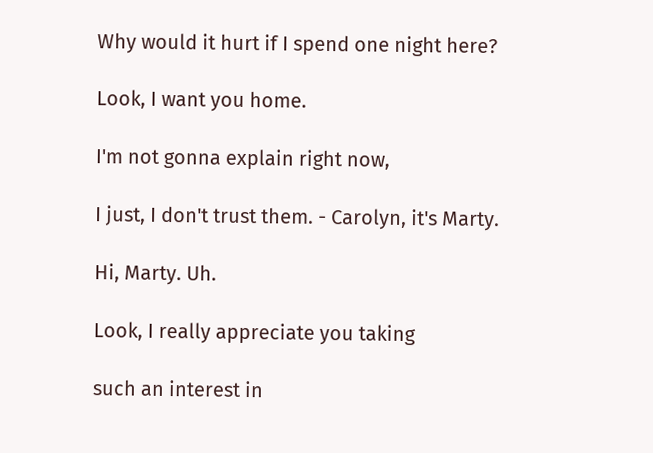Why would it hurt if I spend one night here?

Look, I want you home.

I'm not gonna explain right now,

I just, I don't trust them. - Carolyn, it's Marty.

Hi, Marty. Uh.

Look, I really appreciate you taking

such an interest in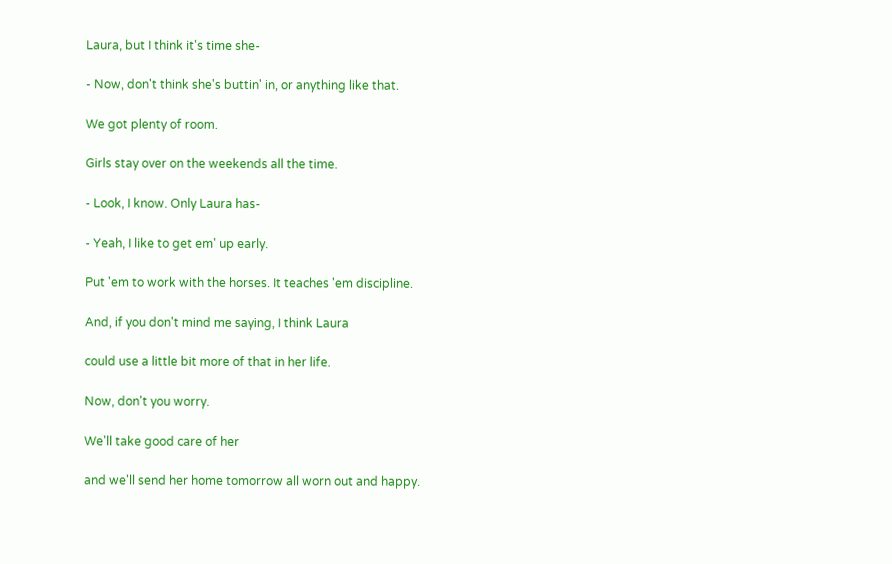Laura, but I think it's time she-

- Now, don't think she's buttin' in, or anything like that.

We got plenty of room.

Girls stay over on the weekends all the time.

- Look, I know. Only Laura has-

- Yeah, I like to get em' up early.

Put 'em to work with the horses. It teaches 'em discipline.

And, if you don't mind me saying, I think Laura

could use a little bit more of that in her life.

Now, don't you worry.

We'll take good care of her

and we'll send her home tomorrow all worn out and happy.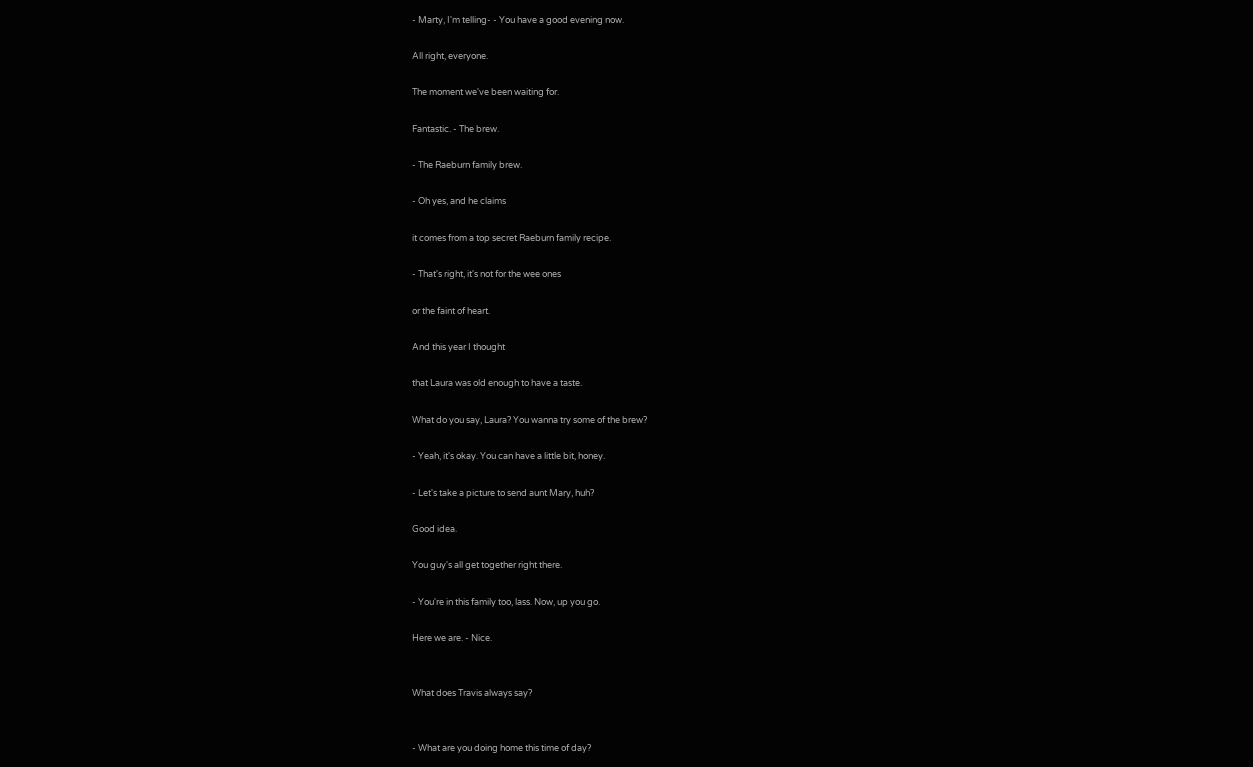- Marty, I'm telling- - You have a good evening now.

All right, everyone.

The moment we've been waiting for.

Fantastic. - The brew.

- The Raeburn family brew.

- Oh yes, and he claims

it comes from a top secret Raeburn family recipe.

- That's right, it's not for the wee ones

or the faint of heart.

And this year I thought

that Laura was old enough to have a taste.

What do you say, Laura? You wanna try some of the brew?

- Yeah, it's okay. You can have a little bit, honey.

- Let's take a picture to send aunt Mary, huh?

Good idea.

You guy's all get together right there.

- You're in this family too, lass. Now, up you go.

Here we are. - Nice.


What does Travis always say?


- What are you doing home this time of day?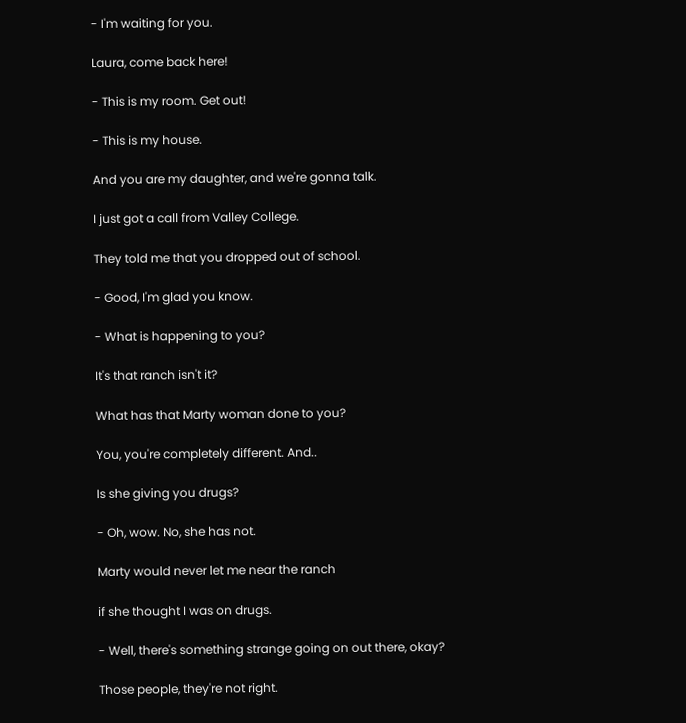- I'm waiting for you.

Laura, come back here!

- This is my room. Get out!

- This is my house.

And you are my daughter, and we're gonna talk.

I just got a call from Valley College.

They told me that you dropped out of school.

- Good, I'm glad you know.

- What is happening to you?

It's that ranch isn't it?

What has that Marty woman done to you?

You, you're completely different. And..

Is she giving you drugs?

- Oh, wow. No, she has not.

Marty would never let me near the ranch

if she thought I was on drugs.

- Well, there's something strange going on out there, okay?

Those people, they're not right.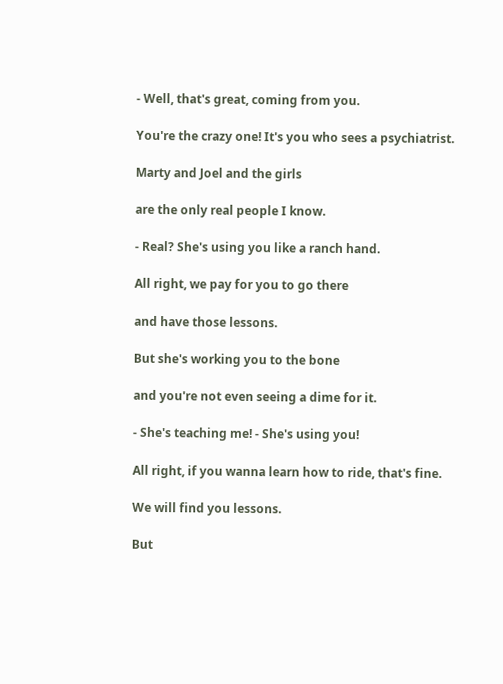- Well, that's great, coming from you.

You're the crazy one! It's you who sees a psychiatrist.

Marty and Joel and the girls

are the only real people I know.

- Real? She's using you like a ranch hand.

All right, we pay for you to go there

and have those lessons.

But she's working you to the bone

and you're not even seeing a dime for it.

- She's teaching me! - She's using you!

All right, if you wanna learn how to ride, that's fine.

We will find you lessons.

But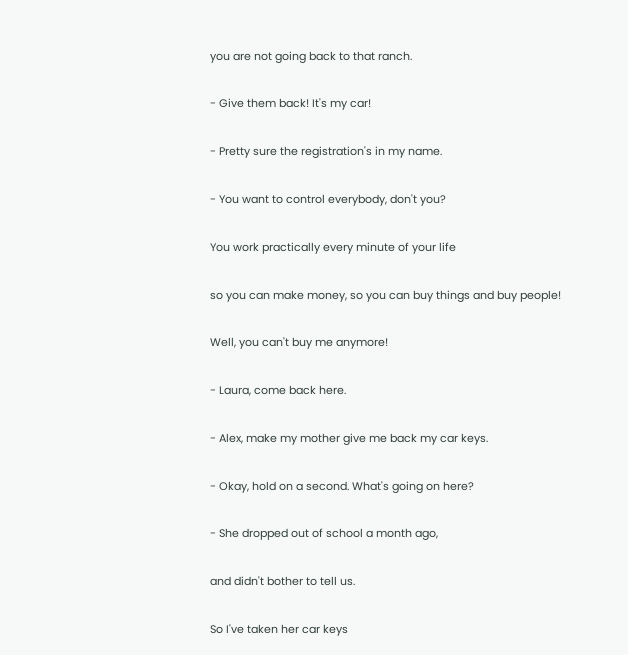you are not going back to that ranch.

- Give them back! It's my car!

- Pretty sure the registration's in my name.

- You want to control everybody, don't you?

You work practically every minute of your life

so you can make money, so you can buy things and buy people!

Well, you can't buy me anymore!

- Laura, come back here.

- Alex, make my mother give me back my car keys.

- Okay, hold on a second. What's going on here?

- She dropped out of school a month ago,

and didn't bother to tell us.

So I've taken her car keys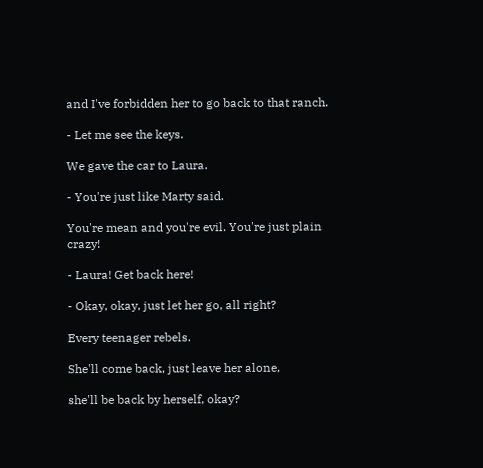and I've forbidden her to go back to that ranch.

- Let me see the keys.

We gave the car to Laura.

- You're just like Marty said.

You're mean and you're evil. You're just plain crazy!

- Laura! Get back here!

- Okay, okay, just let her go, all right?

Every teenager rebels.

She'll come back, just leave her alone,

she'll be back by herself, okay?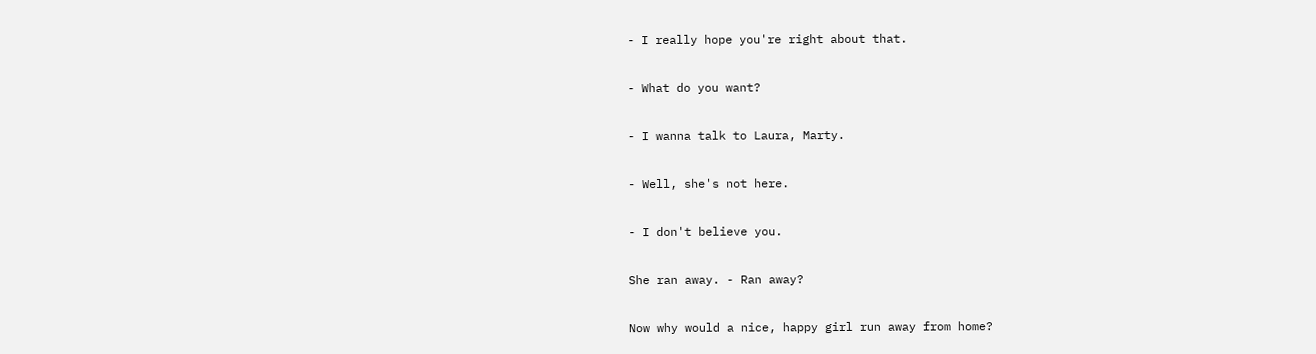- I really hope you're right about that.

- What do you want?

- I wanna talk to Laura, Marty.

- Well, she's not here.

- I don't believe you.

She ran away. - Ran away?

Now why would a nice, happy girl run away from home?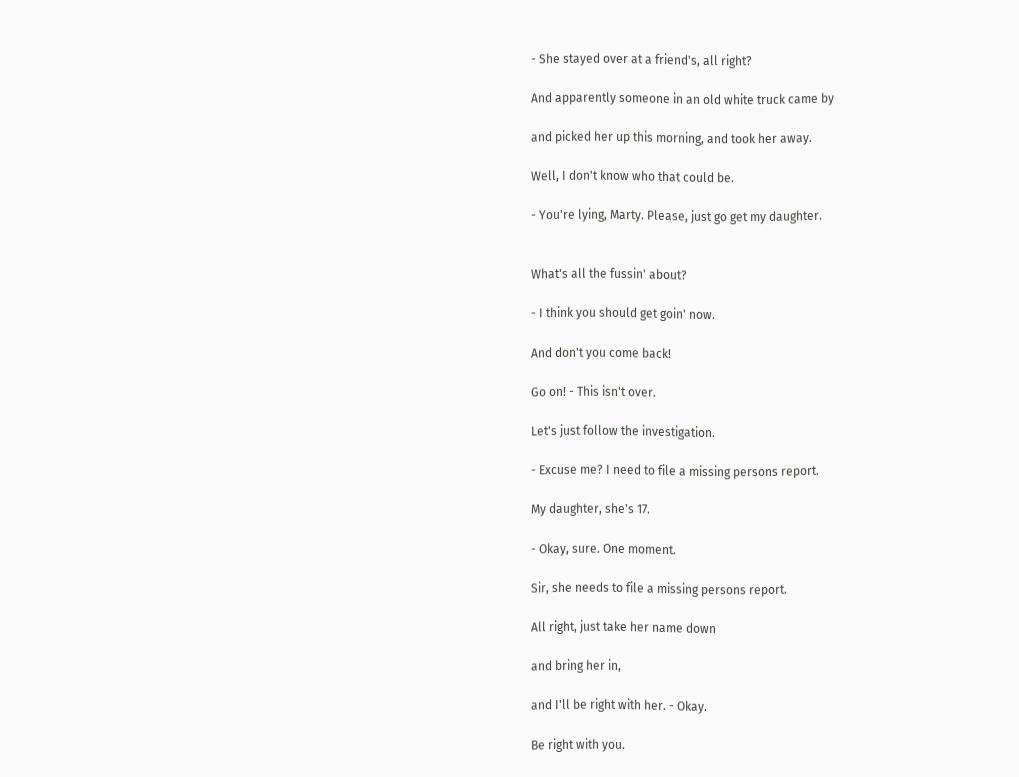- She stayed over at a friend's, all right?

And apparently someone in an old white truck came by

and picked her up this morning, and took her away.

Well, I don't know who that could be.

- You're lying, Marty. Please, just go get my daughter.


What's all the fussin' about?

- I think you should get goin' now.

And don't you come back!

Go on! - This isn't over.

Let's just follow the investigation.

- Excuse me? I need to file a missing persons report.

My daughter, she's 17.

- Okay, sure. One moment.

Sir, she needs to file a missing persons report.

All right, just take her name down

and bring her in,

and I'll be right with her. - Okay.

Be right with you.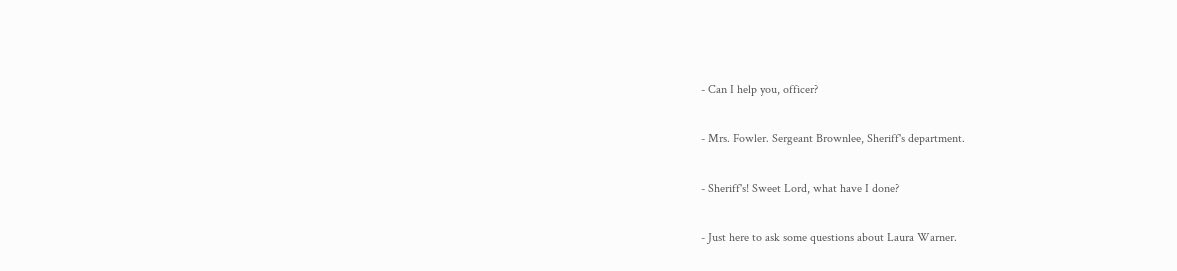- Can I help you, officer?

- Mrs. Fowler. Sergeant Brownlee, Sheriff's department.

- Sheriff's! Sweet Lord, what have I done?

- Just here to ask some questions about Laura Warner.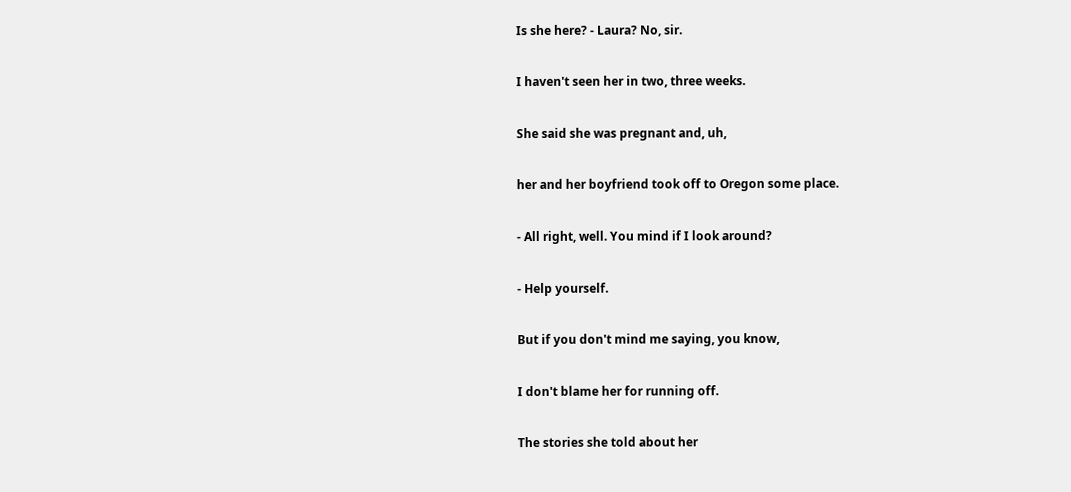Is she here? - Laura? No, sir.

I haven't seen her in two, three weeks.

She said she was pregnant and, uh,

her and her boyfriend took off to Oregon some place.

- All right, well. You mind if I look around?

- Help yourself.

But if you don't mind me saying, you know,

I don't blame her for running off.

The stories she told about her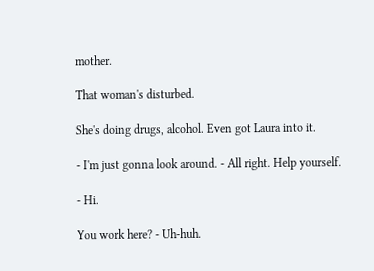mother.

That woman's disturbed.

She's doing drugs, alcohol. Even got Laura into it.

- I'm just gonna look around. - All right. Help yourself.

- Hi.

You work here? - Uh-huh.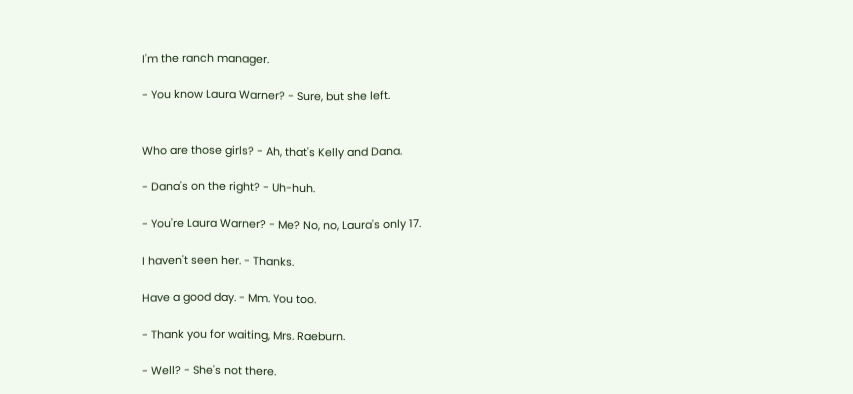I'm the ranch manager.

- You know Laura Warner? - Sure, but she left.


Who are those girls? - Ah, that's Kelly and Dana.

- Dana's on the right? - Uh-huh.

- You're Laura Warner? - Me? No, no, Laura's only 17.

I haven't seen her. - Thanks.

Have a good day. - Mm. You too.

- Thank you for waiting, Mrs. Raeburn.

- Well? - She's not there.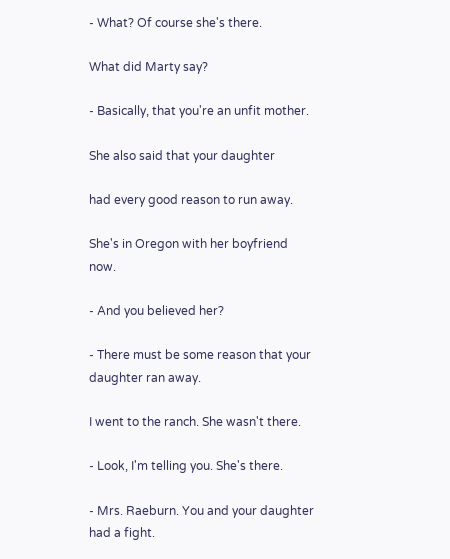- What? Of course she's there.

What did Marty say?

- Basically, that you're an unfit mother.

She also said that your daughter

had every good reason to run away.

She's in Oregon with her boyfriend now.

- And you believed her?

- There must be some reason that your daughter ran away.

I went to the ranch. She wasn't there.

- Look, I'm telling you. She's there.

- Mrs. Raeburn. You and your daughter had a fight.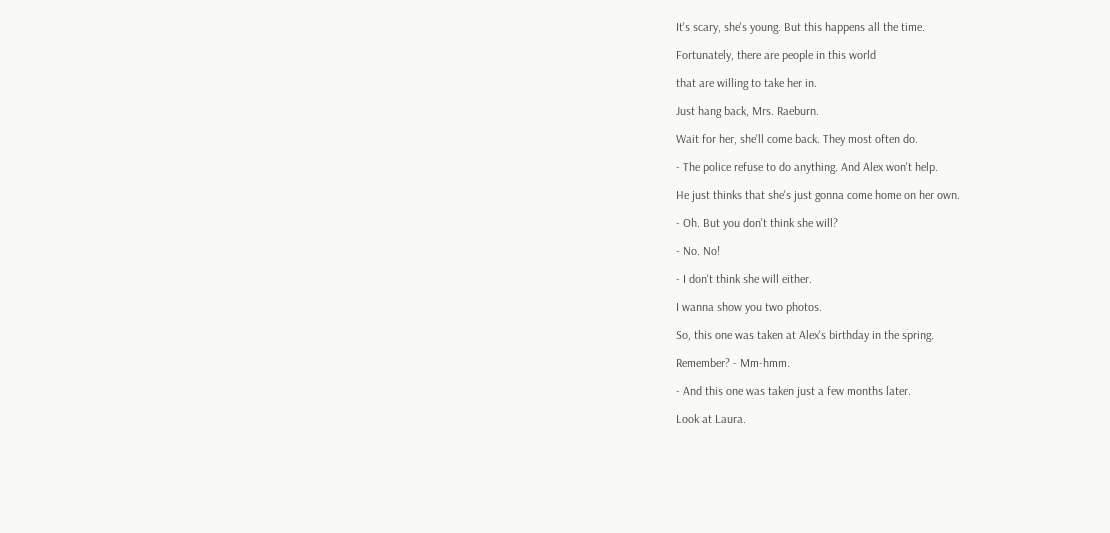It's scary, she's young. But this happens all the time.

Fortunately, there are people in this world

that are willing to take her in.

Just hang back, Mrs. Raeburn.

Wait for her, she'll come back. They most often do.

- The police refuse to do anything. And Alex won't help.

He just thinks that she's just gonna come home on her own.

- Oh. But you don't think she will?

- No. No!

- I don't think she will either.

I wanna show you two photos.

So, this one was taken at Alex's birthday in the spring.

Remember? - Mm-hmm.

- And this one was taken just a few months later.

Look at Laura.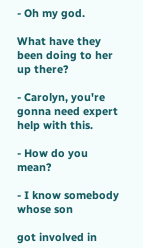- Oh my god.

What have they been doing to her up there?

- Carolyn, you're gonna need expert help with this.

- How do you mean?

- I know somebody whose son

got involved in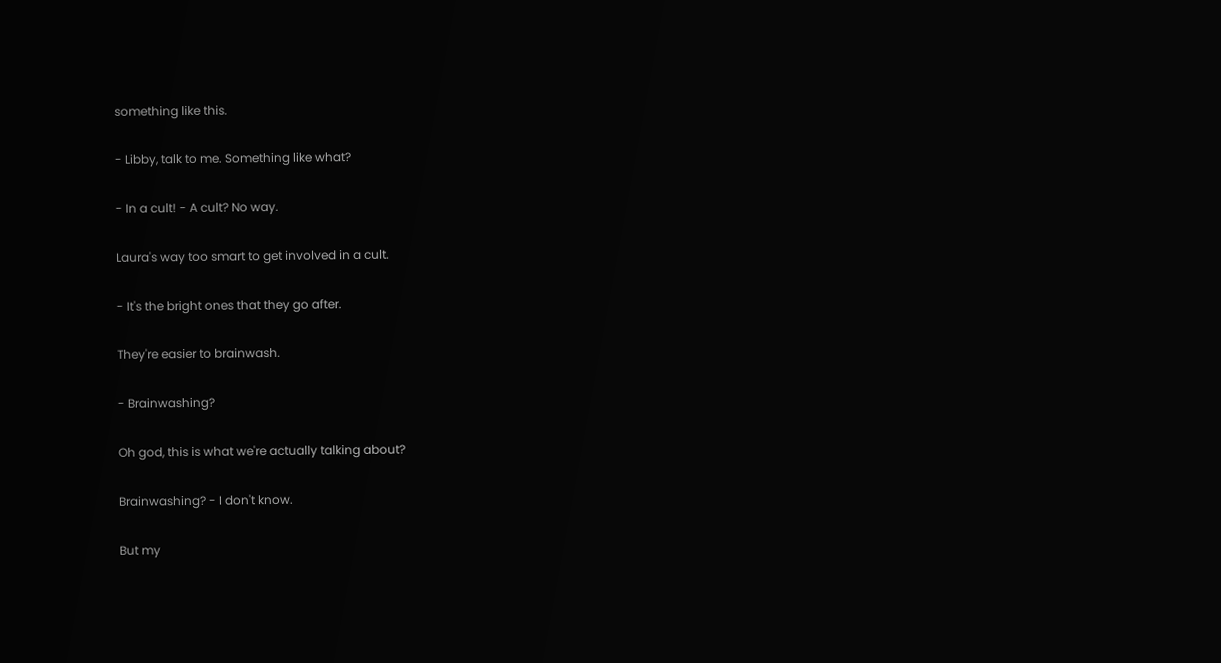something like this.

- Libby, talk to me. Something like what?

- In a cult! - A cult? No way.

Laura's way too smart to get involved in a cult.

- It's the bright ones that they go after.

They're easier to brainwash.

- Brainwashing?

Oh god, this is what we're actually talking about?

Brainwashing? - I don't know.

But my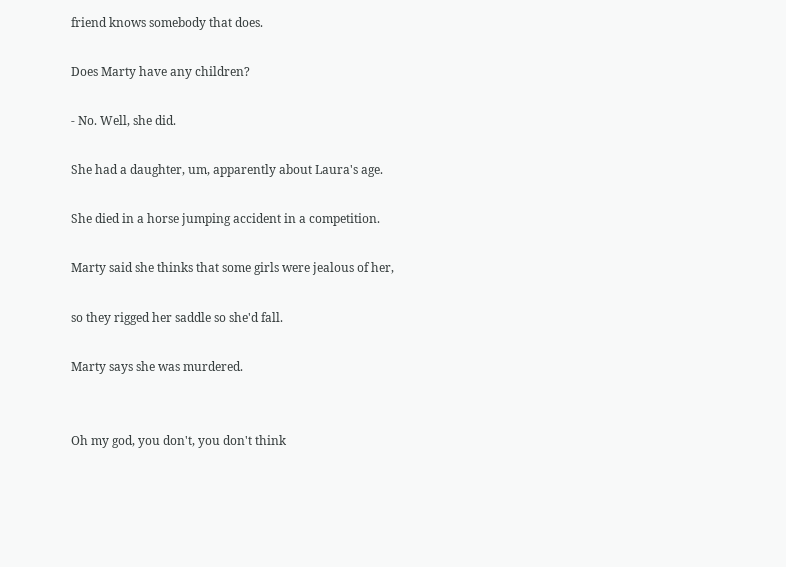friend knows somebody that does.

Does Marty have any children?

- No. Well, she did.

She had a daughter, um, apparently about Laura's age.

She died in a horse jumping accident in a competition.

Marty said she thinks that some girls were jealous of her,

so they rigged her saddle so she'd fall.

Marty says she was murdered.


Oh my god, you don't, you don't think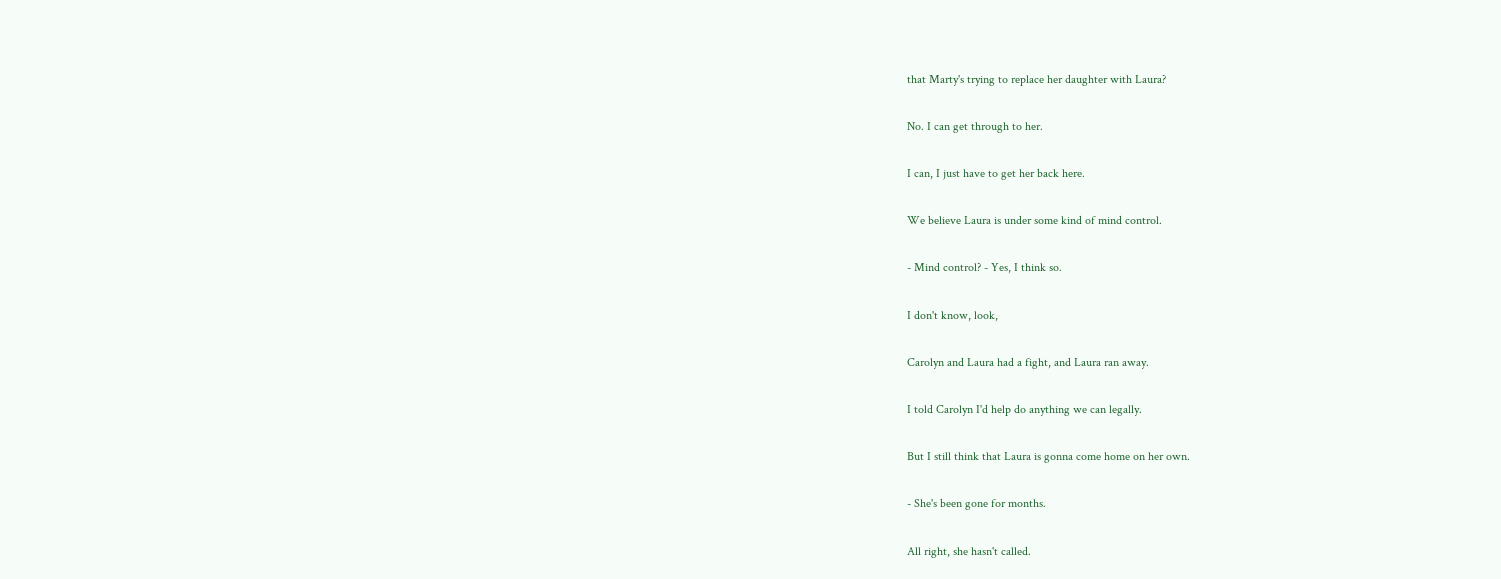that Marty's trying to replace her daughter with Laura?

No. I can get through to her.

I can, I just have to get her back here.

We believe Laura is under some kind of mind control.

- Mind control? - Yes, I think so.

I don't know, look,

Carolyn and Laura had a fight, and Laura ran away.

I told Carolyn I'd help do anything we can legally.

But I still think that Laura is gonna come home on her own.

- She's been gone for months.

All right, she hasn't called.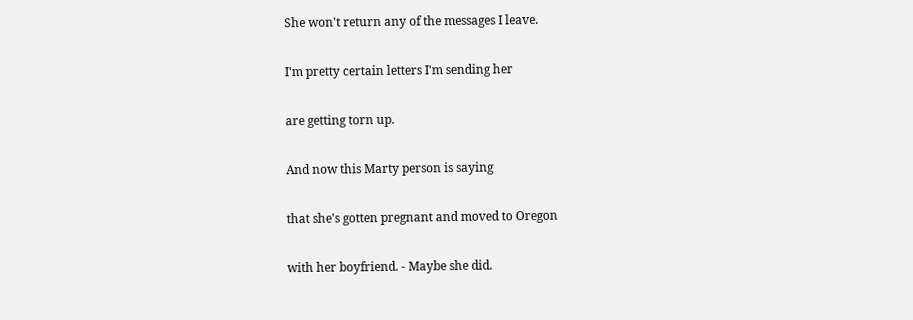She won't return any of the messages I leave.

I'm pretty certain letters I'm sending her

are getting torn up.

And now this Marty person is saying

that she's gotten pregnant and moved to Oregon

with her boyfriend. - Maybe she did.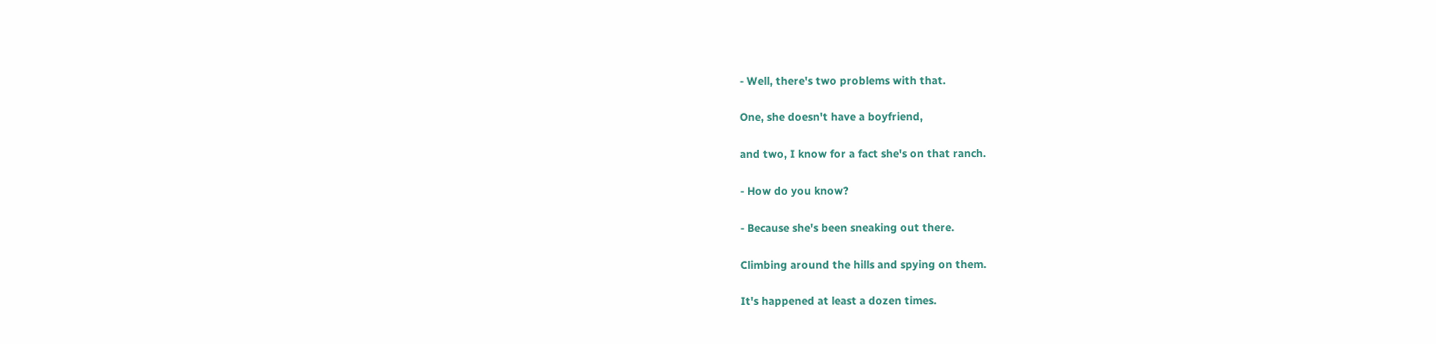- Well, there's two problems with that.

One, she doesn't have a boyfriend,

and two, I know for a fact she's on that ranch.

- How do you know?

- Because she's been sneaking out there.

Climbing around the hills and spying on them.

It's happened at least a dozen times.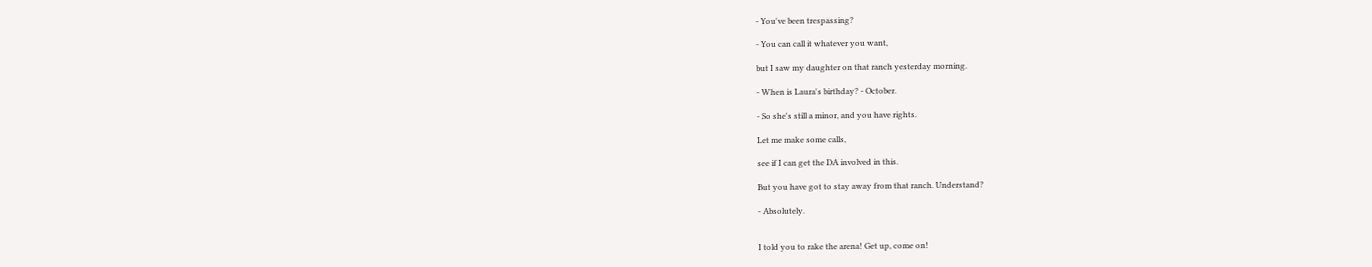- You've been trespassing?

- You can call it whatever you want,

but I saw my daughter on that ranch yesterday morning.

- When is Laura's birthday? - October.

- So she's still a minor, and you have rights.

Let me make some calls,

see if I can get the DA involved in this.

But you have got to stay away from that ranch. Understand?

- Absolutely.


I told you to rake the arena! Get up, come on!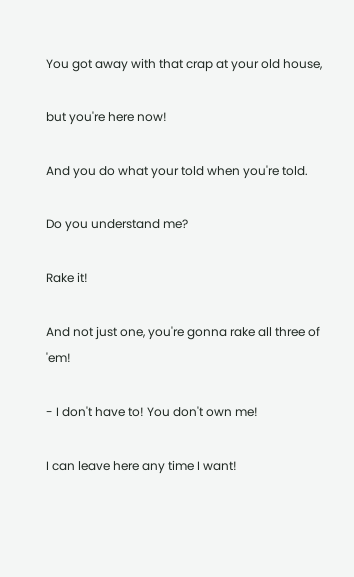You got away with that crap at your old house,

but you're here now!

And you do what your told when you're told.

Do you understand me?

Rake it!

And not just one, you're gonna rake all three of 'em!

- I don't have to! You don't own me!

I can leave here any time I want!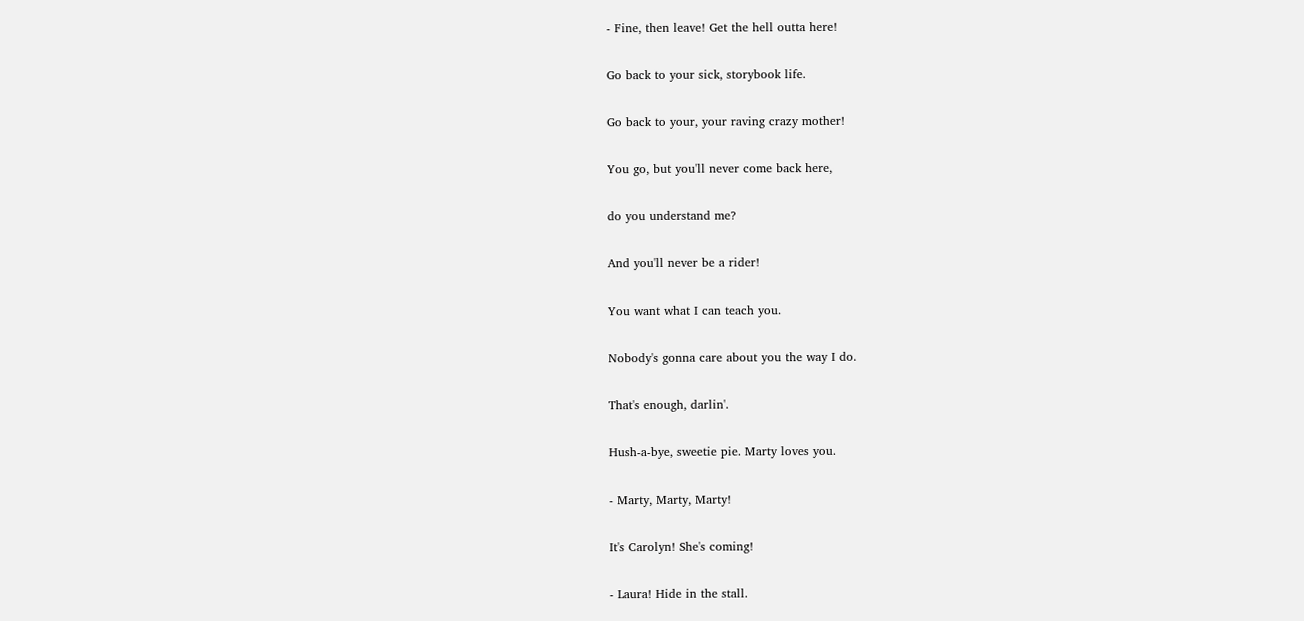- Fine, then leave! Get the hell outta here!

Go back to your sick, storybook life.

Go back to your, your raving crazy mother!

You go, but you'll never come back here,

do you understand me?

And you'll never be a rider!

You want what I can teach you.

Nobody's gonna care about you the way I do.

That's enough, darlin'.

Hush-a-bye, sweetie pie. Marty loves you.

- Marty, Marty, Marty!

It's Carolyn! She's coming!

- Laura! Hide in the stall.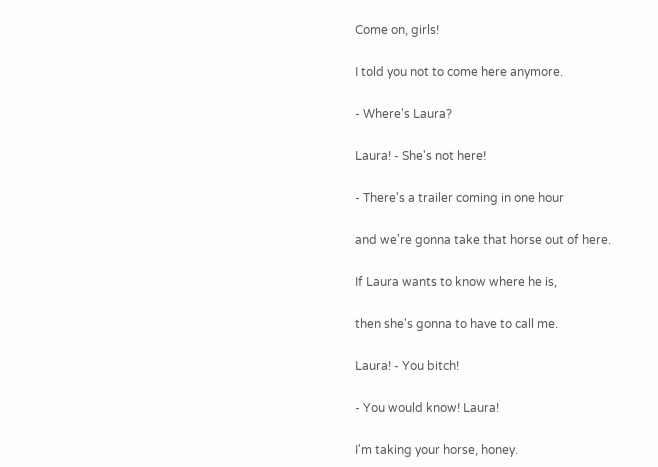Come on, girls!

I told you not to come here anymore.

- Where's Laura?

Laura! - She's not here!

- There's a trailer coming in one hour

and we're gonna take that horse out of here.

If Laura wants to know where he is,

then she's gonna to have to call me.

Laura! - You bitch!

- You would know! Laura!

I'm taking your horse, honey.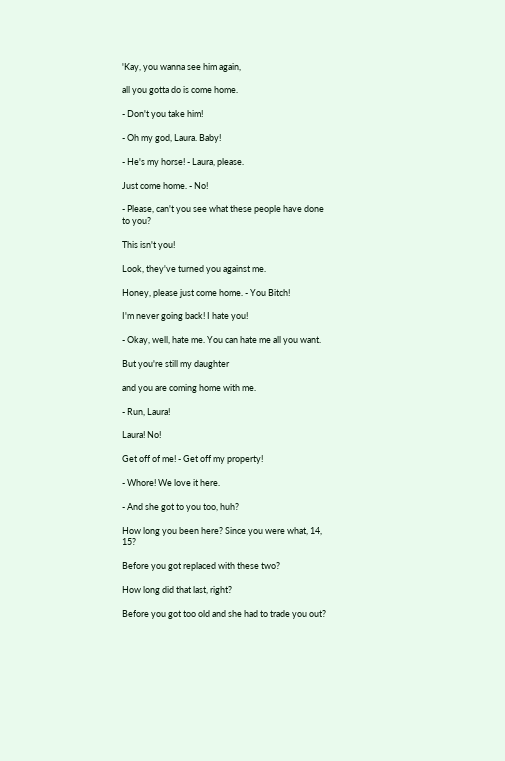'Kay, you wanna see him again,

all you gotta do is come home.

- Don't you take him!

- Oh my god, Laura. Baby!

- He's my horse! - Laura, please.

Just come home. - No!

- Please, can't you see what these people have done to you?

This isn't you!

Look, they've turned you against me.

Honey, please just come home. - You Bitch!

I'm never going back! I hate you!

- Okay, well, hate me. You can hate me all you want.

But you're still my daughter

and you are coming home with me.

- Run, Laura!

Laura! No!

Get off of me! - Get off my property!

- Whore! We love it here.

- And she got to you too, huh?

How long you been here? Since you were what, 14, 15?

Before you got replaced with these two?

How long did that last, right?

Before you got too old and she had to trade you out?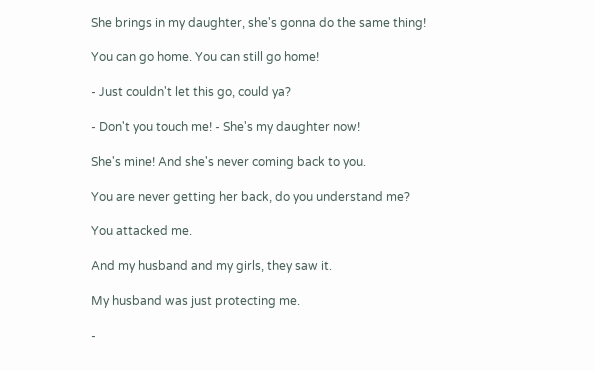She brings in my daughter, she's gonna do the same thing!

You can go home. You can still go home!

- Just couldn't let this go, could ya?

- Don't you touch me! - She's my daughter now!

She's mine! And she's never coming back to you.

You are never getting her back, do you understand me?

You attacked me.

And my husband and my girls, they saw it.

My husband was just protecting me.

-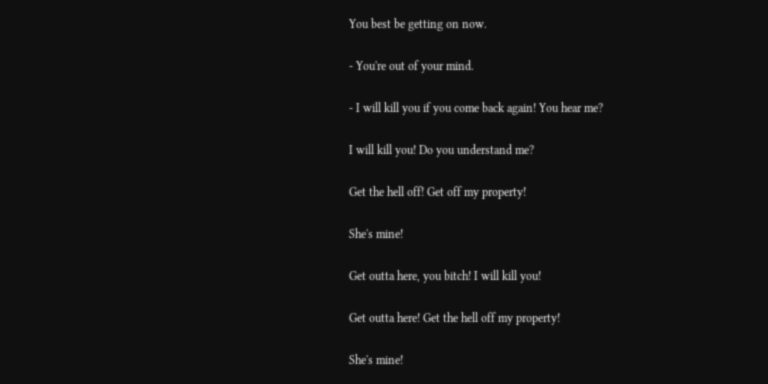You best be getting on now.

- You're out of your mind.

- I will kill you if you come back again! You hear me?

I will kill you! Do you understand me?

Get the hell off! Get off my property!

She's mine!

Get outta here, you bitch! I will kill you!

Get outta here! Get the hell off my property!

She's mine!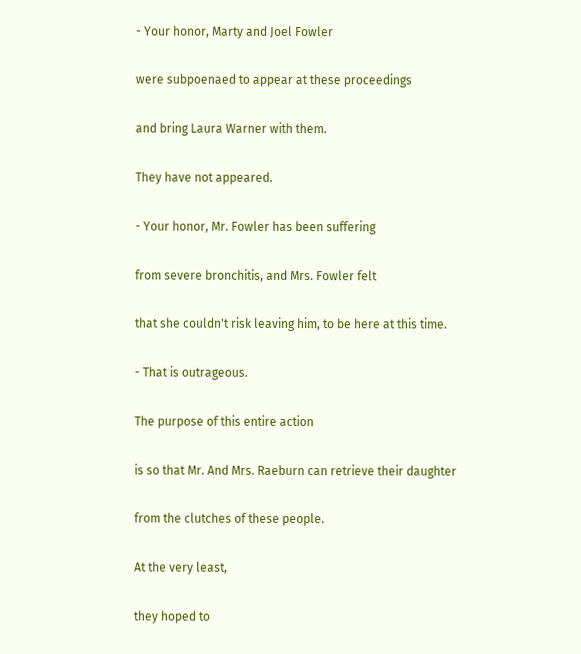- Your honor, Marty and Joel Fowler

were subpoenaed to appear at these proceedings

and bring Laura Warner with them.

They have not appeared.

- Your honor, Mr. Fowler has been suffering

from severe bronchitis, and Mrs. Fowler felt

that she couldn't risk leaving him, to be here at this time.

- That is outrageous.

The purpose of this entire action

is so that Mr. And Mrs. Raeburn can retrieve their daughter

from the clutches of these people.

At the very least,

they hoped to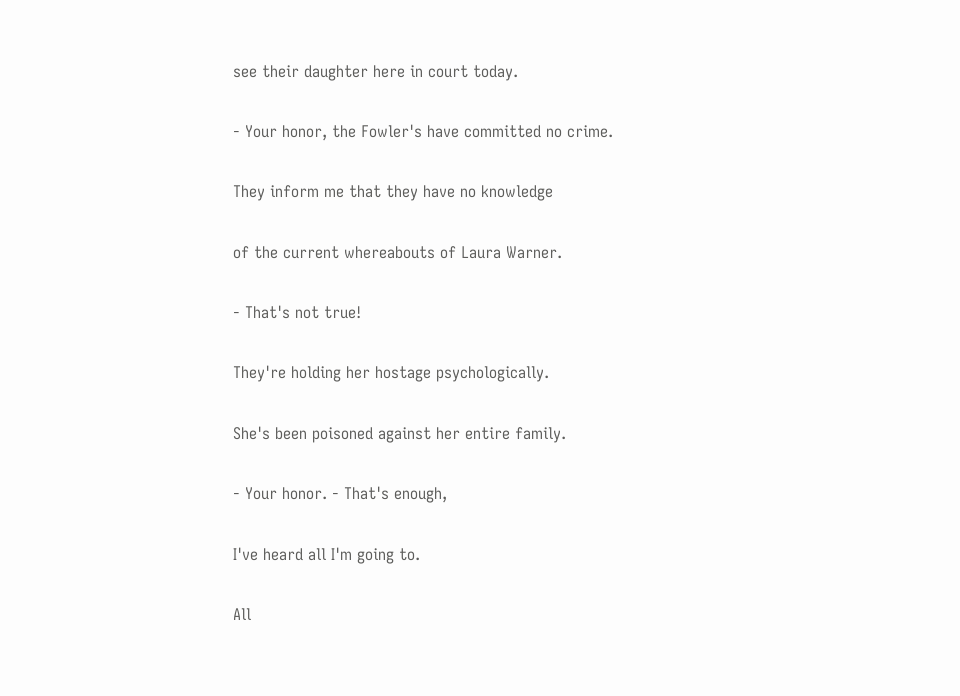see their daughter here in court today.

- Your honor, the Fowler's have committed no crime.

They inform me that they have no knowledge

of the current whereabouts of Laura Warner.

- That's not true!

They're holding her hostage psychologically.

She's been poisoned against her entire family.

- Your honor. - That's enough,

I've heard all I'm going to.

All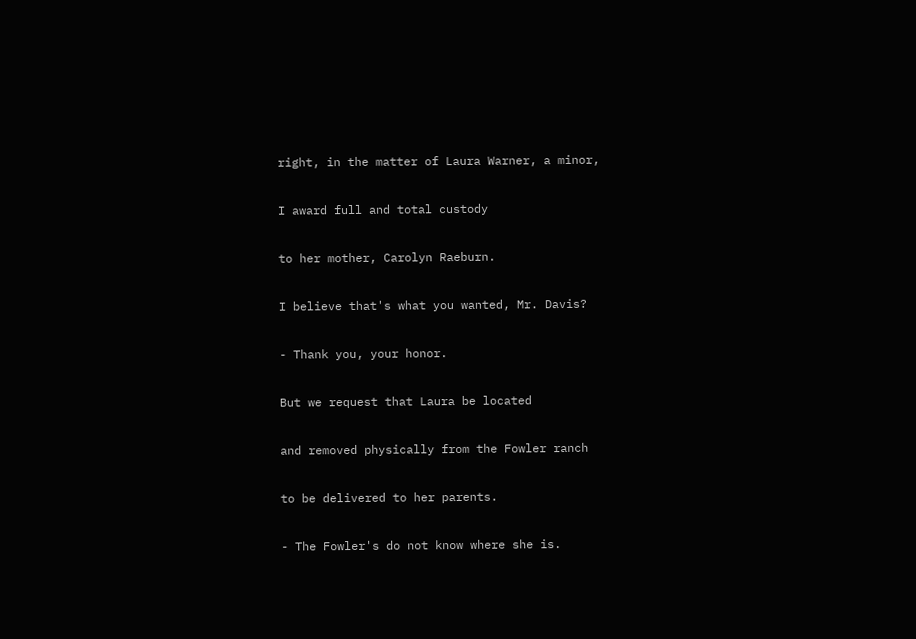right, in the matter of Laura Warner, a minor,

I award full and total custody

to her mother, Carolyn Raeburn.

I believe that's what you wanted, Mr. Davis?

- Thank you, your honor.

But we request that Laura be located

and removed physically from the Fowler ranch

to be delivered to her parents.

- The Fowler's do not know where she is.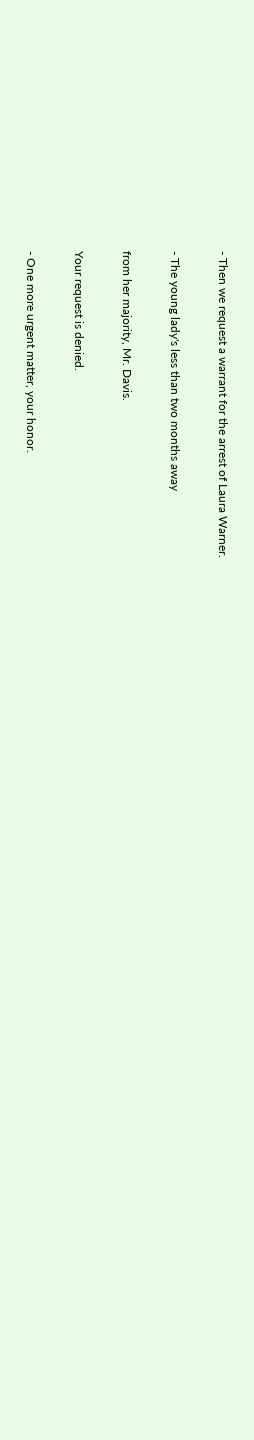- Then we request a warrant for the arrest of Laura Warner.

- The young lady's less than two months away

from her majority, Mr. Davis.

Your request is denied.

- One more urgent matter, your honor.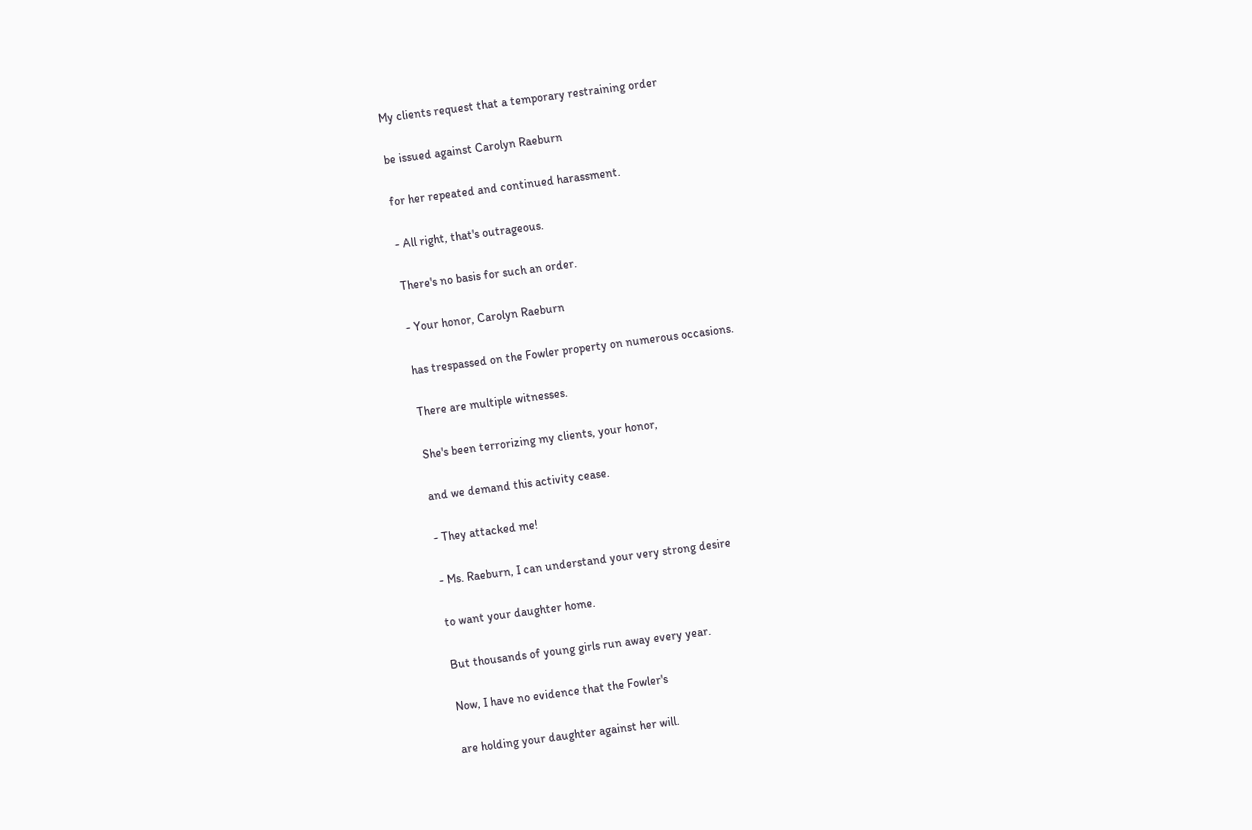My clients request that a temporary restraining order

be issued against Carolyn Raeburn

for her repeated and continued harassment.

- All right, that's outrageous.

There's no basis for such an order.

- Your honor, Carolyn Raeburn

has trespassed on the Fowler property on numerous occasions.

There are multiple witnesses.

She's been terrorizing my clients, your honor,

and we demand this activity cease.

- They attacked me!

- Ms. Raeburn, I can understand your very strong desire

to want your daughter home.

But thousands of young girls run away every year.

Now, I have no evidence that the Fowler's

are holding your daughter against her will.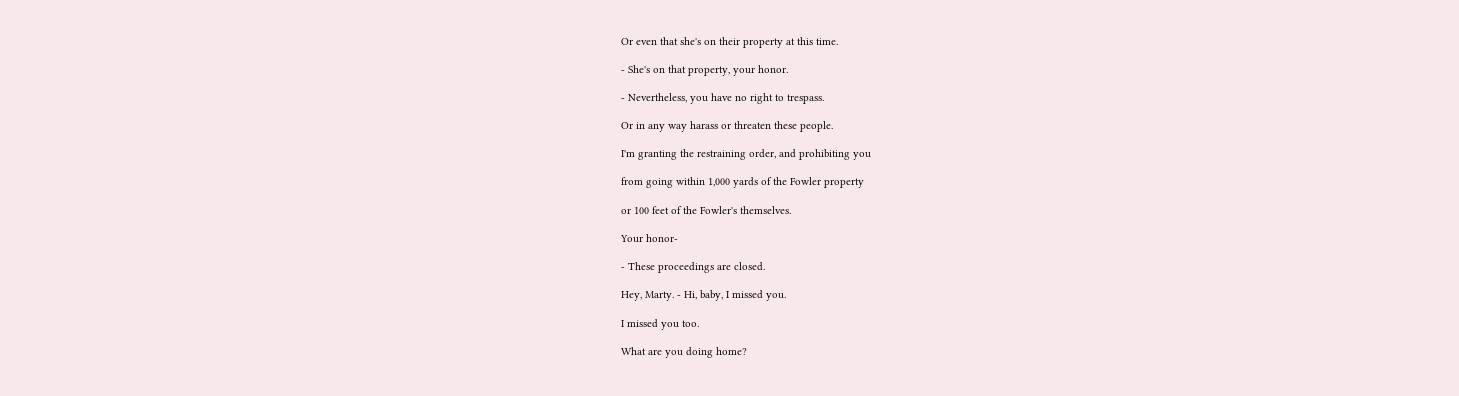Or even that she's on their property at this time.

- She's on that property, your honor.

- Nevertheless, you have no right to trespass.

Or in any way harass or threaten these people.

I'm granting the restraining order, and prohibiting you

from going within 1,000 yards of the Fowler property

or 100 feet of the Fowler's themselves.

Your honor-

- These proceedings are closed.

Hey, Marty. - Hi, baby, I missed you.

I missed you too.

What are you doing home?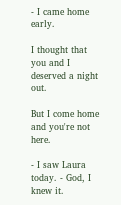- I came home early.

I thought that you and I deserved a night out.

But I come home and you're not here.

- I saw Laura today. - God, I knew it.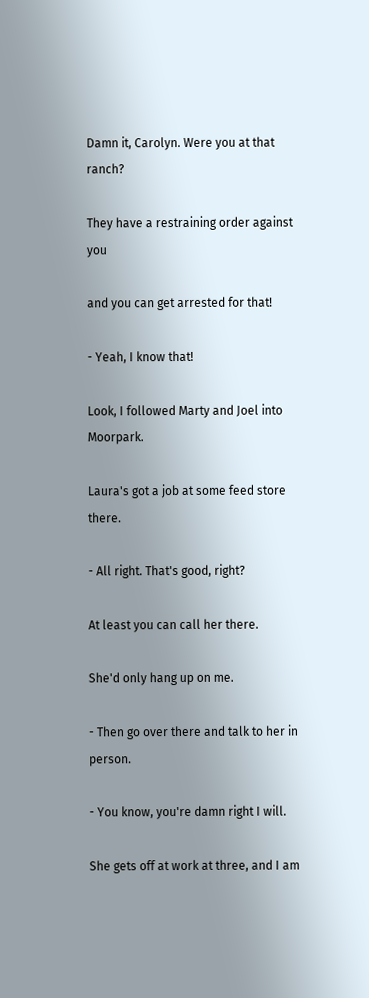Damn it, Carolyn. Were you at that ranch?

They have a restraining order against you

and you can get arrested for that!

- Yeah, I know that!

Look, I followed Marty and Joel into Moorpark.

Laura's got a job at some feed store there.

- All right. That's good, right?

At least you can call her there.

She'd only hang up on me.

- Then go over there and talk to her in person.

- You know, you're damn right I will.

She gets off at work at three, and I am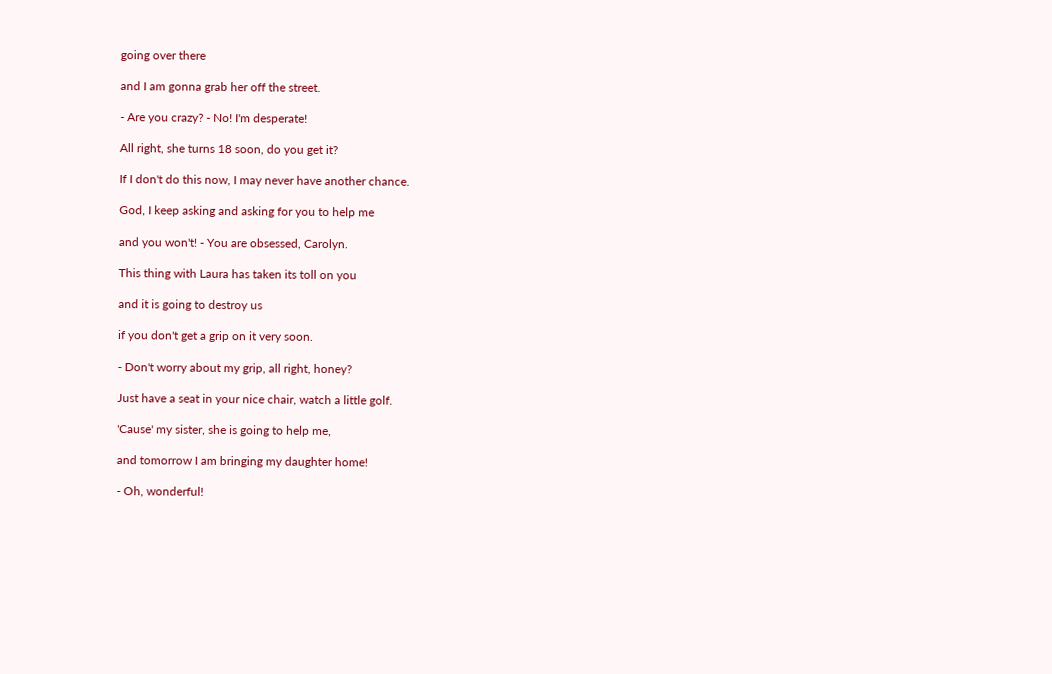going over there

and I am gonna grab her off the street.

- Are you crazy? - No! I'm desperate!

All right, she turns 18 soon, do you get it?

If I don't do this now, I may never have another chance.

God, I keep asking and asking for you to help me

and you won't! - You are obsessed, Carolyn.

This thing with Laura has taken its toll on you

and it is going to destroy us

if you don't get a grip on it very soon.

- Don't worry about my grip, all right, honey?

Just have a seat in your nice chair, watch a little golf.

'Cause' my sister, she is going to help me,

and tomorrow I am bringing my daughter home!

- Oh, wonderful!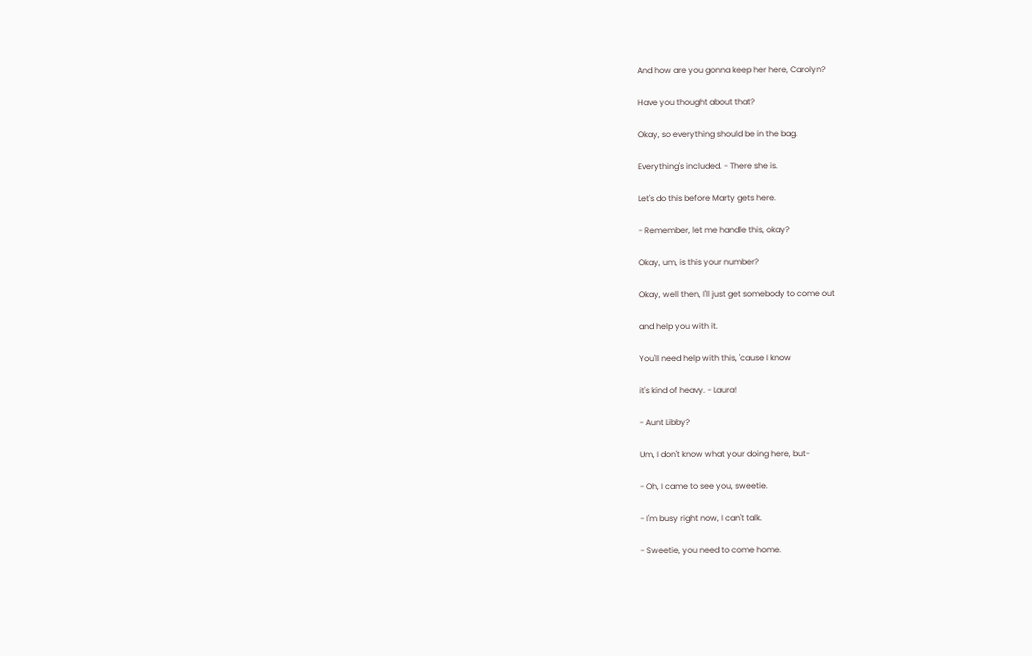And how are you gonna keep her here, Carolyn?

Have you thought about that?

Okay, so everything should be in the bag.

Everything's included. - There she is.

Let's do this before Marty gets here.

- Remember, let me handle this, okay?

Okay, um, is this your number?

Okay, well then, I'll just get somebody to come out

and help you with it.

You'll need help with this, 'cause I know

it's kind of heavy. - Laura!

- Aunt Libby?

Um, I don't know what your doing here, but-

- Oh, I came to see you, sweetie.

- I'm busy right now, I can't talk.

- Sweetie, you need to come home.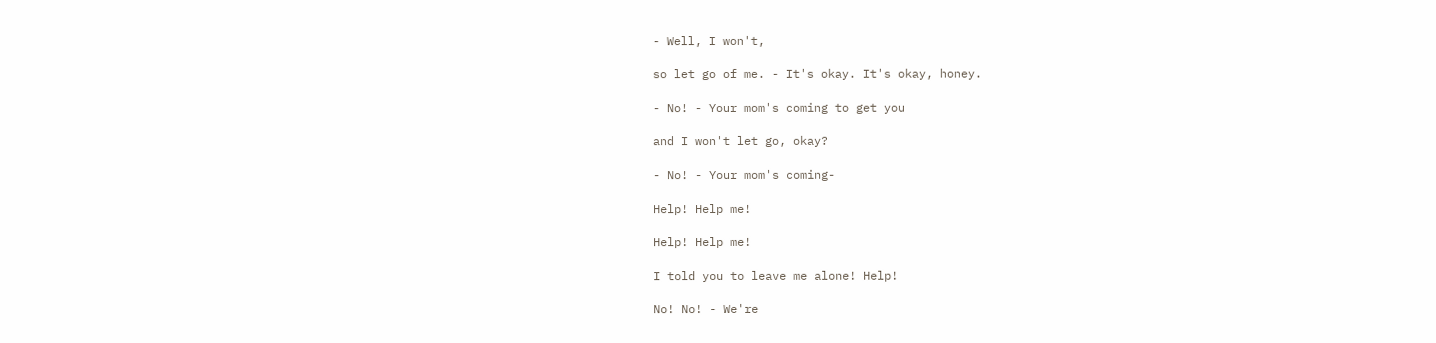- Well, I won't,

so let go of me. - It's okay. It's okay, honey.

- No! - Your mom's coming to get you

and I won't let go, okay?

- No! - Your mom's coming-

Help! Help me!

Help! Help me!

I told you to leave me alone! Help!

No! No! - We're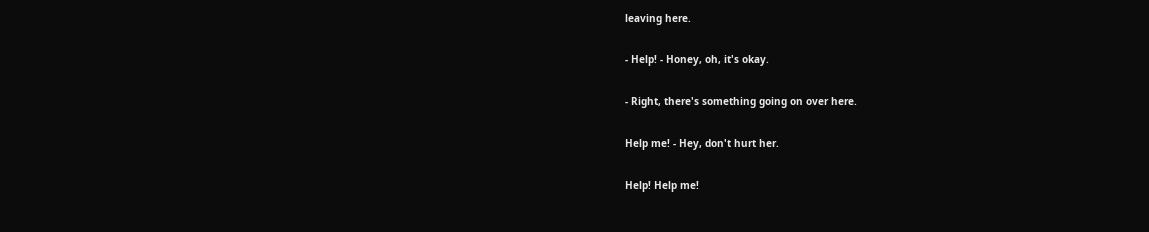leaving here.

- Help! - Honey, oh, it's okay.

- Right, there's something going on over here.

Help me! - Hey, don't hurt her.

Help! Help me!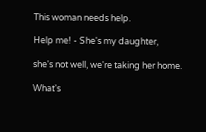This woman needs help.

Help me! - She's my daughter,

she's not well, we're taking her home.

What's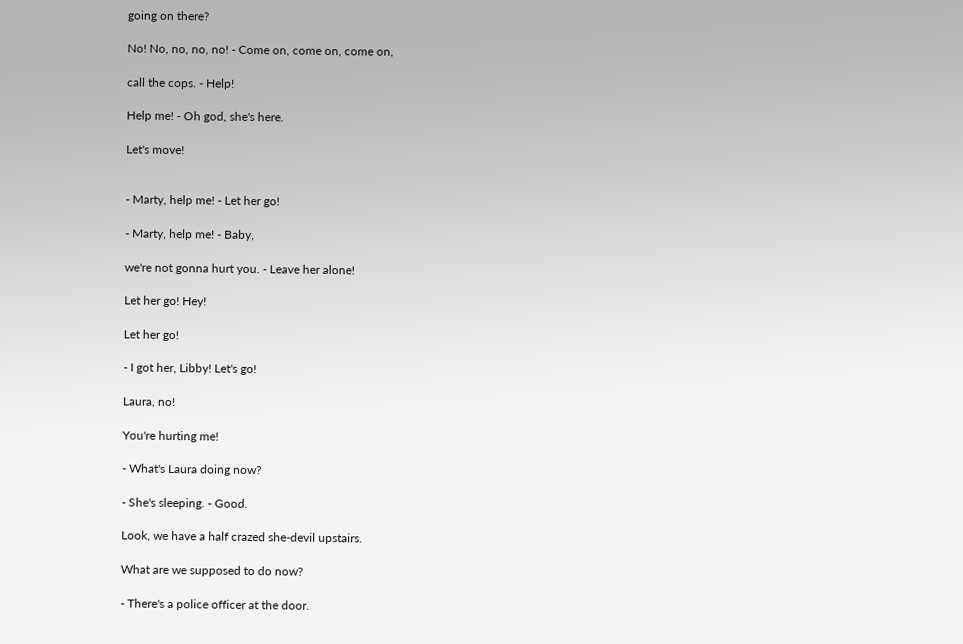going on there?

No! No, no, no, no! - Come on, come on, come on,

call the cops. - Help!

Help me! - Oh god, she's here.

Let's move!


- Marty, help me! - Let her go!

- Marty, help me! - Baby,

we're not gonna hurt you. - Leave her alone!

Let her go! Hey!

Let her go!

- I got her, Libby! Let's go!

Laura, no!

You're hurting me!

- What's Laura doing now?

- She's sleeping. - Good.

Look, we have a half crazed she-devil upstairs.

What are we supposed to do now?

- There's a police officer at the door.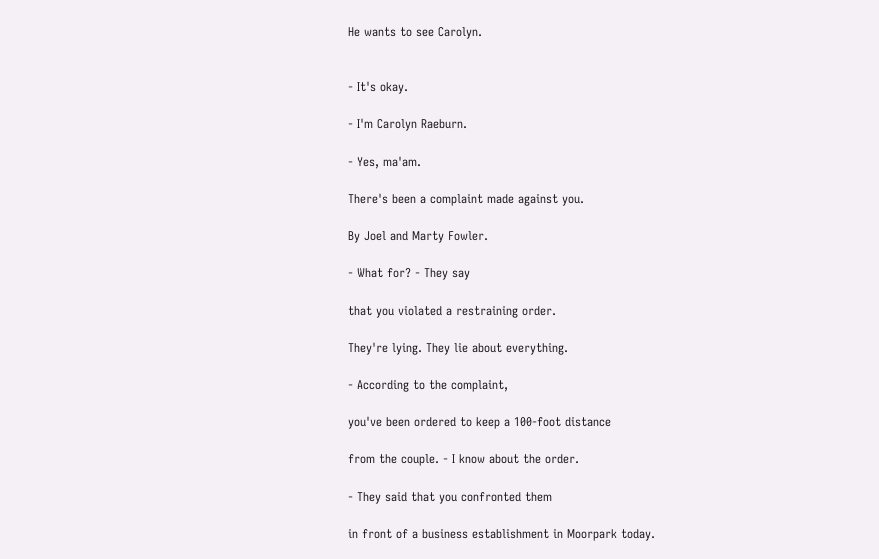He wants to see Carolyn.


- It's okay.

- I'm Carolyn Raeburn.

- Yes, ma'am.

There's been a complaint made against you.

By Joel and Marty Fowler.

- What for? - They say

that you violated a restraining order.

They're lying. They lie about everything.

- According to the complaint,

you've been ordered to keep a 100-foot distance

from the couple. - I know about the order.

- They said that you confronted them

in front of a business establishment in Moorpark today.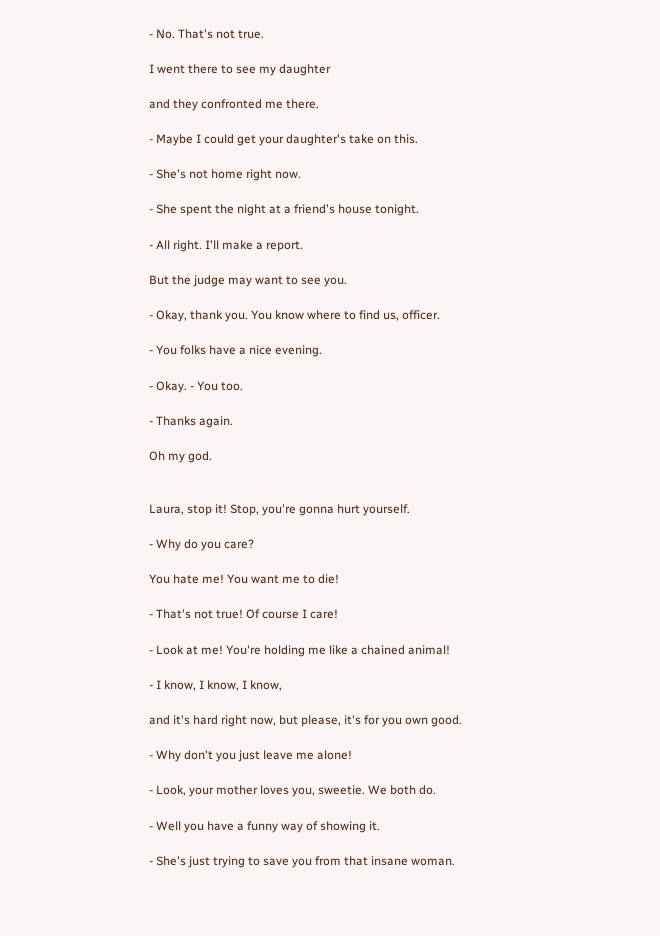- No. That's not true.

I went there to see my daughter

and they confronted me there.

- Maybe I could get your daughter's take on this.

- She's not home right now.

- She spent the night at a friend's house tonight.

- All right. I'll make a report.

But the judge may want to see you.

- Okay, thank you. You know where to find us, officer.

- You folks have a nice evening.

- Okay. - You too.

- Thanks again.

Oh my god.


Laura, stop it! Stop, you're gonna hurt yourself.

- Why do you care?

You hate me! You want me to die!

- That's not true! Of course I care!

- Look at me! You're holding me like a chained animal!

- I know, I know, I know,

and it's hard right now, but please, it's for you own good.

- Why don't you just leave me alone!

- Look, your mother loves you, sweetie. We both do.

- Well you have a funny way of showing it.

- She's just trying to save you from that insane woman.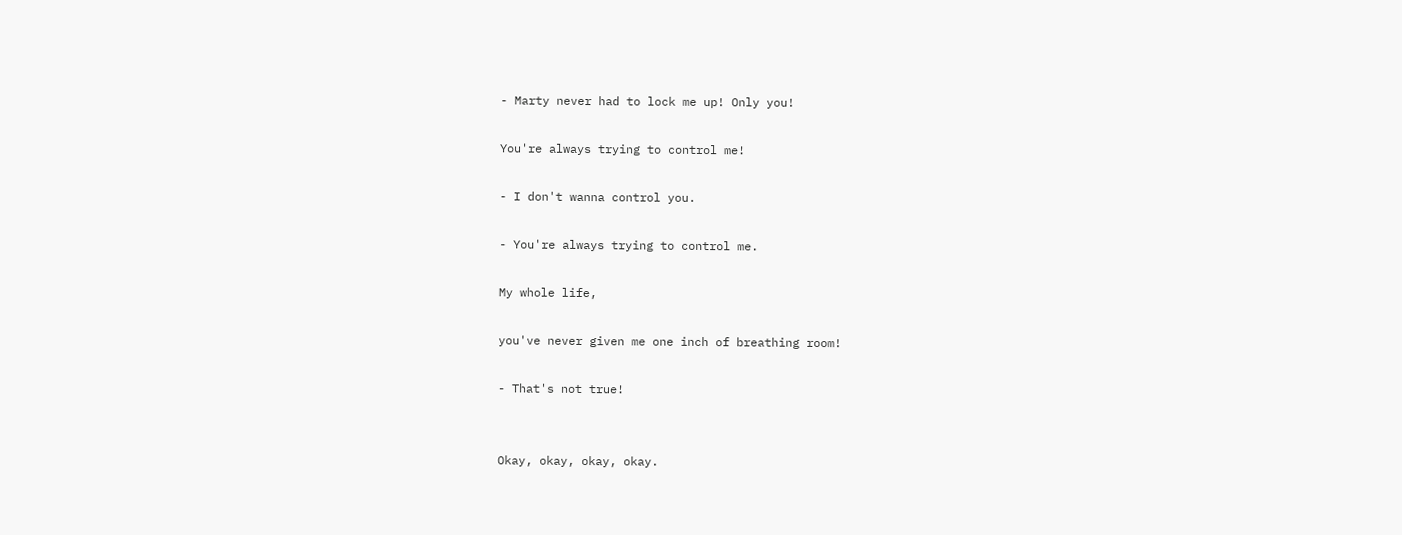- Marty never had to lock me up! Only you!

You're always trying to control me!

- I don't wanna control you.

- You're always trying to control me.

My whole life,

you've never given me one inch of breathing room!

- That's not true!


Okay, okay, okay, okay.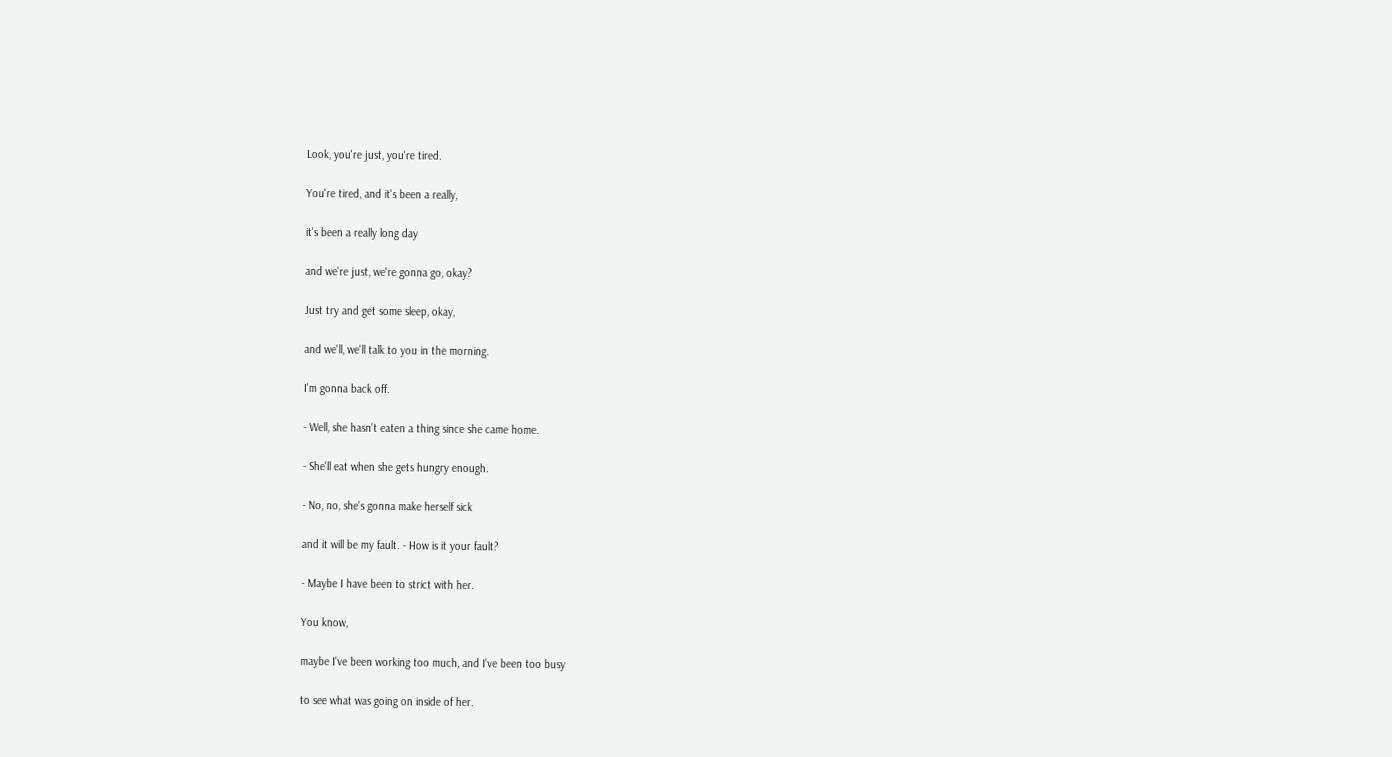Look, you're just, you're tired.

You're tired, and it's been a really,

it's been a really long day

and we're just, we're gonna go, okay?

Just try and get some sleep, okay,

and we'll, we'll talk to you in the morning.

I'm gonna back off.

- Well, she hasn't eaten a thing since she came home.

- She'll eat when she gets hungry enough.

- No, no, she's gonna make herself sick

and it will be my fault. - How is it your fault?

- Maybe I have been to strict with her.

You know,

maybe I've been working too much, and I've been too busy

to see what was going on inside of her.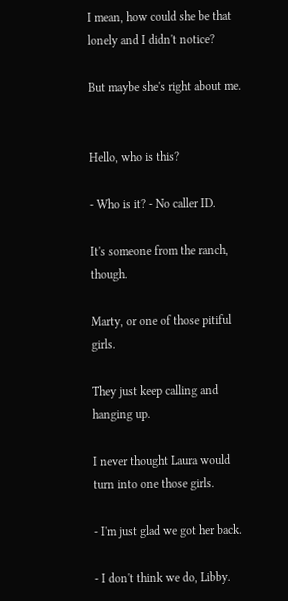I mean, how could she be that lonely and I didn't notice?

But maybe she's right about me.


Hello, who is this?

- Who is it? - No caller ID.

It's someone from the ranch, though.

Marty, or one of those pitiful girls.

They just keep calling and hanging up.

I never thought Laura would turn into one those girls.

- I'm just glad we got her back.

- I don't think we do, Libby.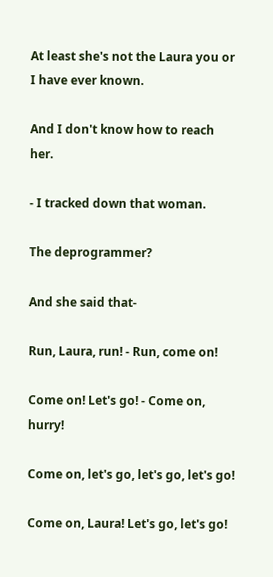At least she's not the Laura you or I have ever known.

And I don't know how to reach her.

- I tracked down that woman.

The deprogrammer?

And she said that-

Run, Laura, run! - Run, come on!

Come on! Let's go! - Come on, hurry!

Come on, let's go, let's go, let's go!

Come on, Laura! Let's go, let's go!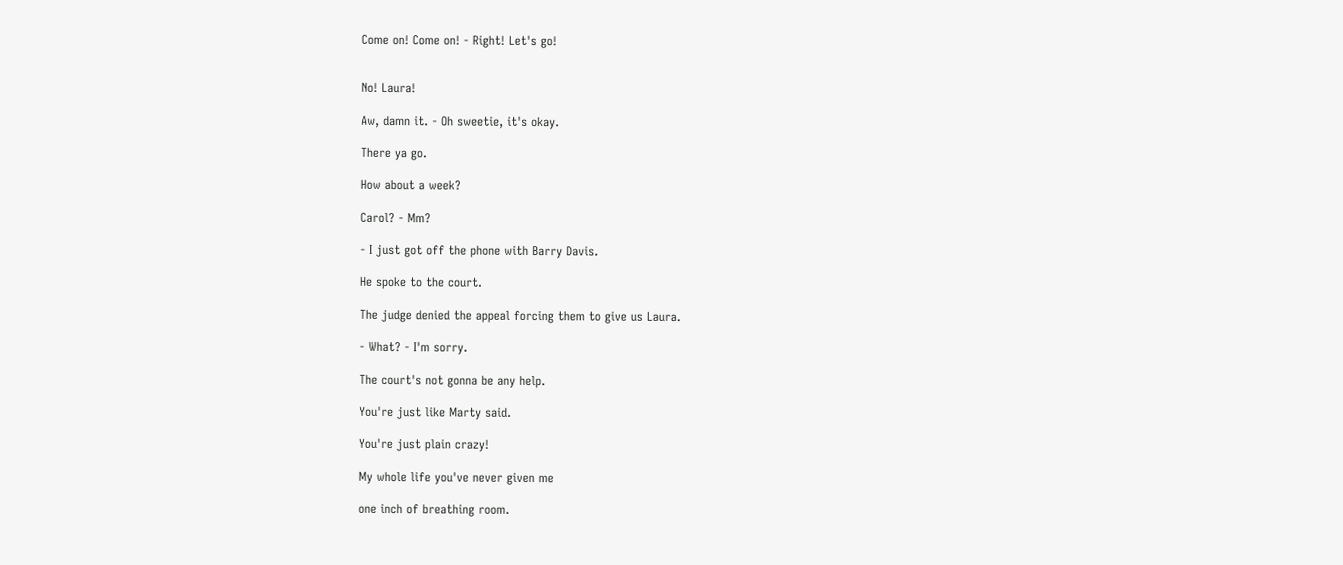Come on! Come on! - Right! Let's go!


No! Laura!

Aw, damn it. - Oh sweetie, it's okay.

There ya go.

How about a week?

Carol? - Mm?

- I just got off the phone with Barry Davis.

He spoke to the court.

The judge denied the appeal forcing them to give us Laura.

- What? - I'm sorry.

The court's not gonna be any help.

You're just like Marty said.

You're just plain crazy!

My whole life you've never given me

one inch of breathing room.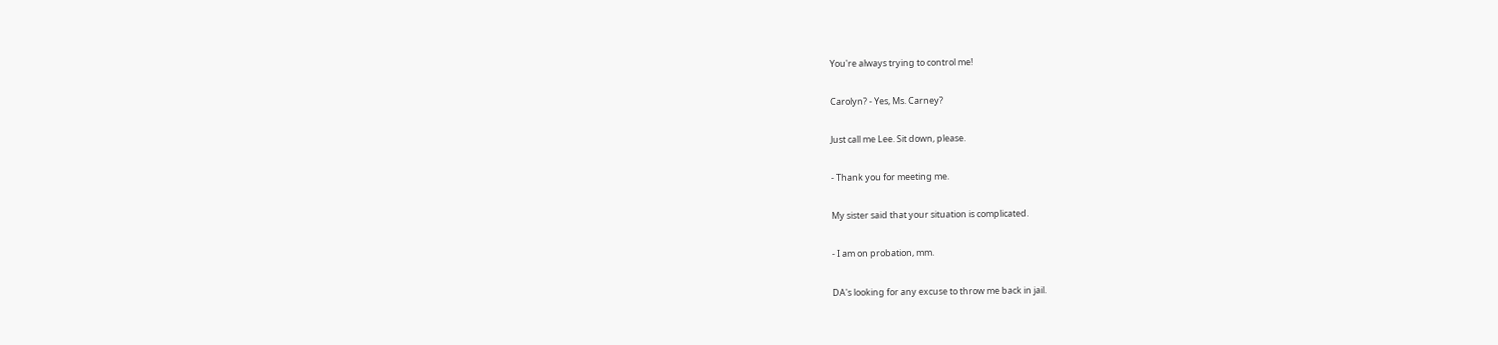You're always trying to control me!

Carolyn? - Yes, Ms. Carney?

Just call me Lee. Sit down, please.

- Thank you for meeting me.

My sister said that your situation is complicated.

- I am on probation, mm.

DA's looking for any excuse to throw me back in jail.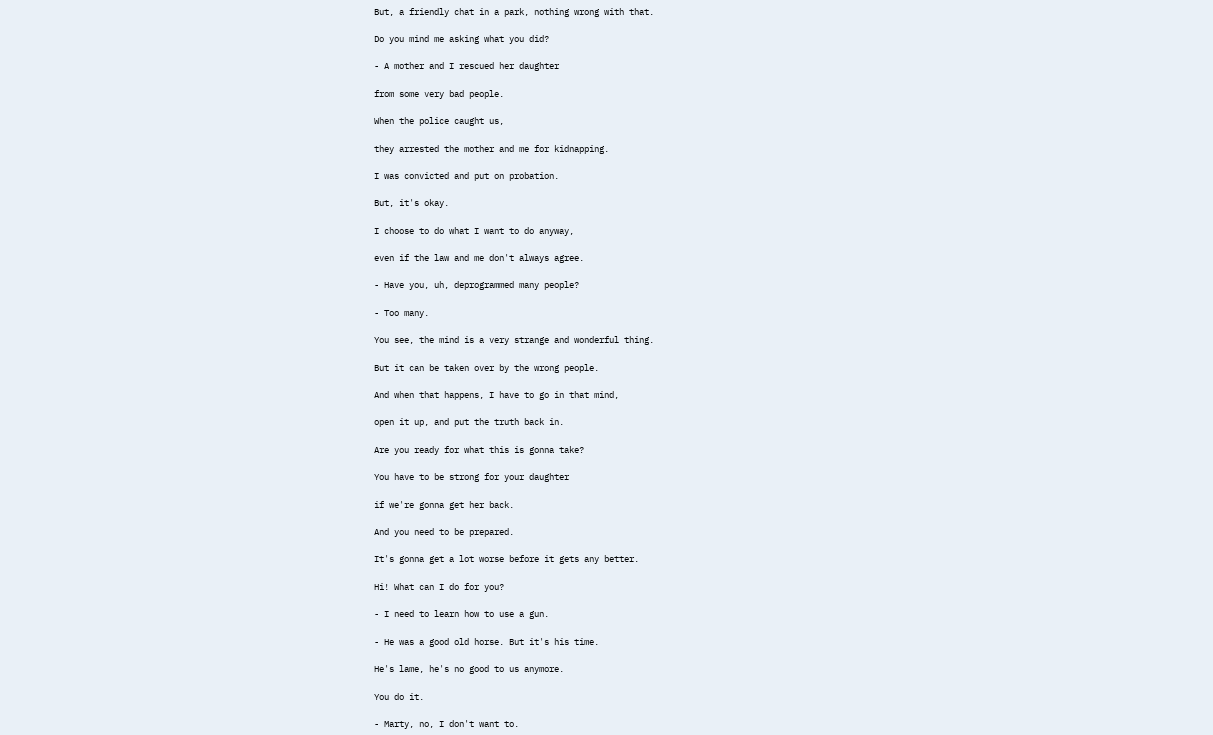But, a friendly chat in a park, nothing wrong with that.

Do you mind me asking what you did?

- A mother and I rescued her daughter

from some very bad people.

When the police caught us,

they arrested the mother and me for kidnapping.

I was convicted and put on probation.

But, it's okay.

I choose to do what I want to do anyway,

even if the law and me don't always agree.

- Have you, uh, deprogrammed many people?

- Too many.

You see, the mind is a very strange and wonderful thing.

But it can be taken over by the wrong people.

And when that happens, I have to go in that mind,

open it up, and put the truth back in.

Are you ready for what this is gonna take?

You have to be strong for your daughter

if we're gonna get her back.

And you need to be prepared.

It's gonna get a lot worse before it gets any better.

Hi! What can I do for you?

- I need to learn how to use a gun.

- He was a good old horse. But it's his time.

He's lame, he's no good to us anymore.

You do it.

- Marty, no, I don't want to.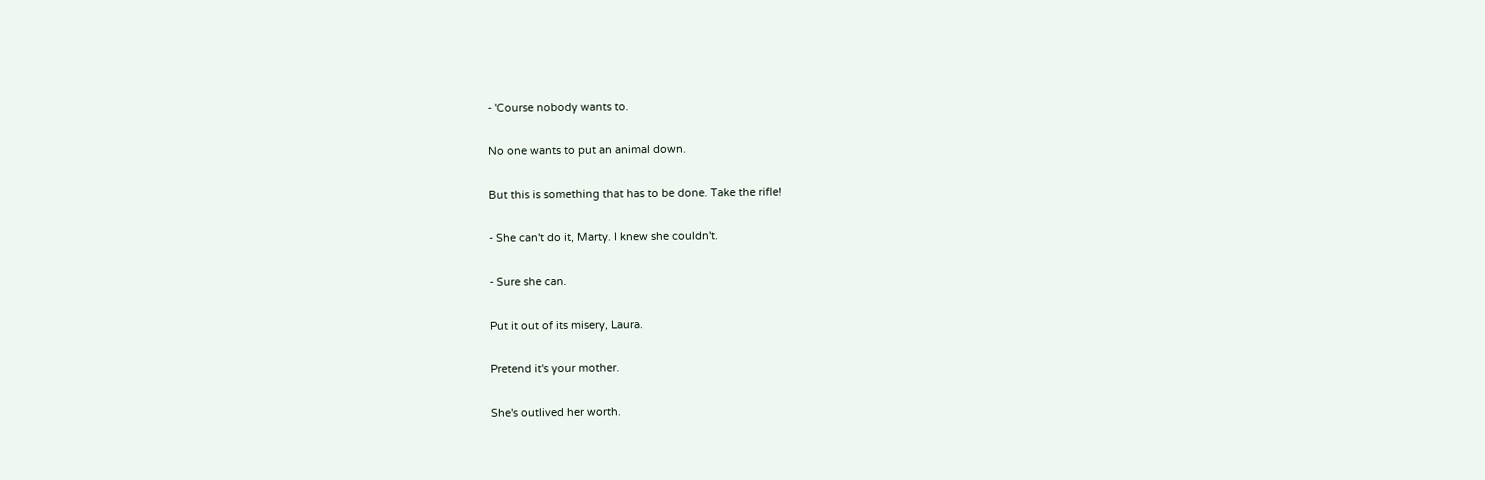- 'Course nobody wants to.

No one wants to put an animal down.

But this is something that has to be done. Take the rifle!

- She can't do it, Marty. I knew she couldn't.

- Sure she can.

Put it out of its misery, Laura.

Pretend it's your mother.

She's outlived her worth.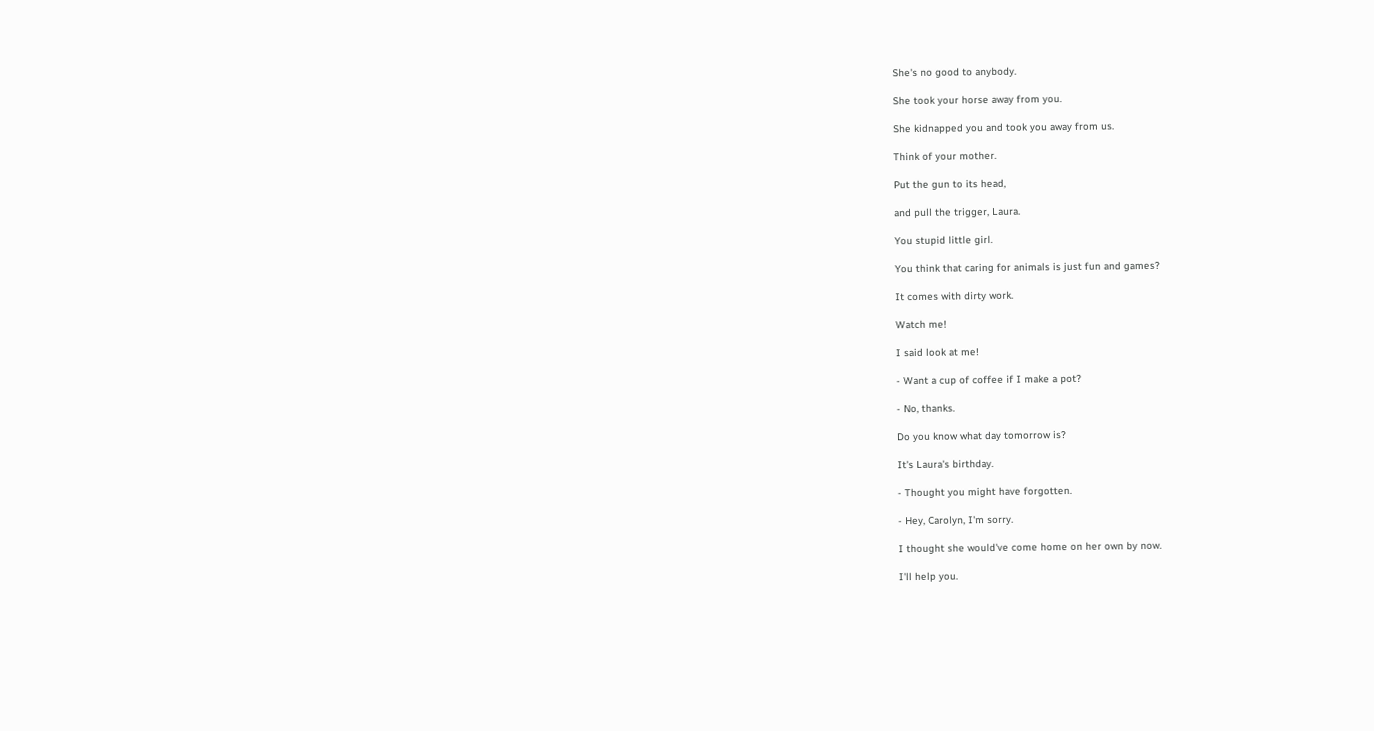She's no good to anybody.

She took your horse away from you.

She kidnapped you and took you away from us.

Think of your mother.

Put the gun to its head,

and pull the trigger, Laura.

You stupid little girl.

You think that caring for animals is just fun and games?

It comes with dirty work.

Watch me!

I said look at me!

- Want a cup of coffee if I make a pot?

- No, thanks.

Do you know what day tomorrow is?

It's Laura's birthday.

- Thought you might have forgotten.

- Hey, Carolyn, I'm sorry.

I thought she would've come home on her own by now.

I'll help you.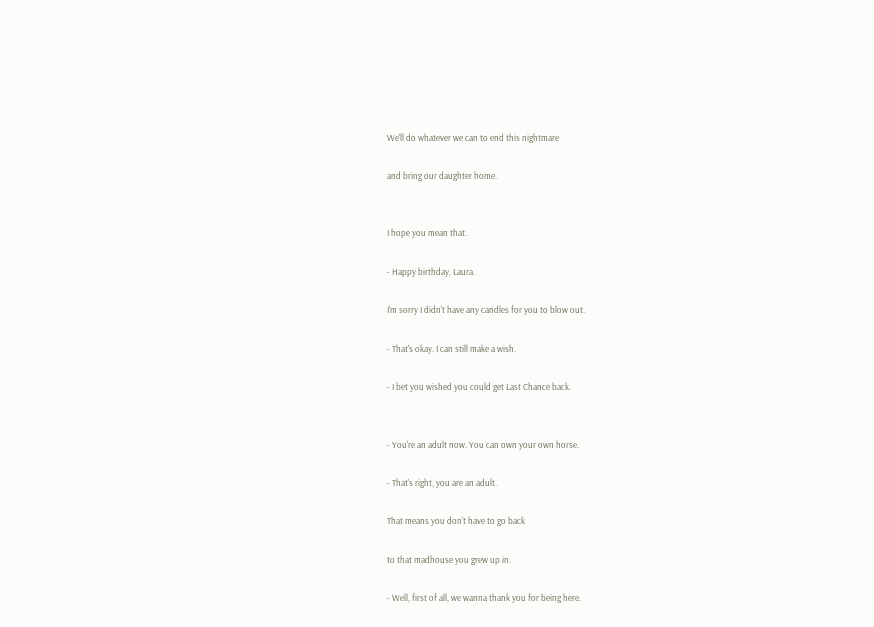We'll do whatever we can to end this nightmare

and bring our daughter home.


I hope you mean that.

- Happy birthday, Laura.

I'm sorry I didn't have any candles for you to blow out.

- That's okay. I can still make a wish.

- I bet you wished you could get Last Chance back.


- You're an adult now. You can own your own horse.

- That's right, you are an adult.

That means you don't have to go back

to that madhouse you grew up in.

- Well, first of all, we wanna thank you for being here.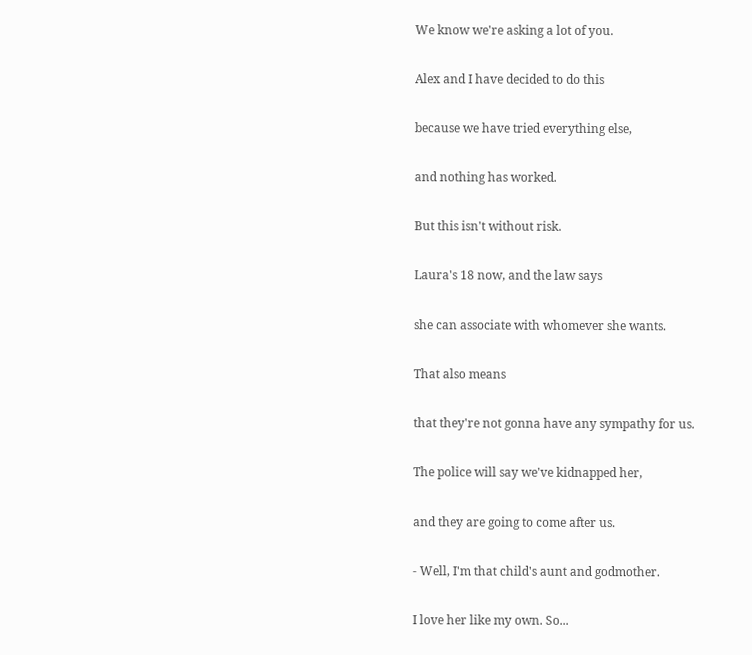We know we're asking a lot of you.

Alex and I have decided to do this

because we have tried everything else,

and nothing has worked.

But this isn't without risk.

Laura's 18 now, and the law says

she can associate with whomever she wants.

That also means

that they're not gonna have any sympathy for us.

The police will say we've kidnapped her,

and they are going to come after us.

- Well, I'm that child's aunt and godmother.

I love her like my own. So...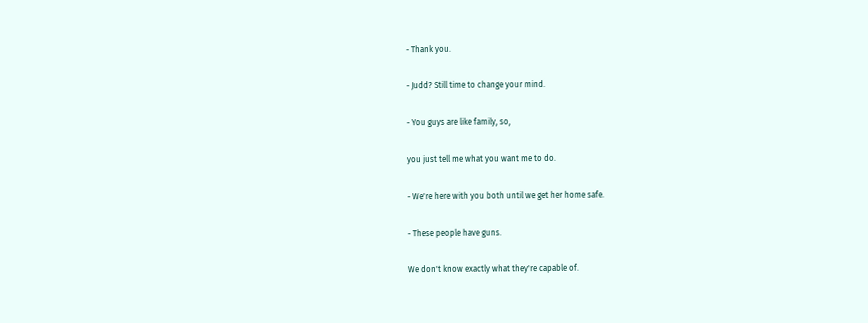- Thank you.

- Judd? Still time to change your mind.

- You guys are like family, so,

you just tell me what you want me to do.

- We're here with you both until we get her home safe.

- These people have guns.

We don't know exactly what they're capable of.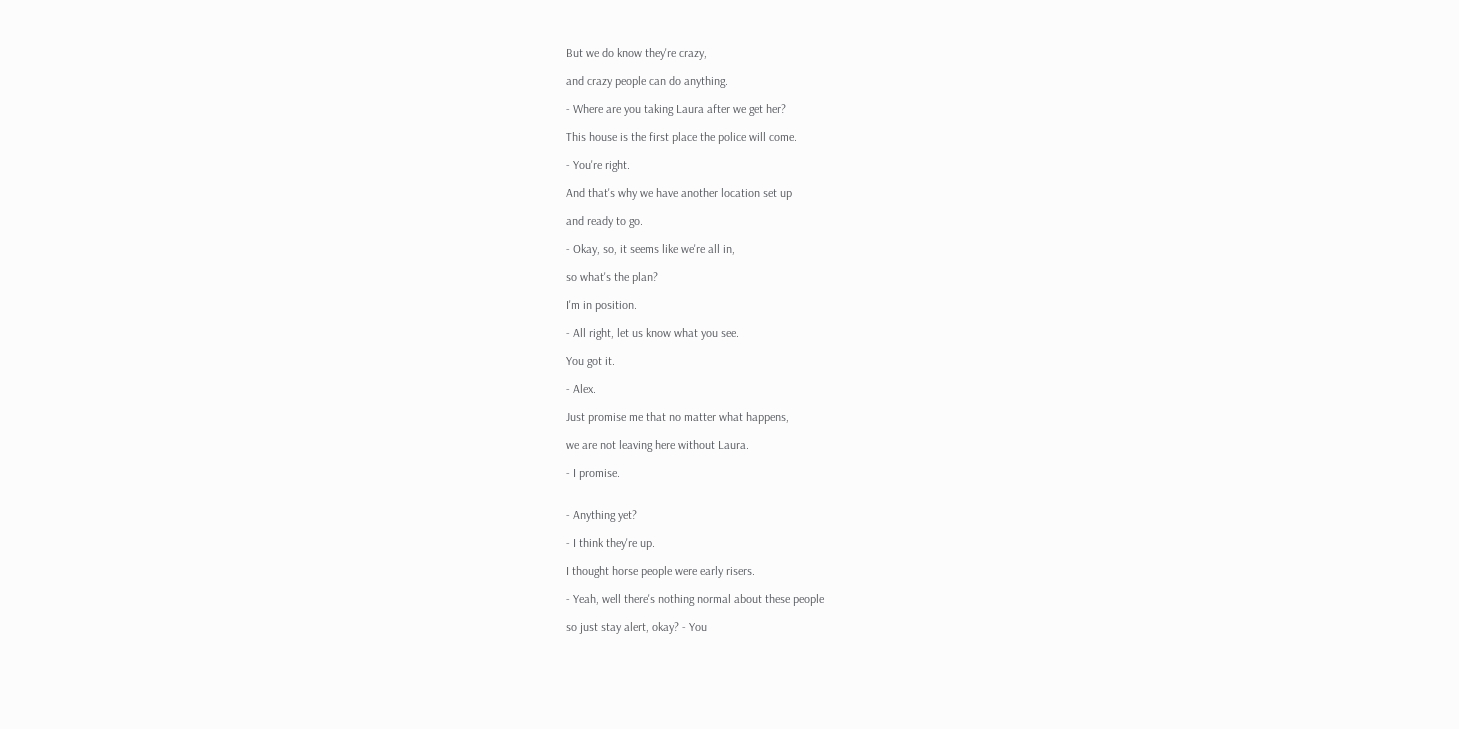But we do know they're crazy,

and crazy people can do anything.

- Where are you taking Laura after we get her?

This house is the first place the police will come.

- You're right.

And that's why we have another location set up

and ready to go.

- Okay, so, it seems like we're all in,

so what's the plan?

I'm in position.

- All right, let us know what you see.

You got it.

- Alex.

Just promise me that no matter what happens,

we are not leaving here without Laura.

- I promise.


- Anything yet?

- I think they're up.

I thought horse people were early risers.

- Yeah, well there's nothing normal about these people

so just stay alert, okay? - You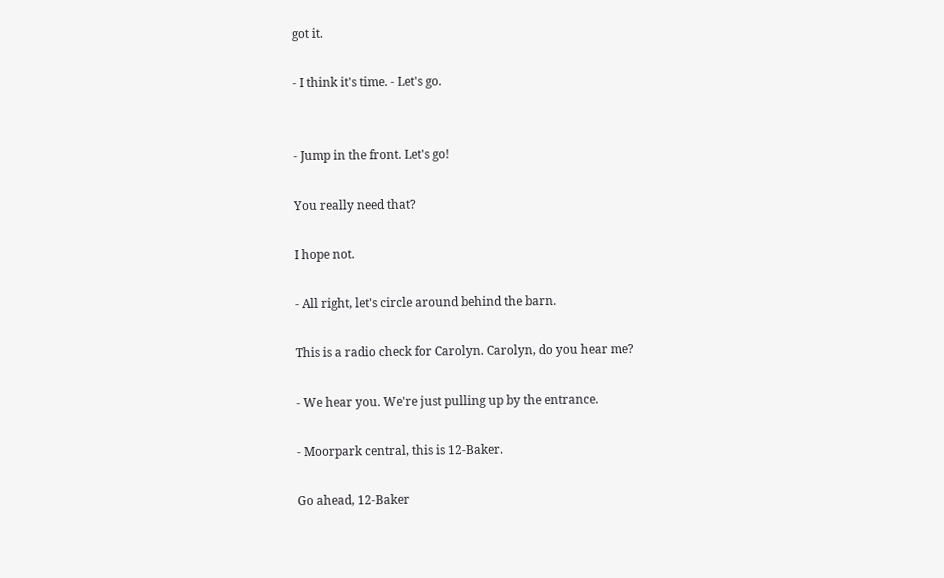got it.

- I think it's time. - Let's go.


- Jump in the front. Let's go!

You really need that?

I hope not.

- All right, let's circle around behind the barn.

This is a radio check for Carolyn. Carolyn, do you hear me?

- We hear you. We're just pulling up by the entrance.

- Moorpark central, this is 12-Baker.

Go ahead, 12-Baker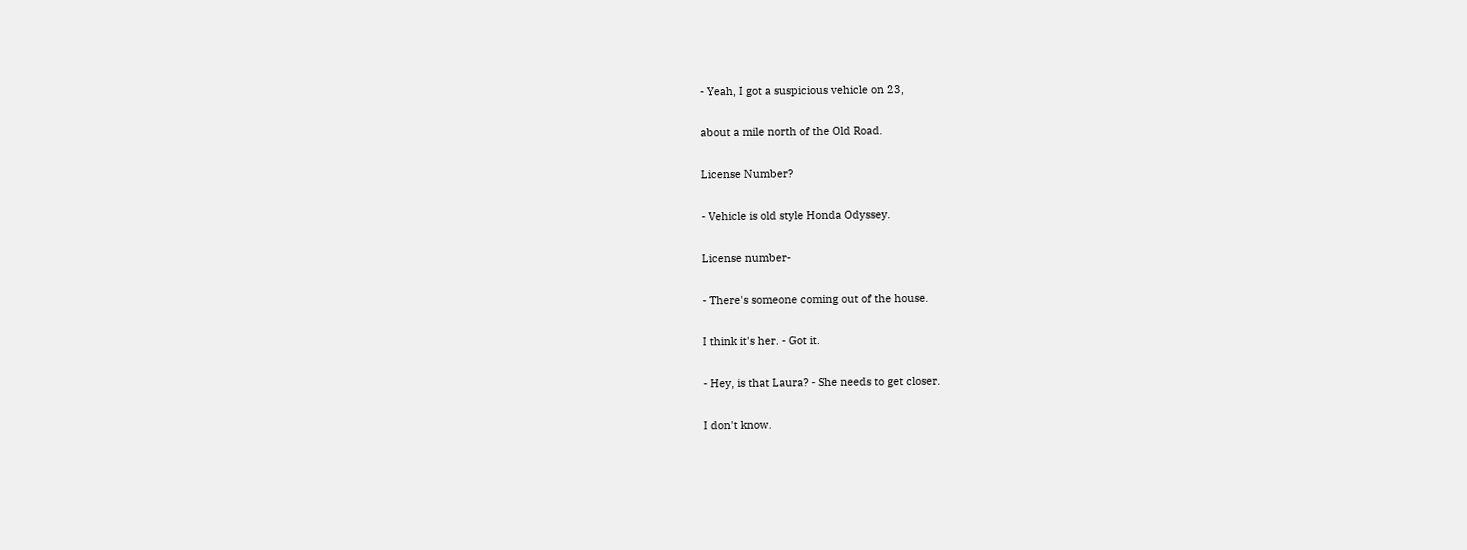- Yeah, I got a suspicious vehicle on 23,

about a mile north of the Old Road.

License Number?

- Vehicle is old style Honda Odyssey.

License number-

- There's someone coming out of the house.

I think it's her. - Got it.

- Hey, is that Laura? - She needs to get closer.

I don't know.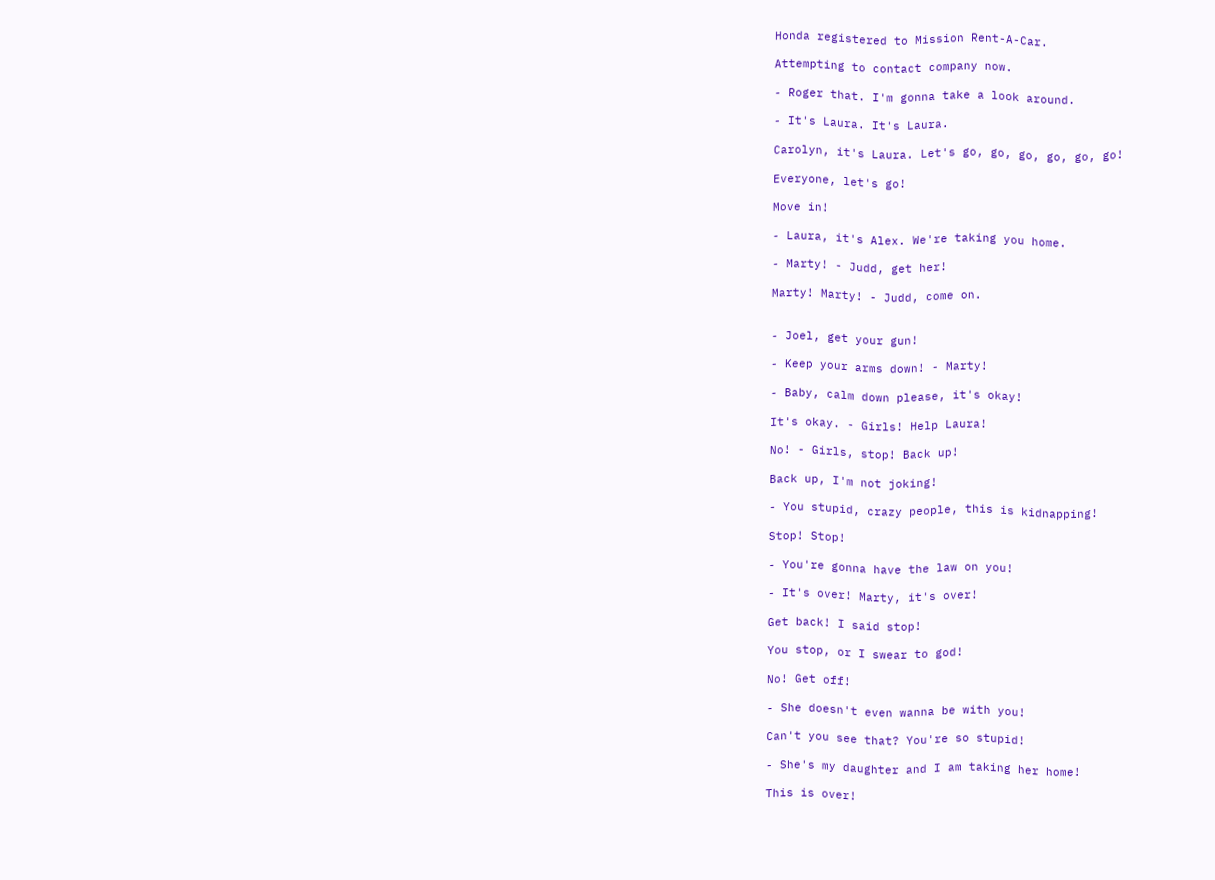Honda registered to Mission Rent-A-Car.

Attempting to contact company now.

- Roger that. I'm gonna take a look around.

- It's Laura. It's Laura.

Carolyn, it's Laura. Let's go, go, go, go, go, go!

Everyone, let's go!

Move in!

- Laura, it's Alex. We're taking you home.

- Marty! - Judd, get her!

Marty! Marty! - Judd, come on.


- Joel, get your gun!

- Keep your arms down! - Marty!

- Baby, calm down please, it's okay!

It's okay. - Girls! Help Laura!

No! - Girls, stop! Back up!

Back up, I'm not joking!

- You stupid, crazy people, this is kidnapping!

Stop! Stop!

- You're gonna have the law on you!

- It's over! Marty, it's over!

Get back! I said stop!

You stop, or I swear to god!

No! Get off!

- She doesn't even wanna be with you!

Can't you see that? You're so stupid!

- She's my daughter and I am taking her home!

This is over!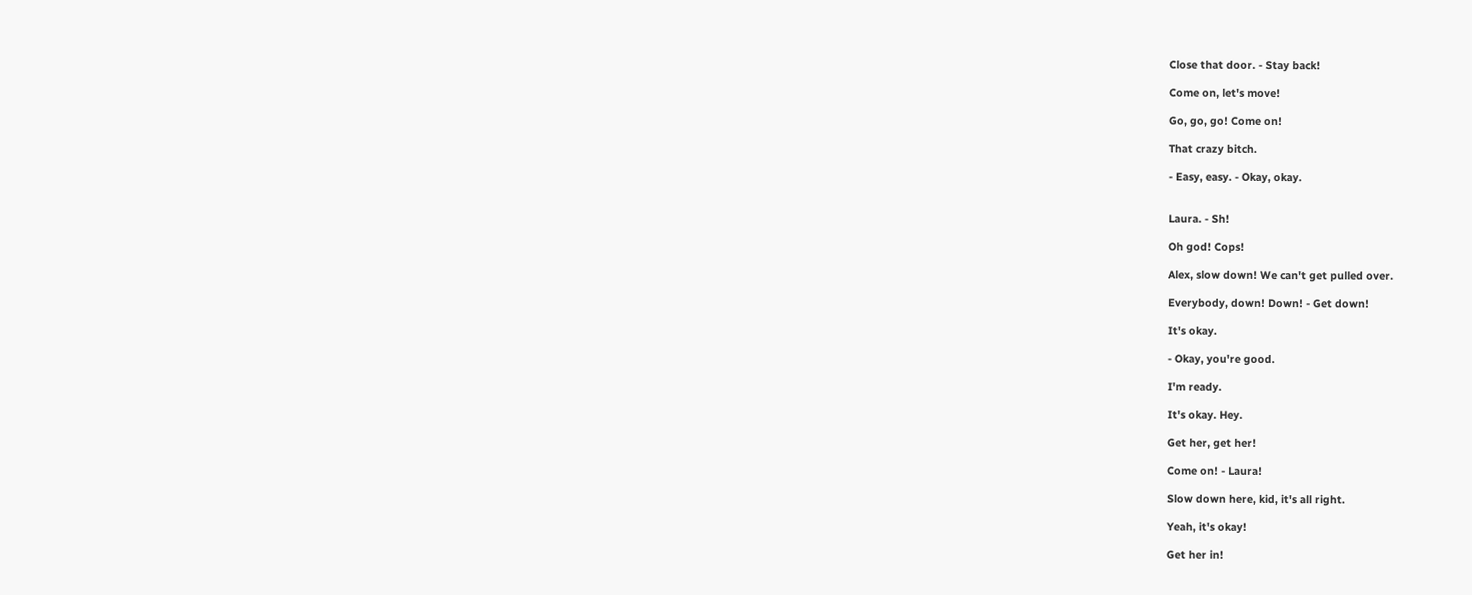Close that door. - Stay back!

Come on, let's move!

Go, go, go! Come on!

That crazy bitch.

- Easy, easy. - Okay, okay.


Laura. - Sh!

Oh god! Cops!

Alex, slow down! We can't get pulled over.

Everybody, down! Down! - Get down!

It's okay.

- Okay, you're good.

I'm ready.

It's okay. Hey.

Get her, get her!

Come on! - Laura!

Slow down here, kid, it's all right.

Yeah, it's okay!

Get her in!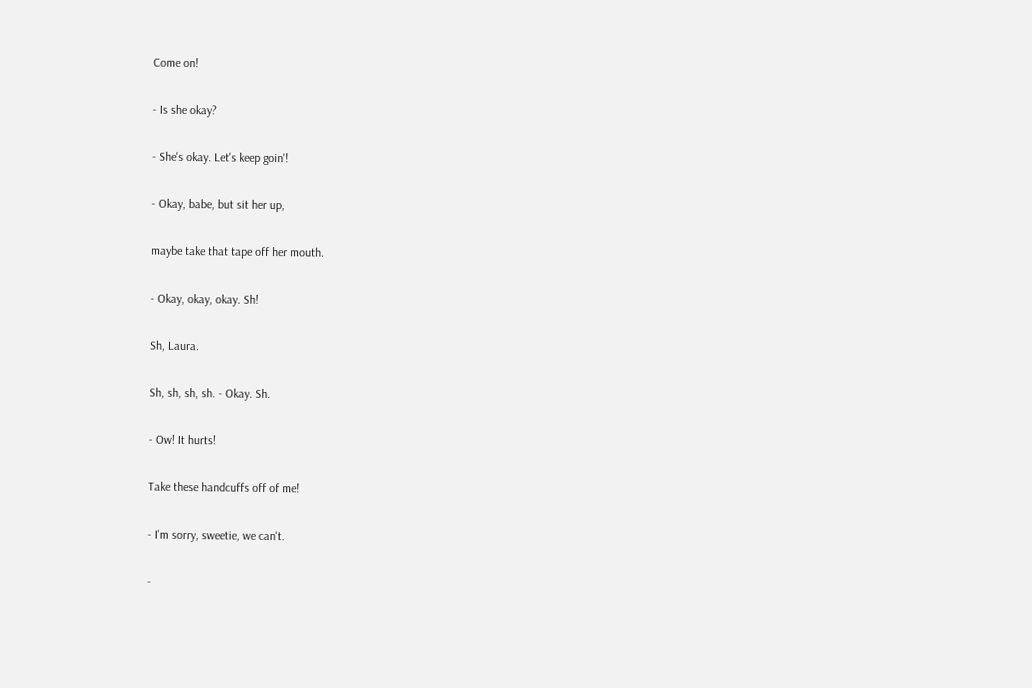Come on!

- Is she okay?

- She's okay. Let's keep goin'!

- Okay, babe, but sit her up,

maybe take that tape off her mouth.

- Okay, okay, okay. Sh!

Sh, Laura.

Sh, sh, sh, sh. - Okay. Sh.

- Ow! It hurts!

Take these handcuffs off of me!

- I'm sorry, sweetie, we can't.

-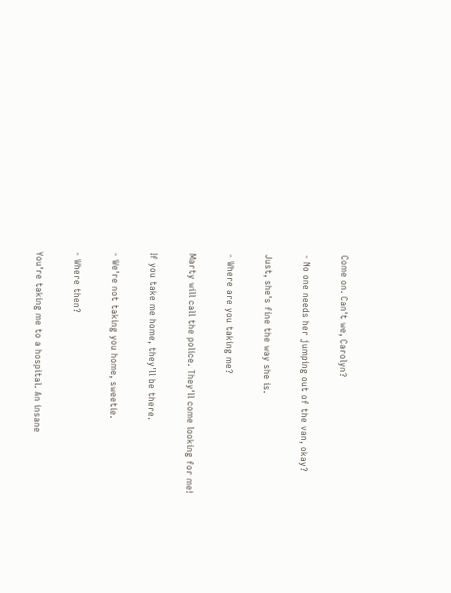Come on. Can't we, Carolyn?

- No one needs her jumping out of the van, okay?

Just, she's fine the way she is.

- Where are you taking me?

Marty will call the police. They'll come looking for me!

If you take me home, they'll be there.

- We're not taking you home, sweetie.

- Where then?

You're taking me to a hospital. An insane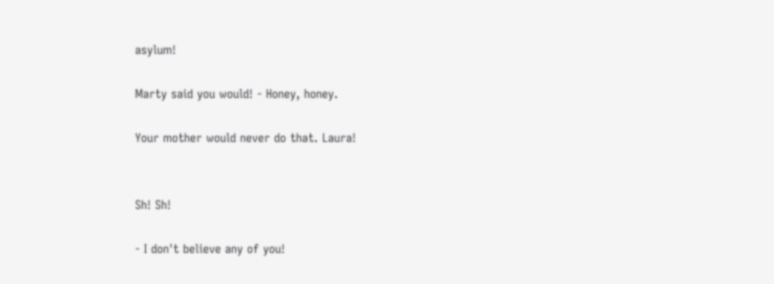asylum!

Marty said you would! - Honey, honey.

Your mother would never do that. Laura!


Sh! Sh!

- I don't believe any of you!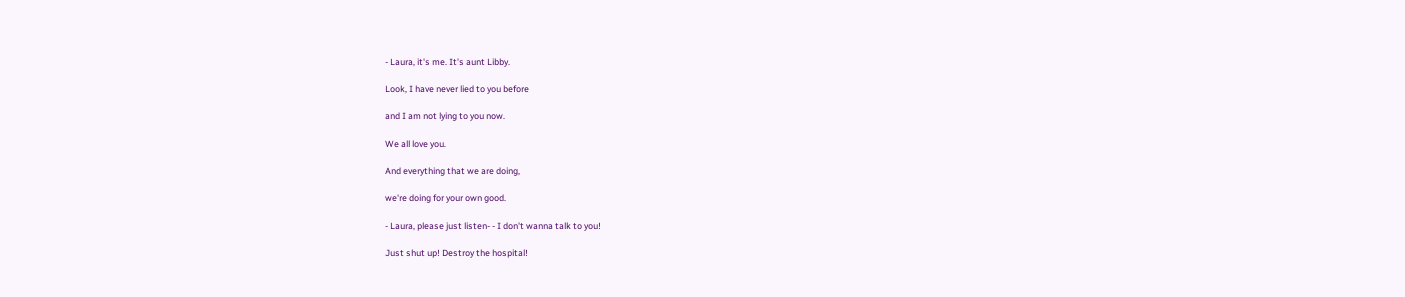- Laura, it's me. It's aunt Libby.

Look, I have never lied to you before

and I am not lying to you now.

We all love you.

And everything that we are doing,

we're doing for your own good.

- Laura, please just listen- - I don't wanna talk to you!

Just shut up! Destroy the hospital!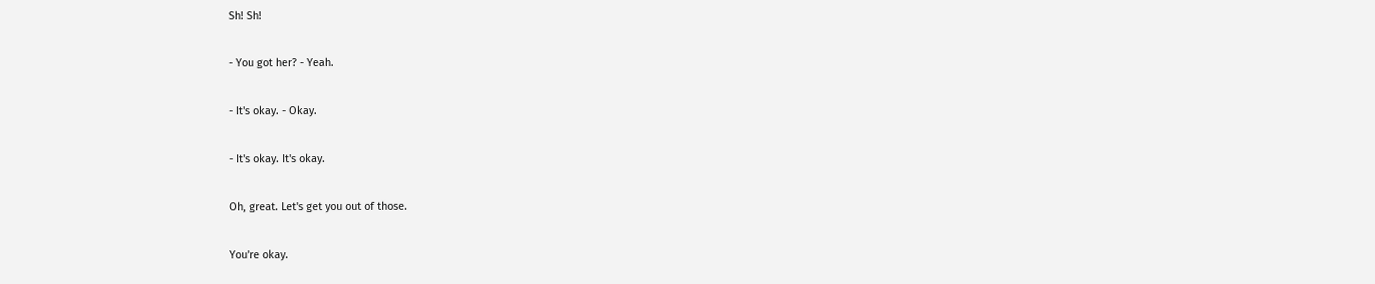Sh! Sh!

- You got her? - Yeah.

- It's okay. - Okay.

- It's okay. It's okay.

Oh, great. Let's get you out of those.

You're okay.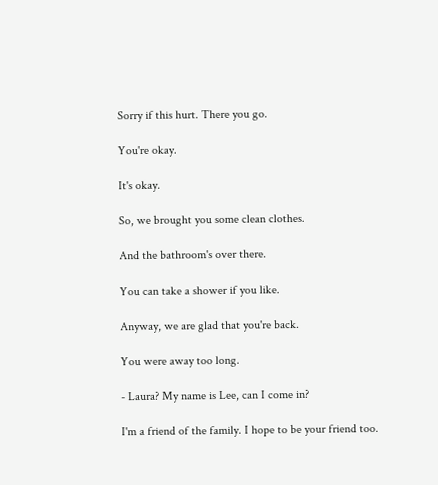Sorry if this hurt. There you go.

You're okay.

It's okay.

So, we brought you some clean clothes.

And the bathroom's over there.

You can take a shower if you like.

Anyway, we are glad that you're back.

You were away too long.

- Laura? My name is Lee, can I come in?

I'm a friend of the family. I hope to be your friend too.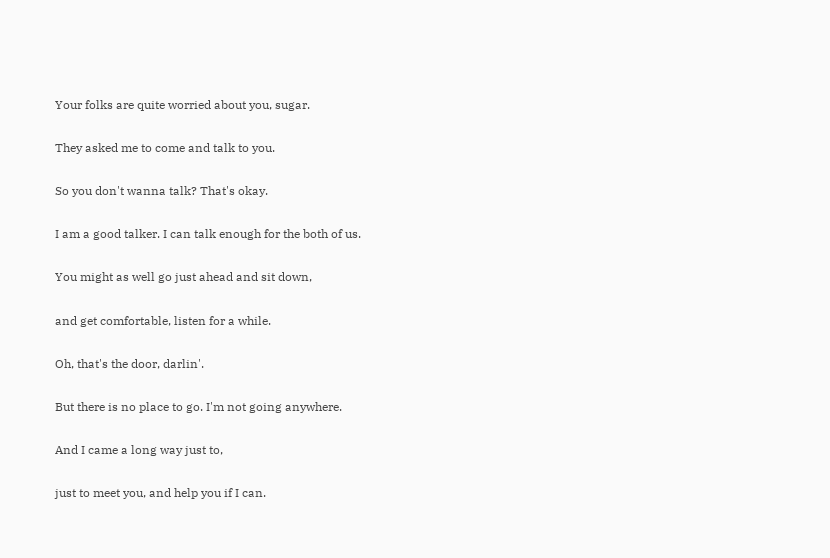Your folks are quite worried about you, sugar.

They asked me to come and talk to you.

So you don't wanna talk? That's okay.

I am a good talker. I can talk enough for the both of us.

You might as well go just ahead and sit down,

and get comfortable, listen for a while.

Oh, that's the door, darlin'.

But there is no place to go. I'm not going anywhere.

And I came a long way just to,

just to meet you, and help you if I can.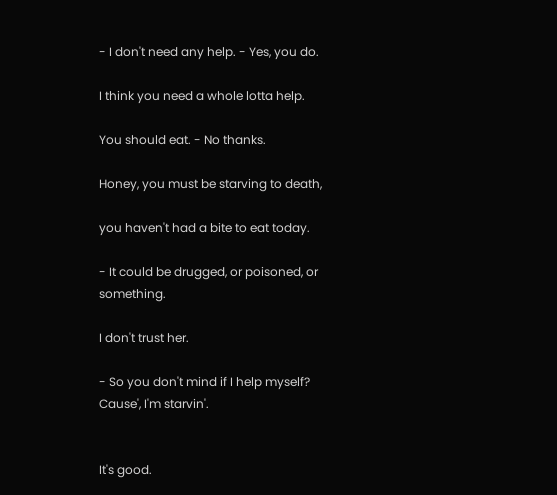- I don't need any help. - Yes, you do.

I think you need a whole lotta help.

You should eat. - No thanks.

Honey, you must be starving to death,

you haven't had a bite to eat today.

- It could be drugged, or poisoned, or something.

I don't trust her.

- So you don't mind if I help myself? Cause', I'm starvin'.


It's good.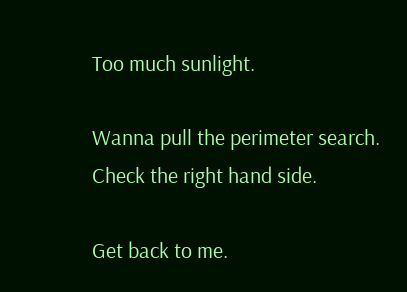Too much sunlight.

Wanna pull the perimeter search. Check the right hand side.

Get back to me.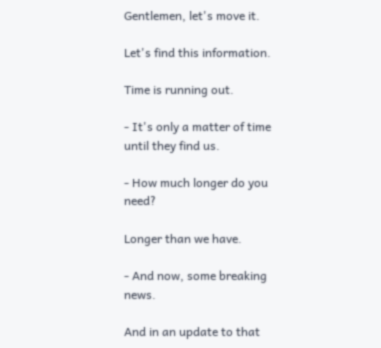Gentlemen, let's move it.

Let's find this information.

Time is running out.

- It's only a matter of time until they find us.

- How much longer do you need?

Longer than we have.

- And now, some breaking news.

And in an update to that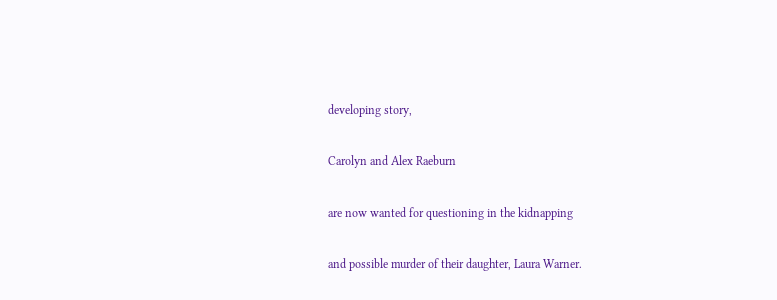developing story,

Carolyn and Alex Raeburn

are now wanted for questioning in the kidnapping

and possible murder of their daughter, Laura Warner.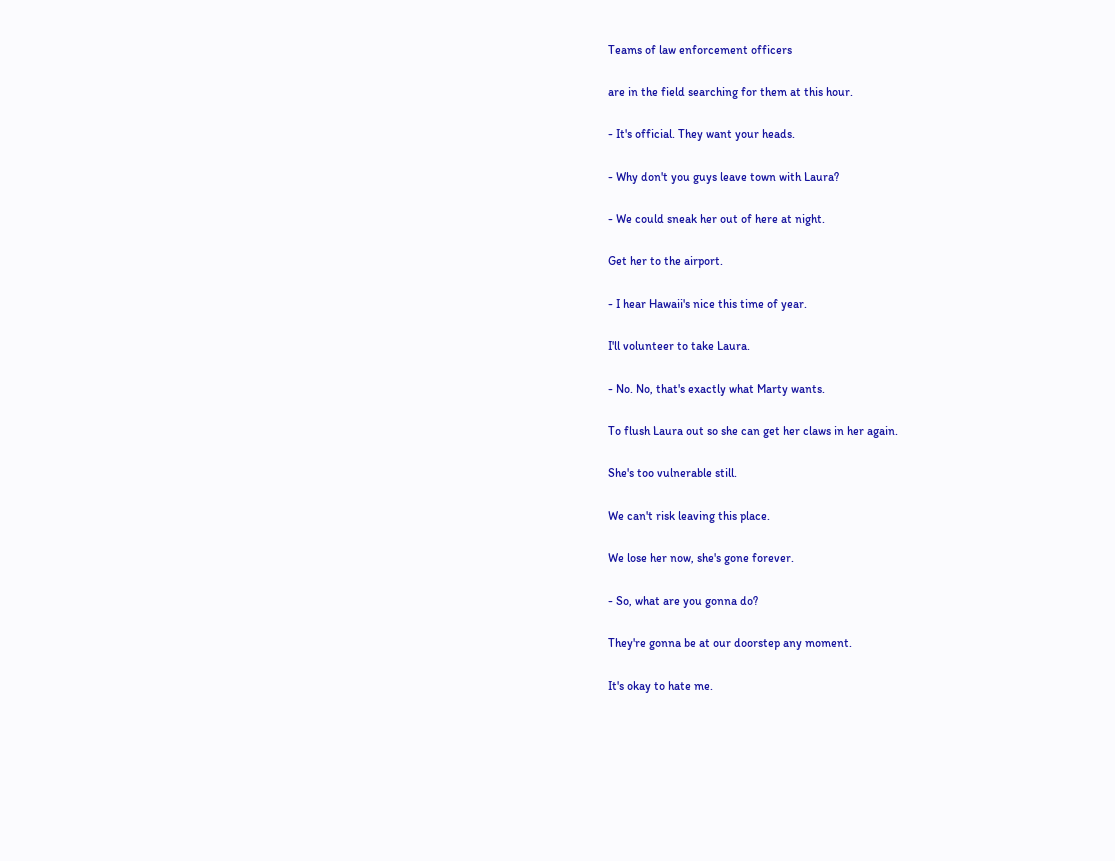Teams of law enforcement officers

are in the field searching for them at this hour.

- It's official. They want your heads.

- Why don't you guys leave town with Laura?

- We could sneak her out of here at night.

Get her to the airport.

- I hear Hawaii's nice this time of year.

I'll volunteer to take Laura.

- No. No, that's exactly what Marty wants.

To flush Laura out so she can get her claws in her again.

She's too vulnerable still.

We can't risk leaving this place.

We lose her now, she's gone forever.

- So, what are you gonna do?

They're gonna be at our doorstep any moment.

It's okay to hate me.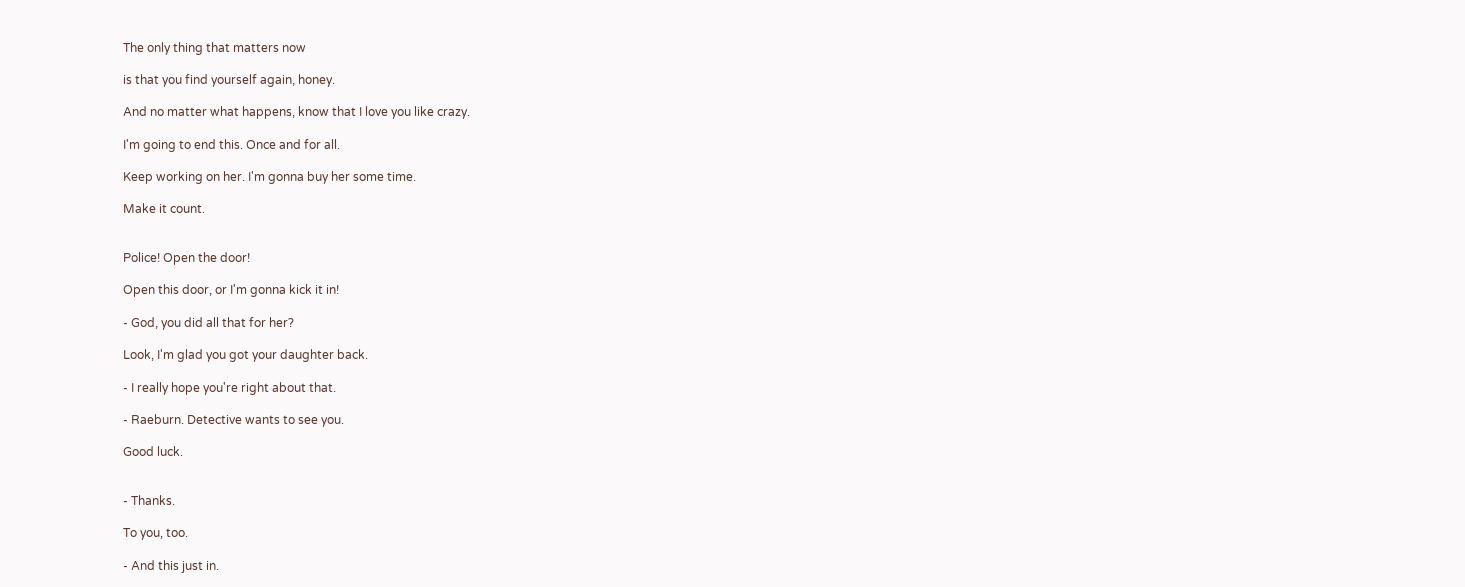The only thing that matters now

is that you find yourself again, honey.

And no matter what happens, know that I love you like crazy.

I'm going to end this. Once and for all.

Keep working on her. I'm gonna buy her some time.

Make it count.


Police! Open the door!

Open this door, or I'm gonna kick it in!

- God, you did all that for her?

Look, I'm glad you got your daughter back.

- I really hope you're right about that.

- Raeburn. Detective wants to see you.

Good luck.


- Thanks.

To you, too.

- And this just in.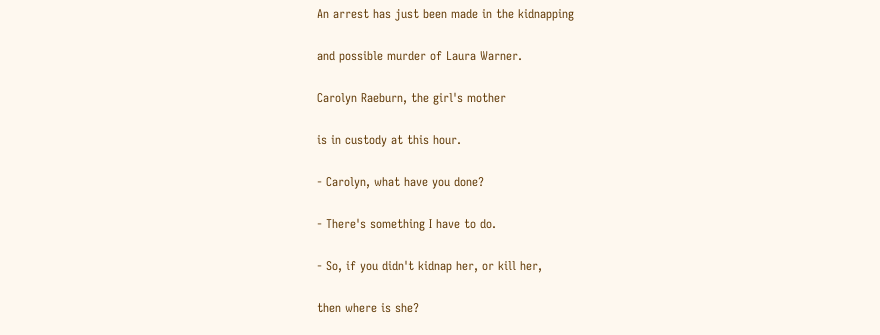An arrest has just been made in the kidnapping

and possible murder of Laura Warner.

Carolyn Raeburn, the girl's mother

is in custody at this hour.

- Carolyn, what have you done?

- There's something I have to do.

- So, if you didn't kidnap her, or kill her,

then where is she?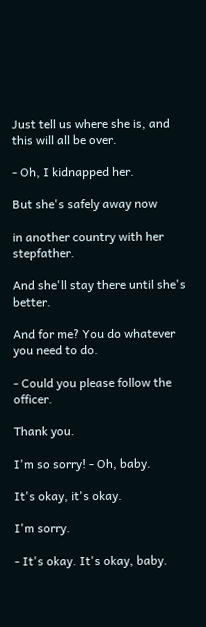Just tell us where she is, and this will all be over.

- Oh, I kidnapped her.

But she's safely away now

in another country with her stepfather.

And she'll stay there until she's better.

And for me? You do whatever you need to do.

- Could you please follow the officer.

Thank you.

I'm so sorry! - Oh, baby.

It's okay, it's okay.

I'm sorry.

- It's okay. It's okay, baby.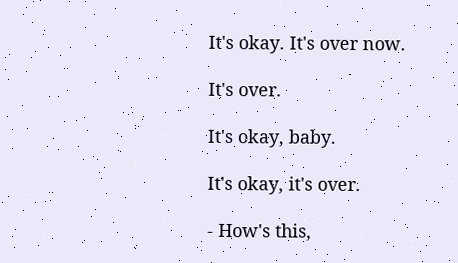It's okay. It's over now.

It's over.

It's okay, baby.

It's okay, it's over.

- How's this,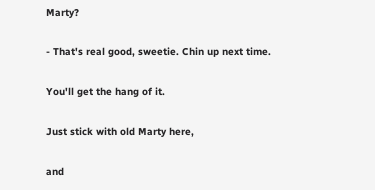Marty?

- That's real good, sweetie. Chin up next time.

You'll get the hang of it.

Just stick with old Marty here,

and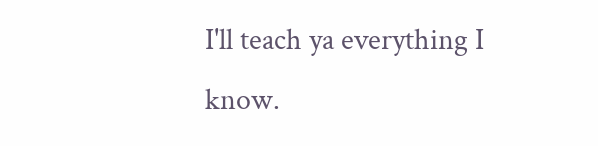I'll teach ya everything I know.